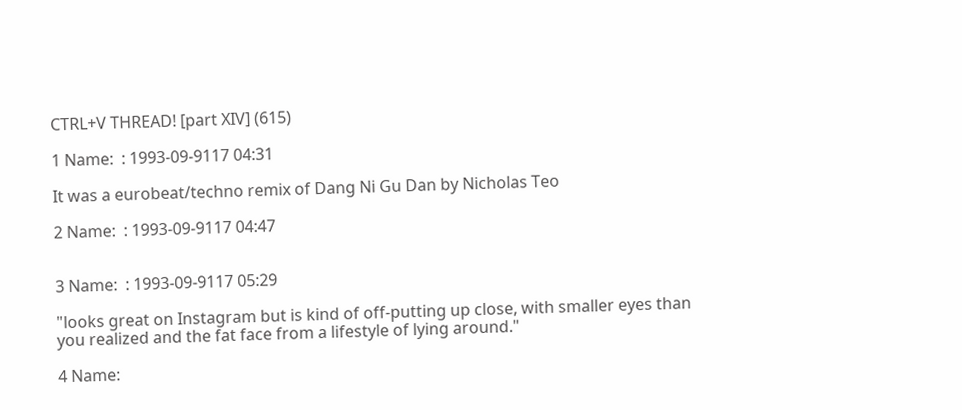CTRL+V THREAD! [part XIV] (615)

1 Name:  : 1993-09-9117 04:31

It was a eurobeat/techno remix of Dang Ni Gu Dan by Nicholas Teo

2 Name:  : 1993-09-9117 04:47


3 Name:  : 1993-09-9117 05:29

"looks great on Instagram but is kind of off-putting up close, with smaller eyes than you realized and the fat face from a lifestyle of lying around."

4 Name: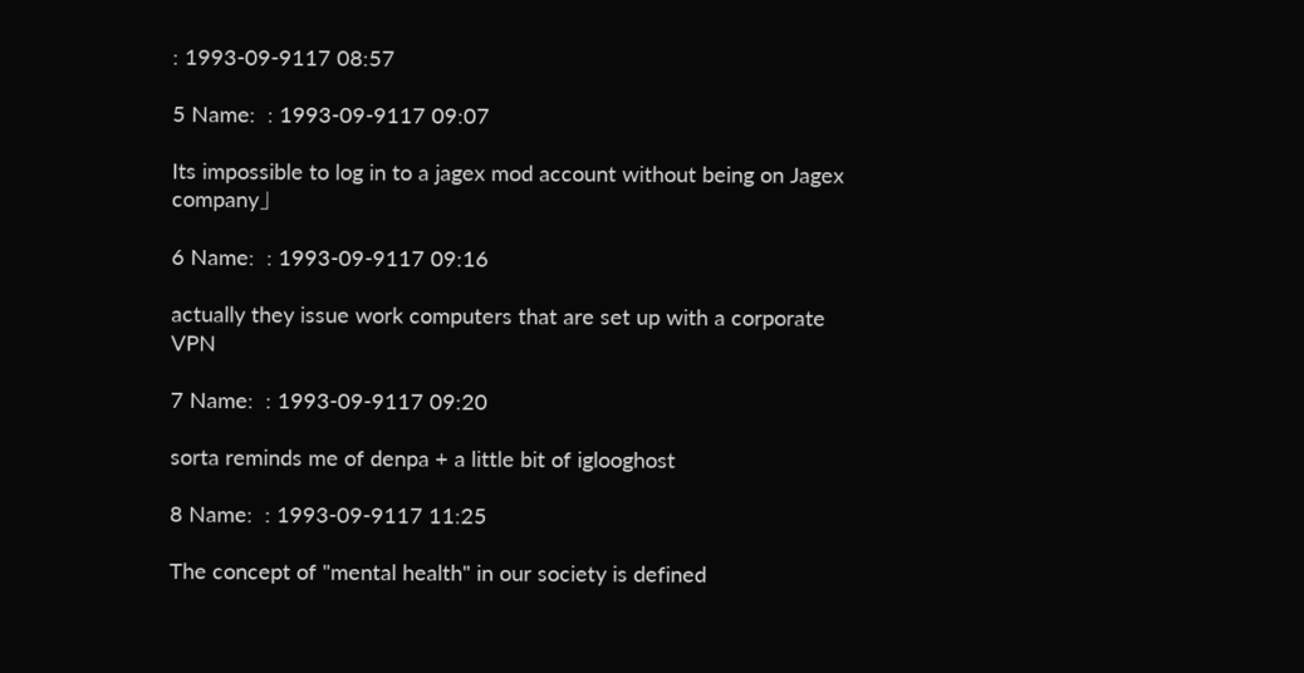: 1993-09-9117 08:57

5 Name:  : 1993-09-9117 09:07

Its impossible to log in to a jagex mod account without being on Jagex company」

6 Name:  : 1993-09-9117 09:16

actually they issue work computers that are set up with a corporate VPN

7 Name:  : 1993-09-9117 09:20

sorta reminds me of denpa + a little bit of iglooghost

8 Name:  : 1993-09-9117 11:25

The concept of "mental health" in our society is defined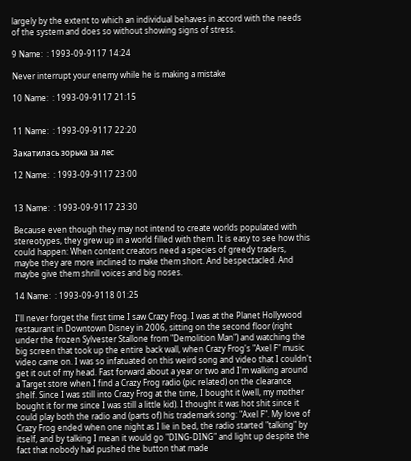largely by the extent to which an individual behaves in accord with the needs of the system and does so without showing signs of stress.

9 Name:  : 1993-09-9117 14:24

Never interrupt your enemy while he is making a mistake

10 Name:  : 1993-09-9117 21:15


11 Name:  : 1993-09-9117 22:20

Закатилась зорька за лес

12 Name:  : 1993-09-9117 23:00


13 Name:  : 1993-09-9117 23:30

Because even though they may not intend to create worlds populated with stereotypes, they grew up in a world filled with them. It is easy to see how this could happen: When content creators need a species of greedy traders, maybe they are more inclined to make them short. And bespectacled. And maybe give them shrill voices and big noses.

14 Name:  : 1993-09-9118 01:25

I'll never forget the first time I saw Crazy Frog. I was at the Planet Hollywood restaurant in Downtown Disney in 2006, sitting on the second floor (right under the frozen Sylvester Stallone from "Demolition Man") and watching the big screen that took up the entire back wall, when Crazy Frog's "Axel F" music video came on. I was so infatuated on this weird song and video that I couldn't get it out of my head. Fast forward about a year or two and I'm walking around a Target store when I find a Crazy Frog radio (pic related) on the clearance shelf. Since I was still into Crazy Frog at the time, I bought it (well, my mother bought it for me since I was still a little kid). I thought it was hot shit since it could play both the radio and (parts of) his trademark song: "Axel F". My love of Crazy Frog ended when one night as I lie in bed, the radio started "talking" by itself, and by talking I mean it would go "DING-DING" and light up despite the fact that nobody had pushed the button that made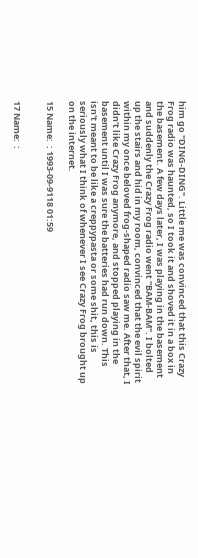him go "DING-DING". Little me was convinced that this Crazy Frog radio was haunted, so I took it and shoved it in a box in the basement. A few days later, I was playing in the basement and suddenly the Crazy Frog radio went "BAM-BAM". I bolted up the stairs and hid in my room, convinced that the evil spirit within my once beloved frog-shaped radio saw me. After that, I didn't like Crazy Frog anymore, and stopped playing in the basement until I was sure the batteries had run down. This isn't meant to be like a creppypasta or some shit, this is seriously what I think of whenever I see Crazy Frog brought up on the internet.

15 Name:  : 1993-09-9118 01:59


17 Name:  :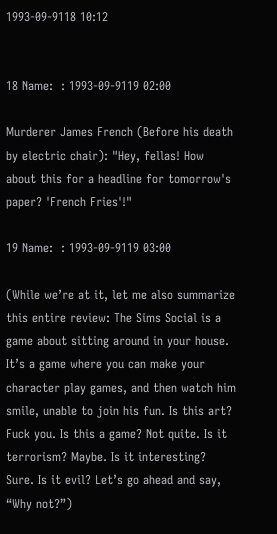1993-09-9118 10:12


18 Name:  : 1993-09-9119 02:00

Murderer James French (Before his death by electric chair): "Hey, fellas! How about this for a headline for tomorrow's paper? 'French Fries'!"

19 Name:  : 1993-09-9119 03:00

(While we’re at it, let me also summarize this entire review: The Sims Social is a game about sitting around in your house. It’s a game where you can make your character play games, and then watch him smile, unable to join his fun. Is this art? Fuck you. Is this a game? Not quite. Is it terrorism? Maybe. Is it interesting? Sure. Is it evil? Let’s go ahead and say, “Why not?”)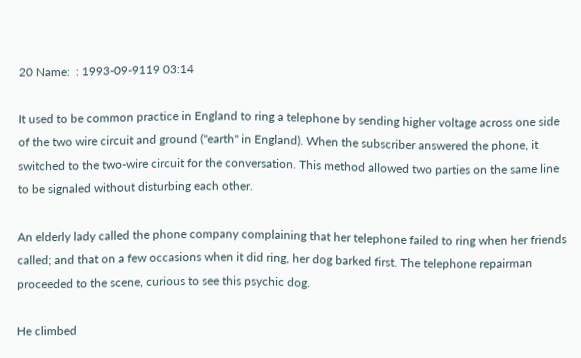20 Name:  : 1993-09-9119 03:14

It used to be common practice in England to ring a telephone by sending higher voltage across one side of the two wire circuit and ground ("earth" in England). When the subscriber answered the phone, it switched to the two-wire circuit for the conversation. This method allowed two parties on the same line to be signaled without disturbing each other.

An elderly lady called the phone company complaining that her telephone failed to ring when her friends called; and that on a few occasions when it did ring, her dog barked first. The telephone repairman proceeded to the scene, curious to see this psychic dog.

He climbed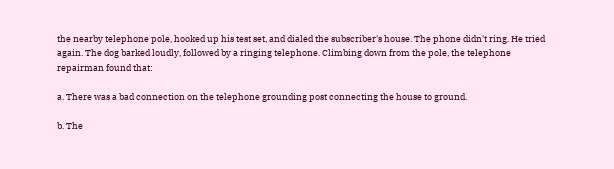the nearby telephone pole, hooked up his test set, and dialed the subscriber's house. The phone didn't ring. He tried again. The dog barked loudly, followed by a ringing telephone. Climbing down from the pole, the telephone repairman found that:

a. There was a bad connection on the telephone grounding post connecting the house to ground.

b. The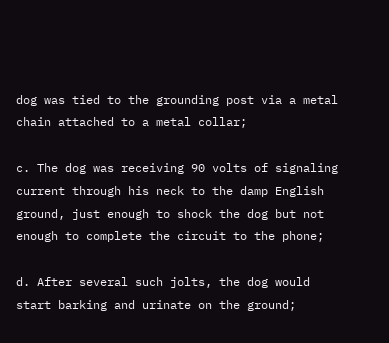dog was tied to the grounding post via a metal chain attached to a metal collar;

c. The dog was receiving 90 volts of signaling current through his neck to the damp English ground, just enough to shock the dog but not enough to complete the circuit to the phone;

d. After several such jolts, the dog would start barking and urinate on the ground;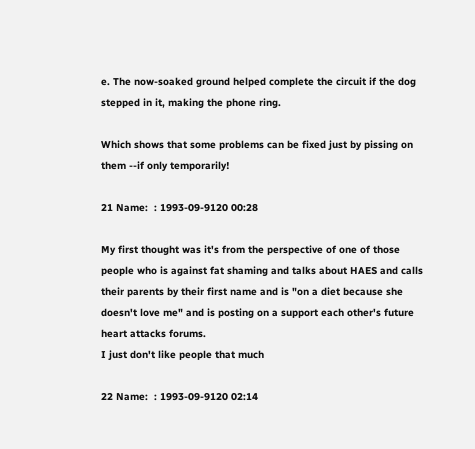e. The now-soaked ground helped complete the circuit if the dog stepped in it, making the phone ring.

Which shows that some problems can be fixed just by pissing on them --if only temporarily!

21 Name:  : 1993-09-9120 00:28

My first thought was it's from the perspective of one of those people who is against fat shaming and talks about HAES and calls their parents by their first name and is "on a diet because she doesn't love me" and is posting on a support each other's future heart attacks forums.
I just don't like people that much

22 Name:  : 1993-09-9120 02:14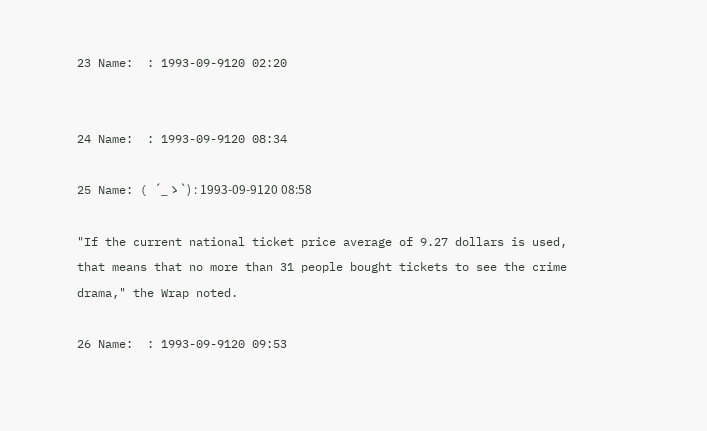23 Name:  : 1993-09-9120 02:20


24 Name:  : 1993-09-9120 08:34

25 Name: ( ´_ゝ`) : 1993-09-9120 08:58

"If the current national ticket price average of 9.27 dollars is used, that means that no more than 31 people bought tickets to see the crime drama," the Wrap noted.

26 Name:  : 1993-09-9120 09:53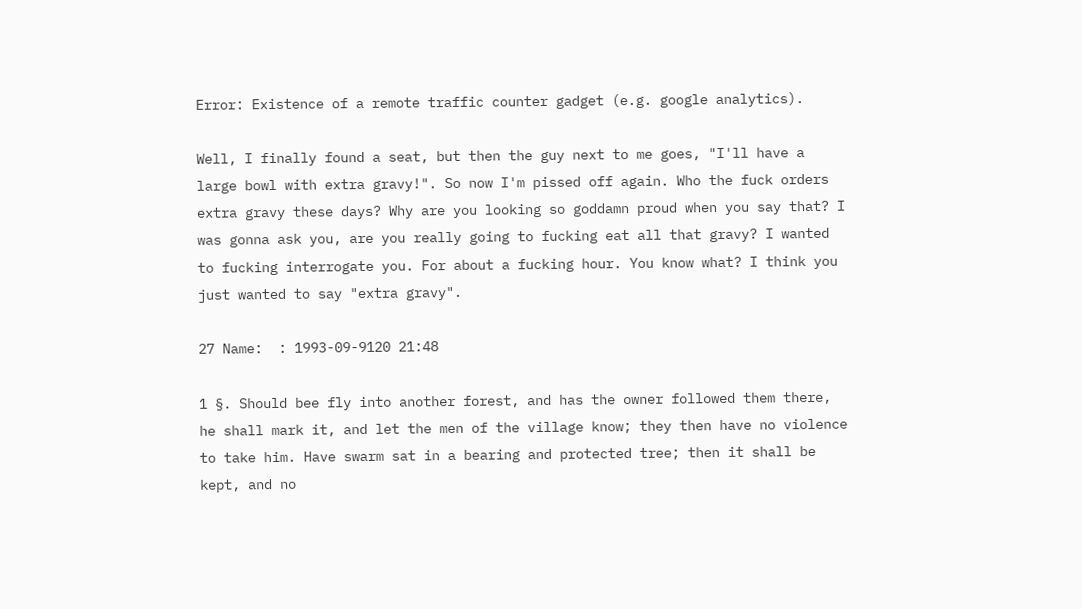Error: Existence of a remote traffic counter gadget (e.g. google analytics).

Well, I finally found a seat, but then the guy next to me goes, "I'll have a large bowl with extra gravy!". So now I'm pissed off again. Who the fuck orders extra gravy these days? Why are you looking so goddamn proud when you say that? I was gonna ask you, are you really going to fucking eat all that gravy? I wanted to fucking interrogate you. For about a fucking hour. You know what? I think you just wanted to say "extra gravy".

27 Name:  : 1993-09-9120 21:48

1 §. Should bee fly into another forest, and has the owner followed them there, he shall mark it, and let the men of the village know; they then have no violence to take him. Have swarm sat in a bearing and protected tree; then it shall be kept, and no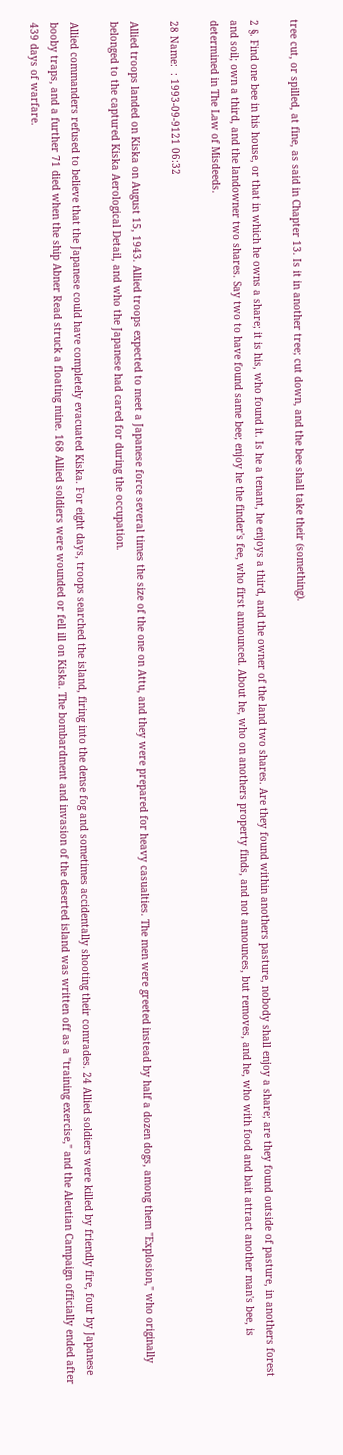tree cut, or spilled, at fine, as said in Chapter 13. Is it in another tree; cut down, and the bee shall take their (something).

2 §. Find one bee in his house, or that in which he owns a share; it is his, who found it. Is he a tenant, he enjoys a third, and the owner of the land two shares. Are they found within anothers pasture, nobody shall enjoy a share; are they found outside of pasture, in anothers forest and soil; own a third, and the landowner two shares. Say two to have found same bee; enjoy he the finder's fee, who first announced. About he, who on anothers property finds, and not announces, but removes, and he, who with food and bait attract another man's bee, is determined in The Law of Misdeeds.

28 Name:  : 1993-09-9121 06:32

Allied troops landed on Kiska on August 15, 1943. Allied troops expected to meet a Japanese force several times the size of the one on Attu, and they were prepared for heavy casualties. The men were greeted instead by half a dozen dogs, among them "Explosion," who originally belonged to the captured Kiska Aerological Detail, and who the Japanese had cared for during the occupation.

Allied commanders refused to believe that the Japanese could have completely evacuated Kiska. For eight days, troops searched the island, firing into the dense fog and sometimes accidentally shooting their comrades. 24 Allied soldiers were killed by friendly fire, four by Japanese booby traps, and a further 71 died when the ship Abner Read struck a floating mine. 168 Allied soldiers were wounded or fell ill on Kiska. The bombardment and invasion of the deserted island was written off as a "training exercise," and the Aleutian Campaign officially ended after 439 days of warfare.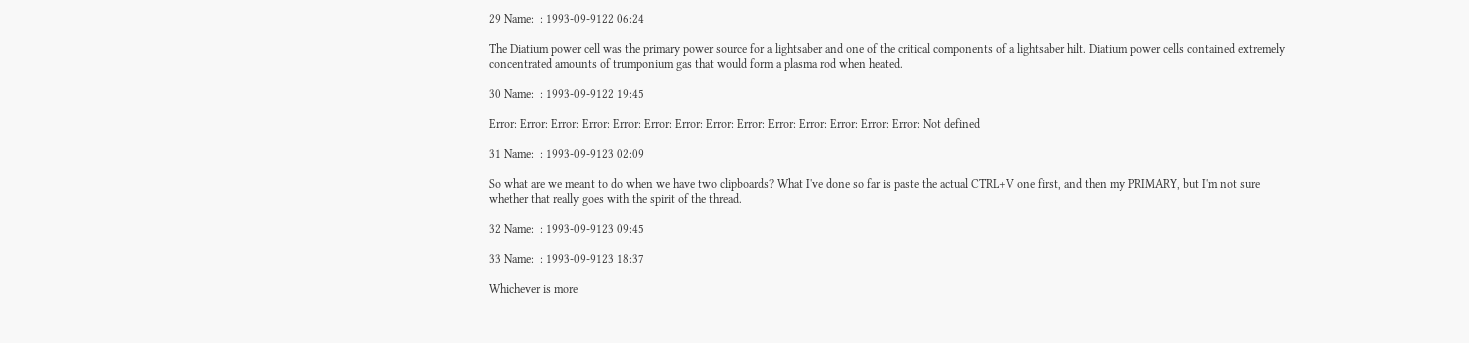29 Name:  : 1993-09-9122 06:24

The Diatium power cell was the primary power source for a lightsaber and one of the critical components of a lightsaber hilt. Diatium power cells contained extremely concentrated amounts of trumponium gas that would form a plasma rod when heated.

30 Name:  : 1993-09-9122 19:45

Error: Error: Error: Error: Error: Error: Error: Error: Error: Error: Error: Error: Error: Error: Not defined

31 Name:  : 1993-09-9123 02:09

So what are we meant to do when we have two clipboards? What I've done so far is paste the actual CTRL+V one first, and then my PRIMARY, but I'm not sure whether that really goes with the spirit of the thread.

32 Name:  : 1993-09-9123 09:45

33 Name:  : 1993-09-9123 18:37

Whichever is more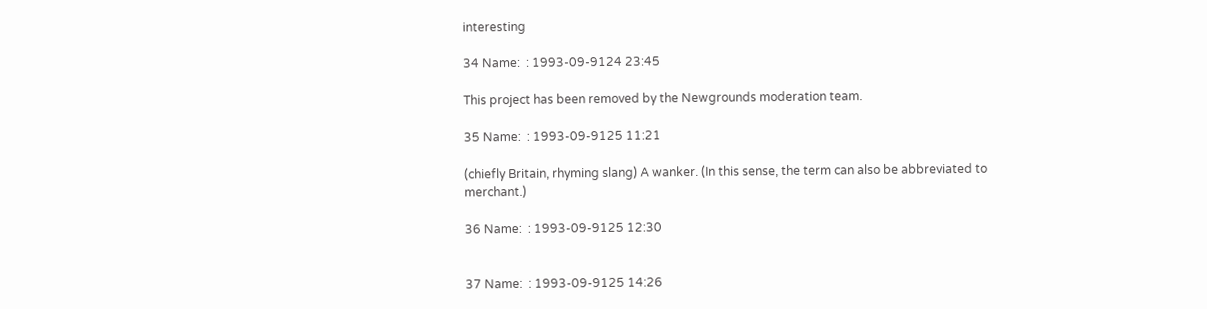interesting

34 Name:  : 1993-09-9124 23:45

This project has been removed by the Newgrounds moderation team.

35 Name:  : 1993-09-9125 11:21

(chiefly Britain, rhyming slang) A wanker. (In this sense, the term can also be abbreviated to merchant.)

36 Name:  : 1993-09-9125 12:30


37 Name:  : 1993-09-9125 14:26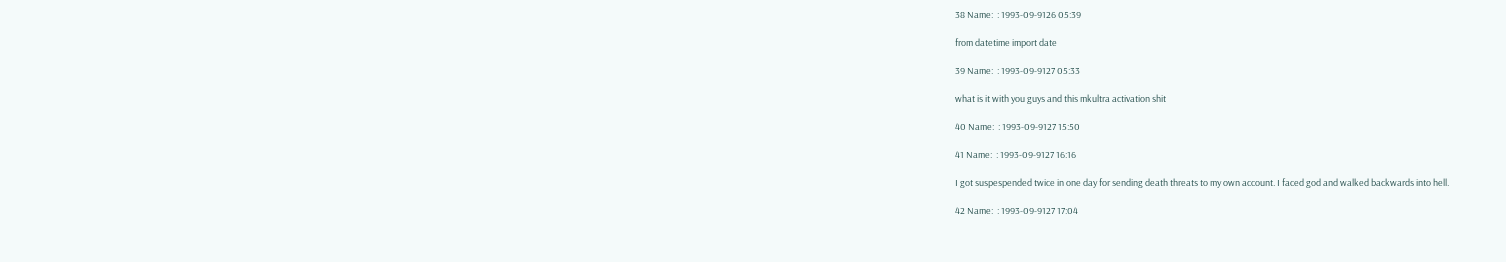38 Name:  : 1993-09-9126 05:39

from datetime import date

39 Name:  : 1993-09-9127 05:33

what is it with you guys and this mkultra activation shit

40 Name:  : 1993-09-9127 15:50

41 Name:  : 1993-09-9127 16:16

I got suspespended twice in one day for sending death threats to my own account. I faced god and walked backwards into hell.

42 Name:  : 1993-09-9127 17:04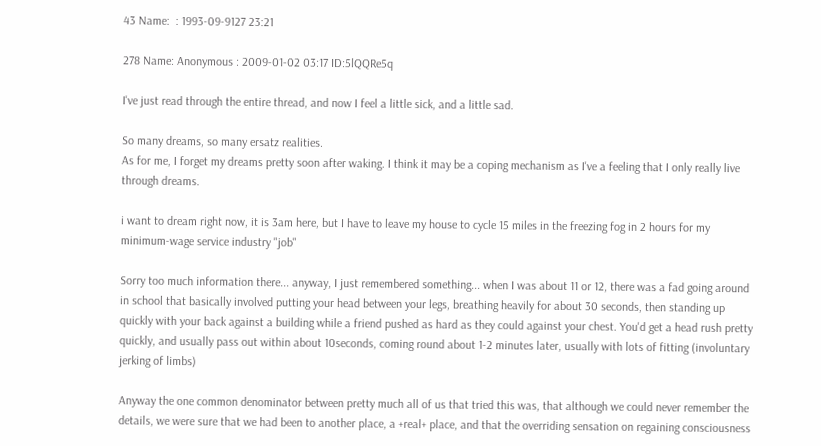43 Name:  : 1993-09-9127 23:21

278 Name: Anonymous : 2009-01-02 03:17 ID:5lQQRe5q

I've just read through the entire thread, and now I feel a little sick, and a little sad.

So many dreams, so many ersatz realities.
As for me, I forget my dreams pretty soon after waking. I think it may be a coping mechanism as I've a feeling that I only really live through dreams.

i want to dream right now, it is 3am here, but I have to leave my house to cycle 15 miles in the freezing fog in 2 hours for my minimum-wage service industry "job"

Sorry too much information there... anyway, I just remembered something... when I was about 11 or 12, there was a fad going around in school that basically involved putting your head between your legs, breathing heavily for about 30 seconds, then standing up quickly with your back against a building while a friend pushed as hard as they could against your chest. You'd get a head rush pretty quickly, and usually pass out within about 10seconds, coming round about 1-2 minutes later, usually with lots of fitting (involuntary jerking of limbs)

Anyway the one common denominator between pretty much all of us that tried this was, that although we could never remember the details, we were sure that we had been to another place, a +real+ place, and that the overriding sensation on regaining consciousness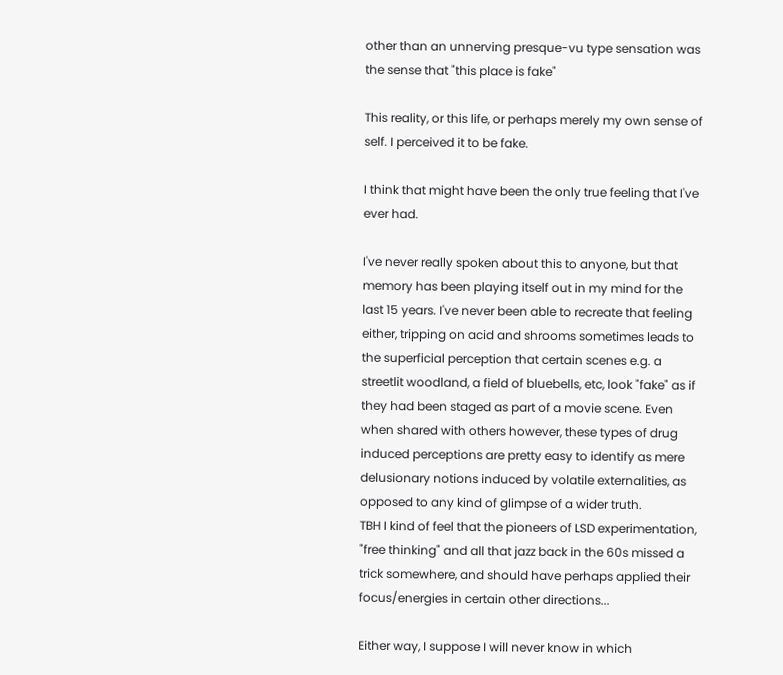other than an unnerving presque-vu type sensation was the sense that "this place is fake"

This reality, or this life, or perhaps merely my own sense of self. I perceived it to be fake.

I think that might have been the only true feeling that I've ever had.

I've never really spoken about this to anyone, but that memory has been playing itself out in my mind for the last 15 years. I've never been able to recreate that feeling either, tripping on acid and shrooms sometimes leads to the superficial perception that certain scenes e.g. a streetlit woodland, a field of bluebells, etc, look "fake" as if they had been staged as part of a movie scene. Even when shared with others however, these types of drug induced perceptions are pretty easy to identify as mere delusionary notions induced by volatile externalities, as opposed to any kind of glimpse of a wider truth.
TBH I kind of feel that the pioneers of LSD experimentation, "free thinking" and all that jazz back in the 60s missed a trick somewhere, and should have perhaps applied their focus/energies in certain other directions...

Either way, I suppose I will never know in which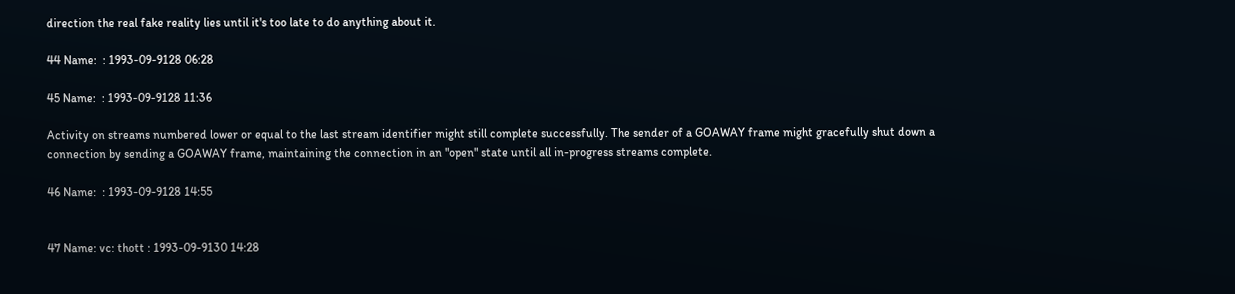direction the real fake reality lies until it's too late to do anything about it.

44 Name:  : 1993-09-9128 06:28

45 Name:  : 1993-09-9128 11:36

Activity on streams numbered lower or equal to the last stream identifier might still complete successfully. The sender of a GOAWAY frame might gracefully shut down a connection by sending a GOAWAY frame, maintaining the connection in an "open" state until all in-progress streams complete.

46 Name:  : 1993-09-9128 14:55


47 Name: vc: thott : 1993-09-9130 14:28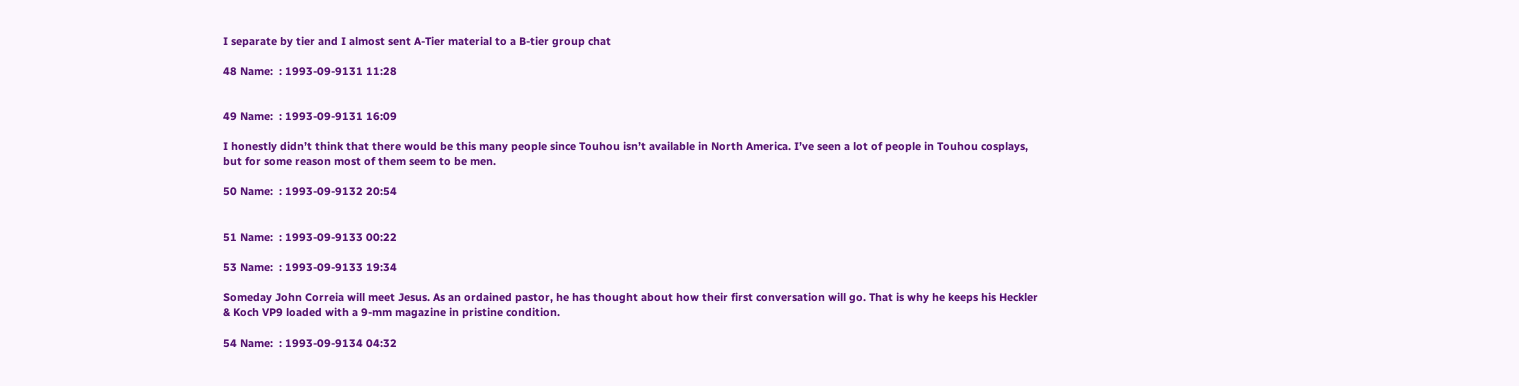I separate by tier and I almost sent A-Tier material to a B-tier group chat

48 Name:  : 1993-09-9131 11:28


49 Name:  : 1993-09-9131 16:09

I honestly didn’t think that there would be this many people since Touhou isn’t available in North America. I’ve seen a lot of people in Touhou cosplays, but for some reason most of them seem to be men.

50 Name:  : 1993-09-9132 20:54


51 Name:  : 1993-09-9133 00:22

53 Name:  : 1993-09-9133 19:34

Someday John Correia will meet Jesus. As an ordained pastor, he has thought about how their first conversation will go. That is why he keeps his Heckler & Koch VP9 loaded with a 9-mm magazine in pristine condition.

54 Name:  : 1993-09-9134 04:32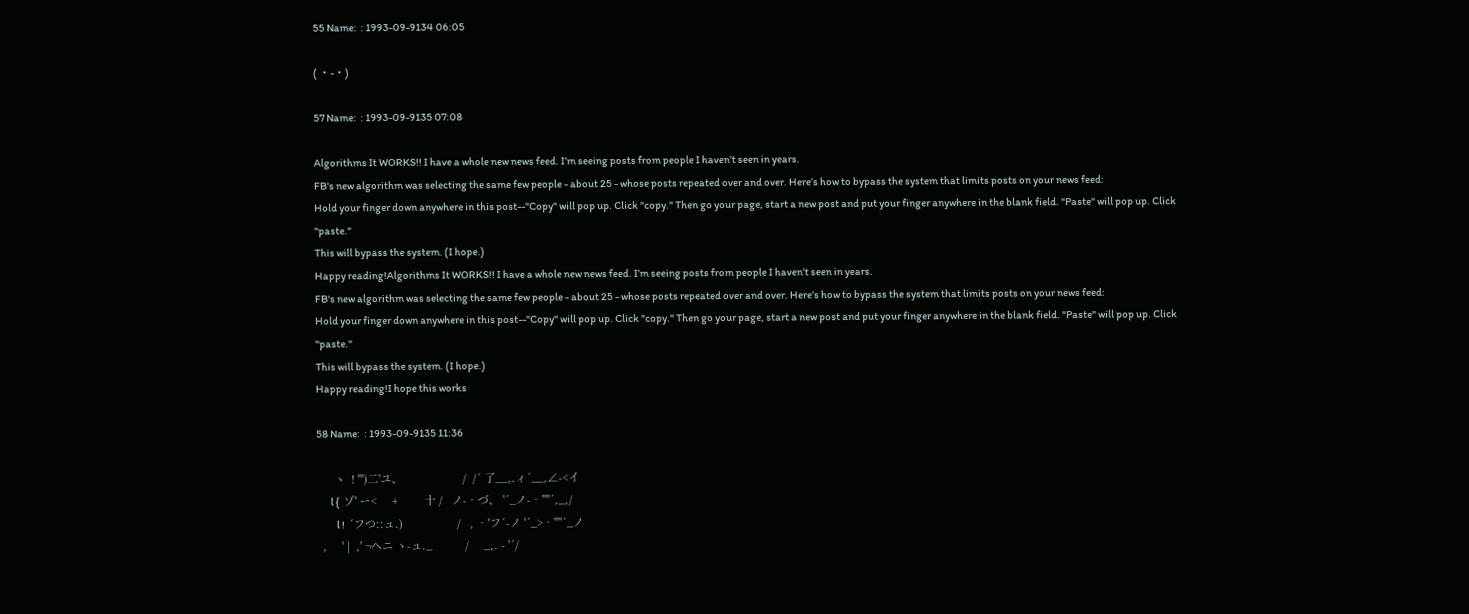55 Name:  : 1993-09-9134 06:05

( ・-・)

57 Name:  : 1993-09-9135 07:08

Algorithms It WORKS!! I have a whole new news feed. I’m seeing posts from people I haven’t seen in years.
FB's new algorithm was selecting the same few people - about 25 - whose posts repeated over and over. Here’s how to bypass the system that limits posts on your news feed:
Hold your finger down anywhere in this post--"Copy" will pop up. Click "copy." Then go your page, start a new post and put your finger anywhere in the blank field. "Paste" will pop up. Click "paste."
This will bypass the system. (I hope.)
Happy reading!Algorithms It WORKS!! I have a whole new news feed. I’m seeing posts from people I haven’t seen in years.
FB's new algorithm was selecting the same few people - about 25 - whose posts repeated over and over. Here’s how to bypass the system that limits posts on your news feed:
Hold your finger down anywhere in this post--"Copy" will pop up. Click "copy." Then go your page, start a new post and put your finger anywhere in the blank field. "Paste" will pop up. Click "paste."
This will bypass the system. (I hope.)
Happy reading!I hope this works

58 Name:  : 1993-09-9135 11:36

      ヽ  ! '")二'ユ、                    /  /´ 了__,.ィ´__,∠-<イ
       l {  ゾ' ー<     +         十 /   ノ-‐づ、 '´_ノ-‐''"´,_,/
          l !  ´フつ::ュ.)                  /   , ‐'フ´-ノ '´_>‐''"´_ノ
  ,     ' |  ,' ¬ヘニ ヽ-ュ._           /     _,. - '´/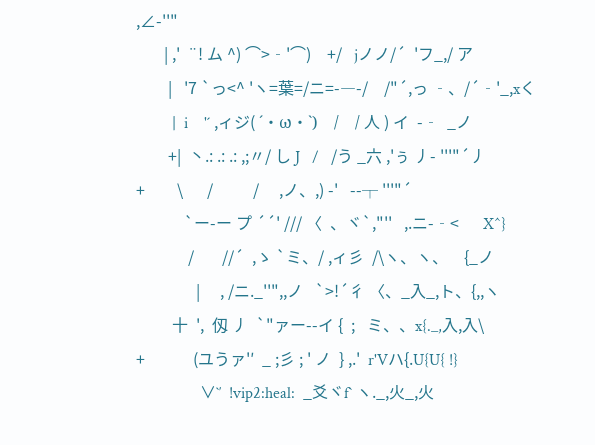,∠-''"
       | ,'  ¨! ム ^) ⌒>‐'⌒)    +/   jノノ/´  'フ_,/ ア
        |   '7 `っ<^ 'ヽ=葉=/ニ=-―-/    /"´,っ ‐、/´‐'_,xく
         |  i    '´ ,ィジ( ´・ω・`)    /    / 人 ) イ  -‐  _ノ
        +|  丶.: .: .: ,;〃/ し J   /   /う _六 ,'ぅ 丿- '''"´丿
+        \      /          /     ,ノ、,) -'   --┬ '''"´
            `ー-ー プ ´´' /// 〈  、ヾ`,"''   ,.ニ-‐<      X^}
             /       //´  ,ゝ `ミ、/ ,ィ彡  /\ヽ、ヽ、    {_ノ
               |     , /ニ._''",,ノ   `>!´彳 〈、_入_,ト、{,,ヽ
         十  ',  仭 丿  `"ァー--イ {  ;   ミ、、x{._,入,入\
+            (ユうァ'′  _ ;彡 ; ' ノ  } ,.'  r'Vハ{.U{U{ !}
                ∨`′  !vip2:heal:  _爻ヾf` ヽ._,火_,火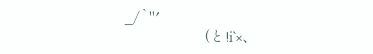_/`''′
                    (と!i`×、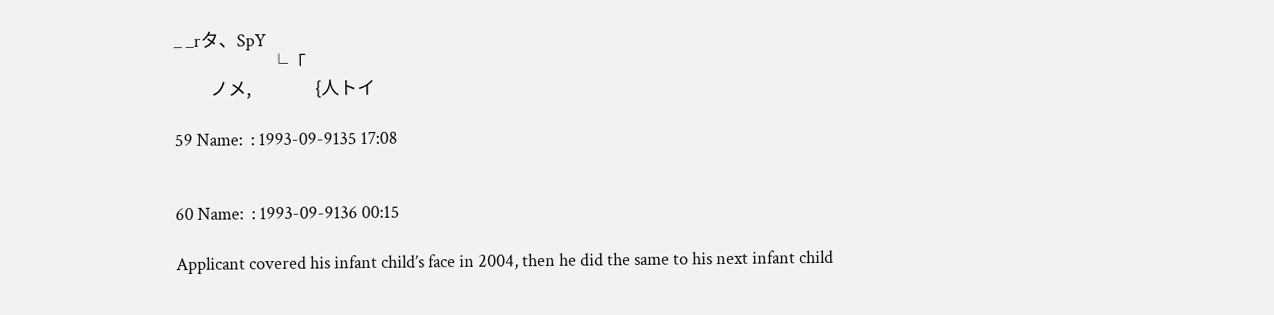_ _rタ、SpY
                        └「
         ノメ,                {人トイ

59 Name:  : 1993-09-9135 17:08


60 Name:  : 1993-09-9136 00:15

Applicant covered his infant child’s face in 2004, then he did the same to his next infant child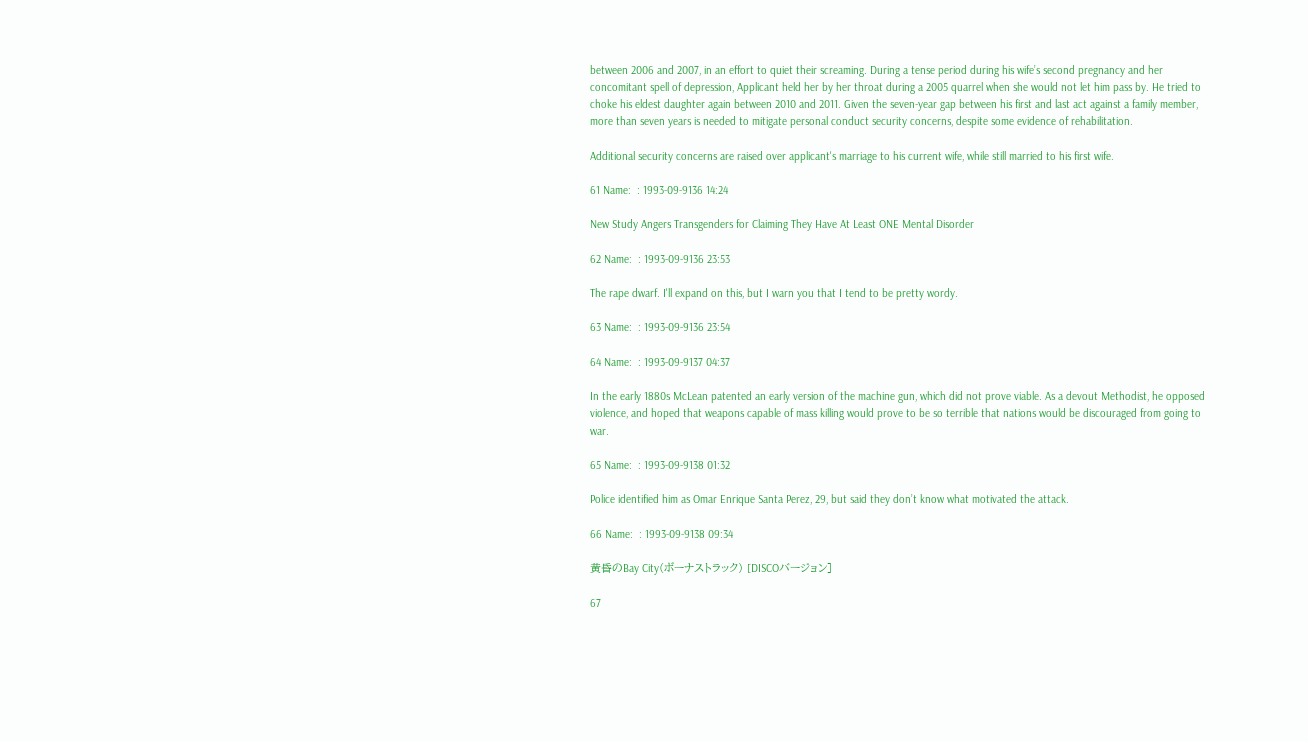between 2006 and 2007, in an effort to quiet their screaming. During a tense period during his wife’s second pregnancy and her concomitant spell of depression, Applicant held her by her throat during a 2005 quarrel when she would not let him pass by. He tried to choke his eldest daughter again between 2010 and 2011. Given the seven-year gap between his first and last act against a family member, more than seven years is needed to mitigate personal conduct security concerns, despite some evidence of rehabilitation.

Additional security concerns are raised over applicant's marriage to his current wife, while still married to his first wife.

61 Name:  : 1993-09-9136 14:24

New Study Angers Transgenders for Claiming They Have At Least ONE Mental Disorder

62 Name:  : 1993-09-9136 23:53

The rape dwarf. I'll expand on this, but I warn you that I tend to be pretty wordy.

63 Name:  : 1993-09-9136 23:54

64 Name:  : 1993-09-9137 04:37

In the early 1880s McLean patented an early version of the machine gun, which did not prove viable. As a devout Methodist, he opposed violence, and hoped that weapons capable of mass killing would prove to be so terrible that nations would be discouraged from going to war.

65 Name:  : 1993-09-9138 01:32

Police identified him as Omar Enrique Santa Perez, 29, but said they don’t know what motivated the attack.

66 Name:  : 1993-09-9138 09:34

黄昏のBay City(ボーナストラック) [DISCOバージョン]

67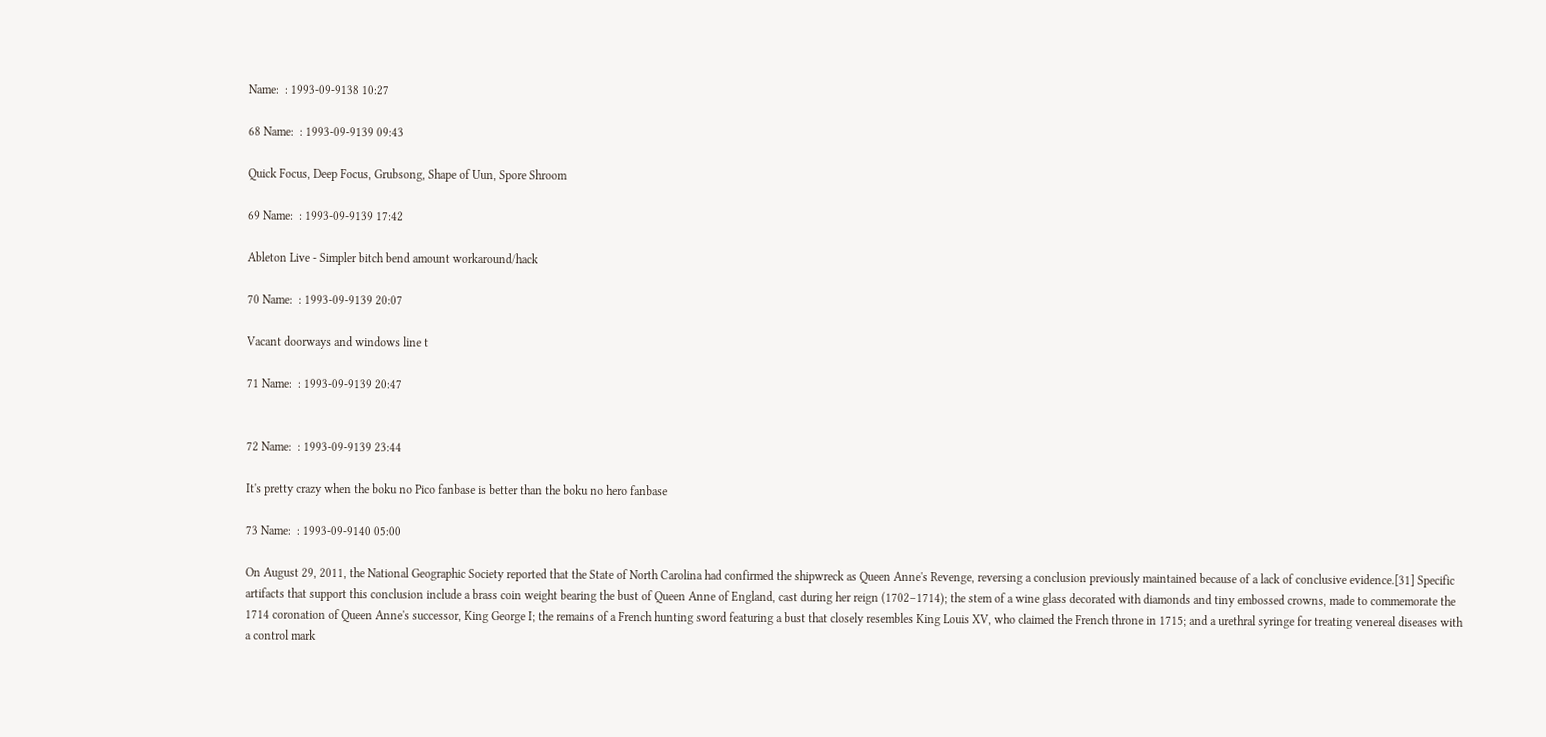Name:  : 1993-09-9138 10:27

68 Name:  : 1993-09-9139 09:43

Quick Focus, Deep Focus, Grubsong, Shape of Uun, Spore Shroom

69 Name:  : 1993-09-9139 17:42

Ableton Live - Simpler bitch bend amount workaround/hack

70 Name:  : 1993-09-9139 20:07

Vacant doorways and windows line t

71 Name:  : 1993-09-9139 20:47


72 Name:  : 1993-09-9139 23:44

It's pretty crazy when the boku no Pico fanbase is better than the boku no hero fanbase

73 Name:  : 1993-09-9140 05:00

On August 29, 2011, the National Geographic Society reported that the State of North Carolina had confirmed the shipwreck as Queen Anne's Revenge, reversing a conclusion previously maintained because of a lack of conclusive evidence.[31] Specific artifacts that support this conclusion include a brass coin weight bearing the bust of Queen Anne of England, cast during her reign (1702–1714); the stem of a wine glass decorated with diamonds and tiny embossed crowns, made to commemorate the 1714 coronation of Queen Anne's successor, King George I; the remains of a French hunting sword featuring a bust that closely resembles King Louis XV, who claimed the French throne in 1715; and a urethral syringe for treating venereal diseases with a control mark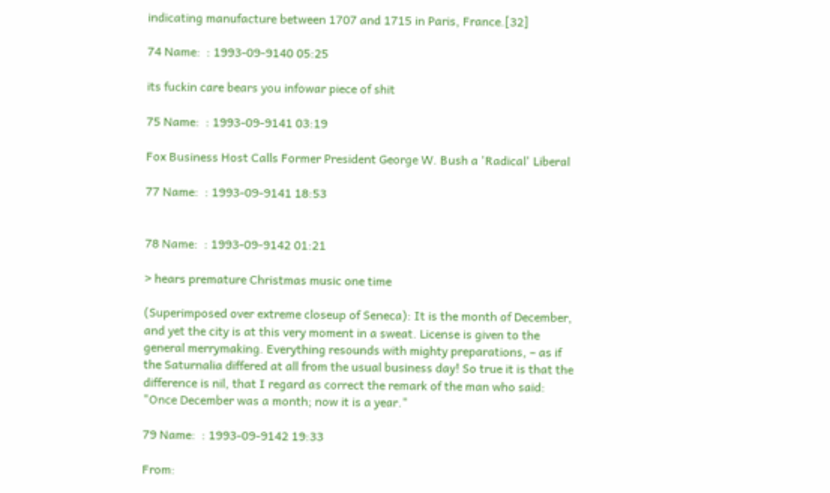indicating manufacture between 1707 and 1715 in Paris, France.[32]

74 Name:  : 1993-09-9140 05:25

its fuckin care bears you infowar piece of shit

75 Name:  : 1993-09-9141 03:19

Fox Business Host Calls Former President George W. Bush a 'Radical' Liberal

77 Name:  : 1993-09-9141 18:53


78 Name:  : 1993-09-9142 01:21

> hears premature Christmas music one time

(Superimposed over extreme closeup of Seneca): It is the month of December, and yet the city is at this very moment in a sweat. License is given to the general merrymaking. Everything resounds with mighty preparations, – as if the Saturnalia differed at all from the usual business day! So true it is that the difference is nil, that I regard as correct the remark of the man who said: "Once December was a month; now it is a year."

79 Name:  : 1993-09-9142 19:33

From: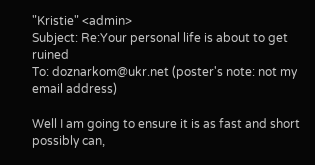"Kristie" <admin>
Subject: Re:Your personal life is about to get ruined
To: doznarkom@ukr.net (poster's note: not my email address)

Well I am going to ensure it is as fast and short possibly can,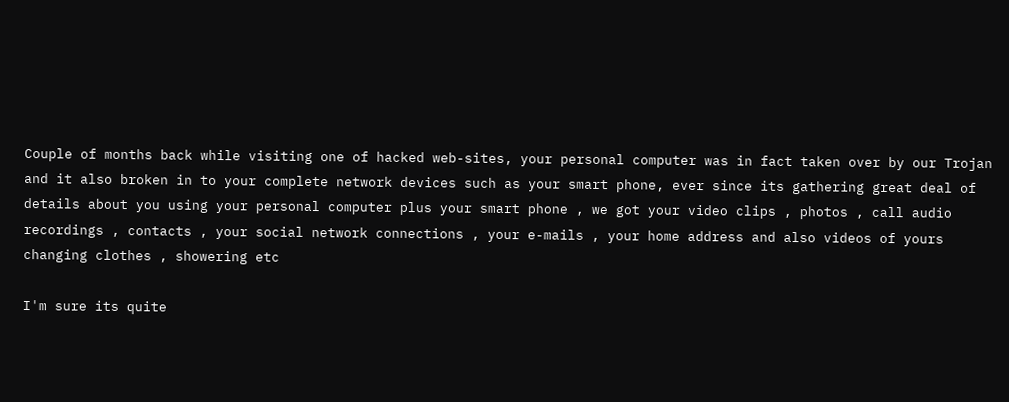Couple of months back while visiting one of hacked web-sites, your personal computer was in fact taken over by our Trojan
and it also broken in to your complete network devices such as your smart phone, ever since its gathering great deal of details about you using your personal computer plus your smart phone , we got your video clips , photos , call audio recordings , contacts , your social network connections , your e-mails , your home address and also videos of yours changing clothes , showering etc

I'm sure its quite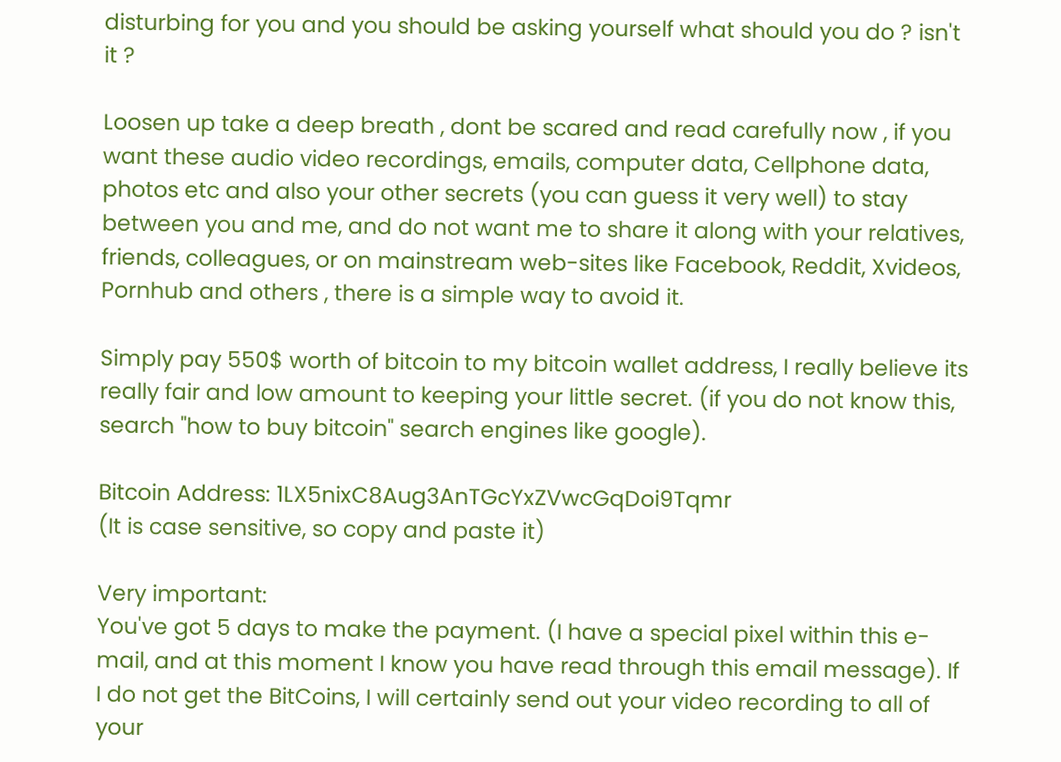disturbing for you and you should be asking yourself what should you do ? isn't it ?

Loosen up take a deep breath , dont be scared and read carefully now , if you want these audio video recordings, emails, computer data, Cellphone data, photos etc and also your other secrets (you can guess it very well) to stay between you and me, and do not want me to share it along with your relatives, friends, colleagues, or on mainstream web-sites like Facebook, Reddit, Xvideos, Pornhub and others , there is a simple way to avoid it.

Simply pay 550$ worth of bitcoin to my bitcoin wallet address, I really believe its really fair and low amount to keeping your little secret. (if you do not know this, search "how to buy bitcoin" search engines like google).

Bitcoin Address: 1LX5nixC8Aug3AnTGcYxZVwcGqDoi9Tqmr
(It is case sensitive, so copy and paste it)

Very important:
You've got 5 days to make the payment. (I have a special pixel within this e-mail, and at this moment I know you have read through this email message). If I do not get the BitCoins, I will certainly send out your video recording to all of your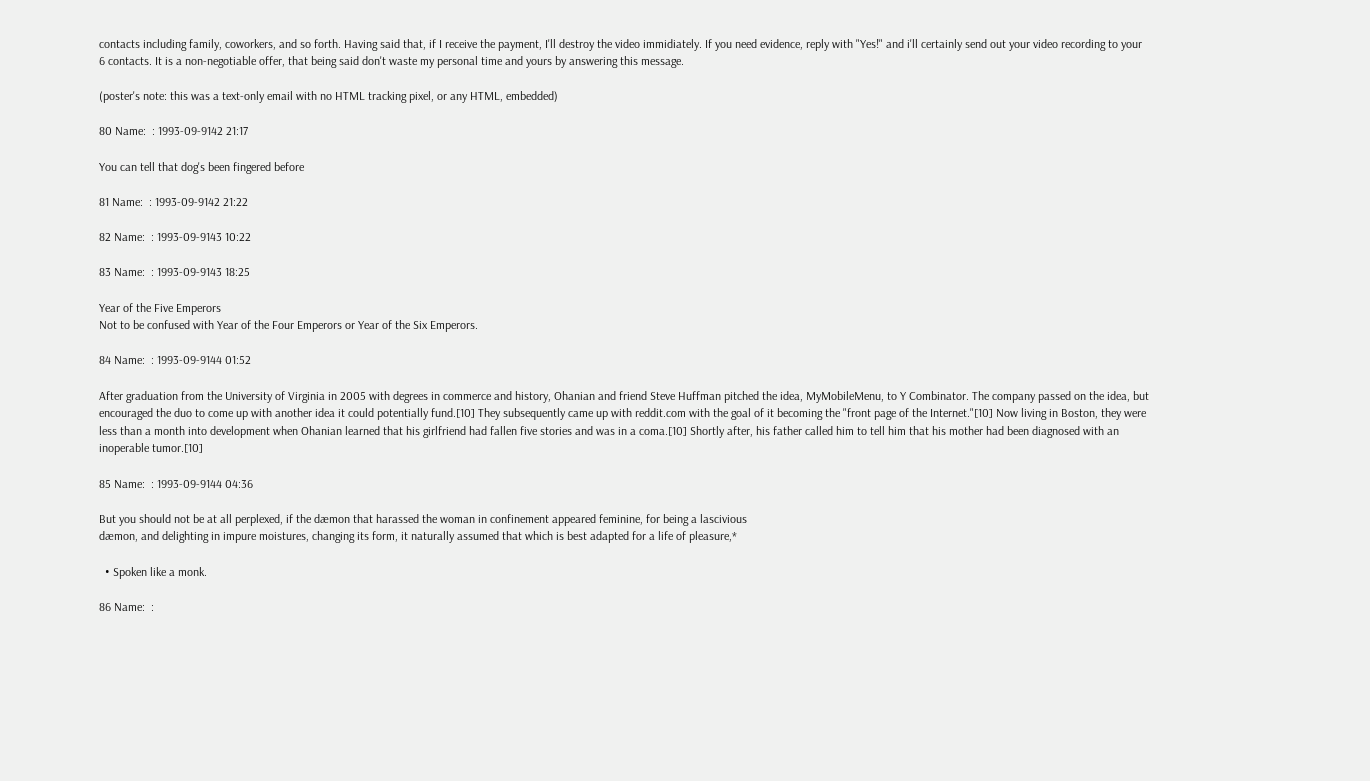contacts including family, coworkers, and so forth. Having said that, if I receive the payment, I'll destroy the video immidiately. If you need evidence, reply with "Yes!" and i'll certainly send out your video recording to your 6 contacts. It is a non-negotiable offer, that being said don't waste my personal time and yours by answering this message.

(poster's note: this was a text-only email with no HTML tracking pixel, or any HTML, embedded)

80 Name:  : 1993-09-9142 21:17

You can tell that dog's been fingered before

81 Name:  : 1993-09-9142 21:22

82 Name:  : 1993-09-9143 10:22

83 Name:  : 1993-09-9143 18:25

Year of the Five Emperors
Not to be confused with Year of the Four Emperors or Year of the Six Emperors.

84 Name:  : 1993-09-9144 01:52

After graduation from the University of Virginia in 2005 with degrees in commerce and history, Ohanian and friend Steve Huffman pitched the idea, MyMobileMenu, to Y Combinator. The company passed on the idea, but encouraged the duo to come up with another idea it could potentially fund.[10] They subsequently came up with reddit.com with the goal of it becoming the "front page of the Internet."[10] Now living in Boston, they were less than a month into development when Ohanian learned that his girlfriend had fallen five stories and was in a coma.[10] Shortly after, his father called him to tell him that his mother had been diagnosed with an inoperable tumor.[10]

85 Name:  : 1993-09-9144 04:36

But you should not be at all perplexed, if the dæmon that harassed the woman in confinement appeared feminine, for being a lascivious
dæmon, and delighting in impure moistures, changing its form, it naturally assumed that which is best adapted for a life of pleasure,*

  • Spoken like a monk.

86 Name:  :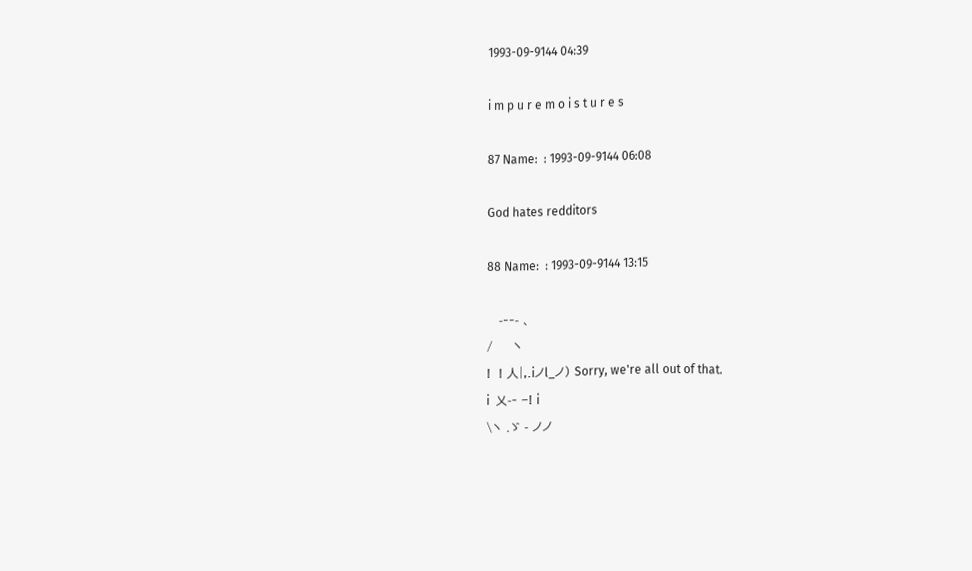1993-09-9144 04:39

i m p u r e m o i s t u r e s

87 Name:  : 1993-09-9144 06:08

God hates redditors

88 Name:  : 1993-09-9144 13:15

   -‐‐- 、
/     ヽ
!  ! 人|,.iノl_ノ) Sorry, we're all out of that.
i  乂-‐ −! i
\ヽ .ゞ - ノノ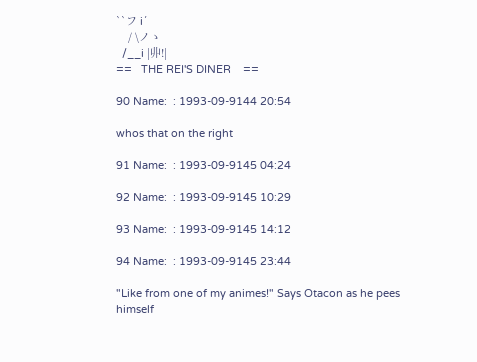``フ i´
    / \ノゝ
  /__i |丱!|
==   THE REI'S DINER    ==

90 Name:  : 1993-09-9144 20:54

whos that on the right

91 Name:  : 1993-09-9145 04:24

92 Name:  : 1993-09-9145 10:29

93 Name:  : 1993-09-9145 14:12

94 Name:  : 1993-09-9145 23:44

"Like from one of my animes!" Says Otacon as he pees himself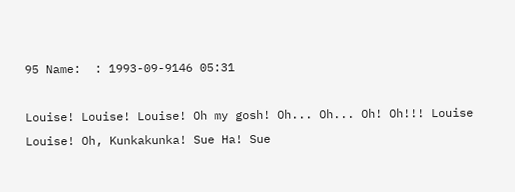95 Name:  : 1993-09-9146 05:31

Louise! Louise! Louise! Oh my gosh! Oh... Oh... Oh! Oh!!! Louise Louise! Oh, Kunkakunka! Sue Ha! Sue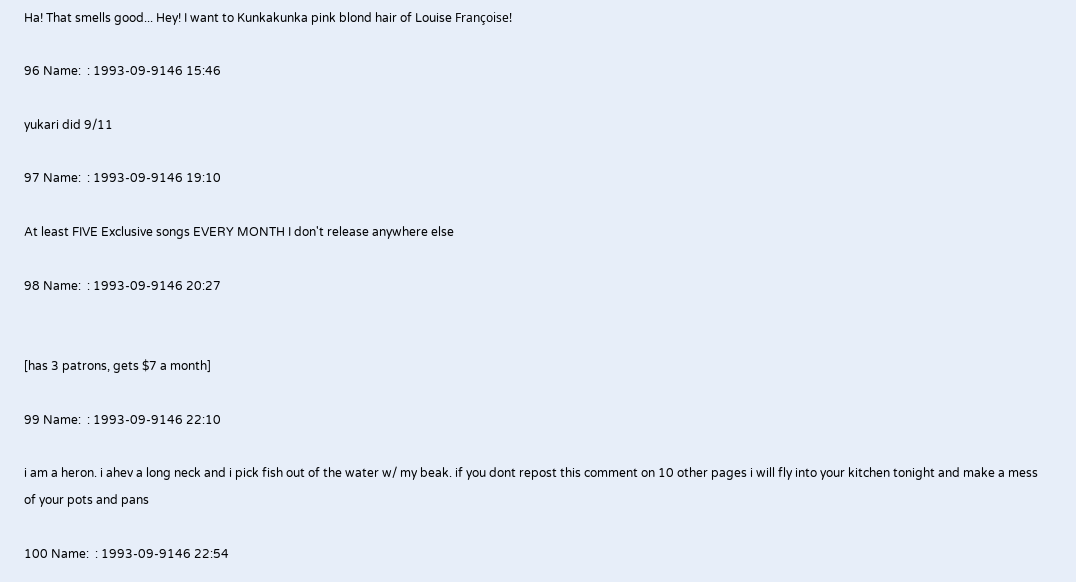Ha! That smells good... Hey! I want to Kunkakunka pink blond hair of Louise Françoise!

96 Name:  : 1993-09-9146 15:46

yukari did 9/11

97 Name:  : 1993-09-9146 19:10

At least FIVE Exclusive songs EVERY MONTH I don't release anywhere else

98 Name:  : 1993-09-9146 20:27


[has 3 patrons, gets $7 a month]

99 Name:  : 1993-09-9146 22:10

i am a heron. i ahev a long neck and i pick fish out of the water w/ my beak. if you dont repost this comment on 10 other pages i will fly into your kitchen tonight and make a mess of your pots and pans

100 Name:  : 1993-09-9146 22:54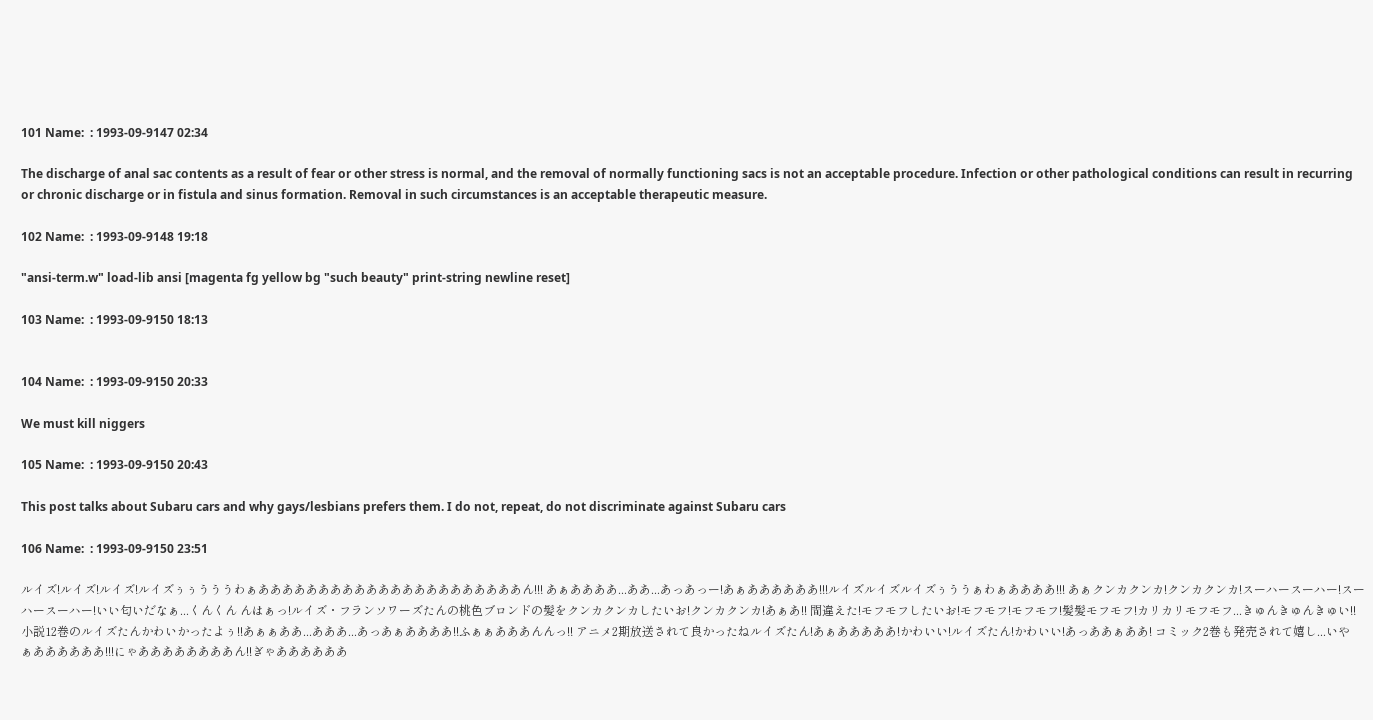101 Name:  : 1993-09-9147 02:34

The discharge of anal sac contents as a result of fear or other stress is normal, and the removal of normally functioning sacs is not an acceptable procedure. Infection or other pathological conditions can result in recurring or chronic discharge or in fistula and sinus formation. Removal in such circumstances is an acceptable therapeutic measure.

102 Name:  : 1993-09-9148 19:18

"ansi-term.w" load-lib ansi [magenta fg yellow bg "such beauty" print-string newline reset]

103 Name:  : 1993-09-9150 18:13


104 Name:  : 1993-09-9150 20:33

We must kill niggers

105 Name:  : 1993-09-9150 20:43

This post talks about Subaru cars and why gays/lesbians prefers them. I do not, repeat, do not discriminate against Subaru cars

106 Name:  : 1993-09-9150 23:51

ルイズ!ルイズ!ルイズ!ルイズぅぅうううわぁああああああああああああああああああああああん!!! あぁああああ...ああ...あっあっー!あぁああああああ!!!ルイズルイズルイズぅううぁわぁああああ!!! あぁクンカクンカ!クンカクンカ!スーハースーハー!スーハースーハー!いい匂いだなぁ...くんくん んはぁっ!ルイズ・フランソワーズたんの桃色ブロンドの髪をクンカクンカしたいお!クンカクンカ!あぁあ!! 間違えた!モフモフしたいお!モフモフ!モフモフ!髪髪モフモフ!カリカリモフモフ...きゅんきゅんきゅい!! 小説12巻のルイズたんかわいかったよぅ!!あぁぁああ...あああ...あっあぁああああ!!ふぁぁあああんんっ!! アニメ2期放送されて良かったねルイズたん!あぁあああああ!かわいい!ルイズたん!かわいい!あっああぁああ! コミック2巻も発売されて嬉し...いやぁああああああ!!!にゃああああああああん!!ぎゃああああああ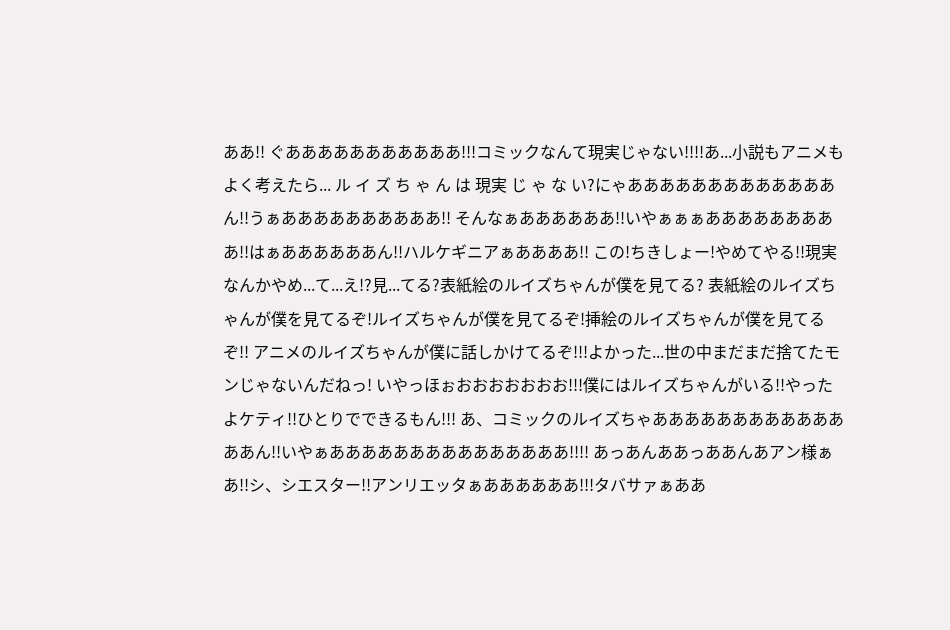ああ!! ぐあああああああああああ!!!コミックなんて現実じゃない!!!!あ...小説もアニメもよく考えたら... ル イ ズ ち ゃ ん は 現実 じ ゃ な い?にゃあああああああああああああん!!うぁああああああああああ!! そんなぁああああああ!!いやぁぁぁあああああああああ!!はぁああああああん!!ハルケギニアぁああああ!! この!ちきしょー!やめてやる!!現実なんかやめ...て...え!?見...てる?表紙絵のルイズちゃんが僕を見てる? 表紙絵のルイズちゃんが僕を見てるぞ!ルイズちゃんが僕を見てるぞ!挿絵のルイズちゃんが僕を見てるぞ!! アニメのルイズちゃんが僕に話しかけてるぞ!!!よかった...世の中まだまだ捨てたモンじゃないんだねっ! いやっほぉおおおおおおお!!!僕にはルイズちゃんがいる!!やったよケティ!!ひとりでできるもん!!! あ、コミックのルイズちゃああああああああああああああん!!いやぁあああああああああああああああ!!!! あっあんああっああんあアン様ぁあ!!シ、シエスター!!アンリエッタぁああああああ!!!タバサァぁああ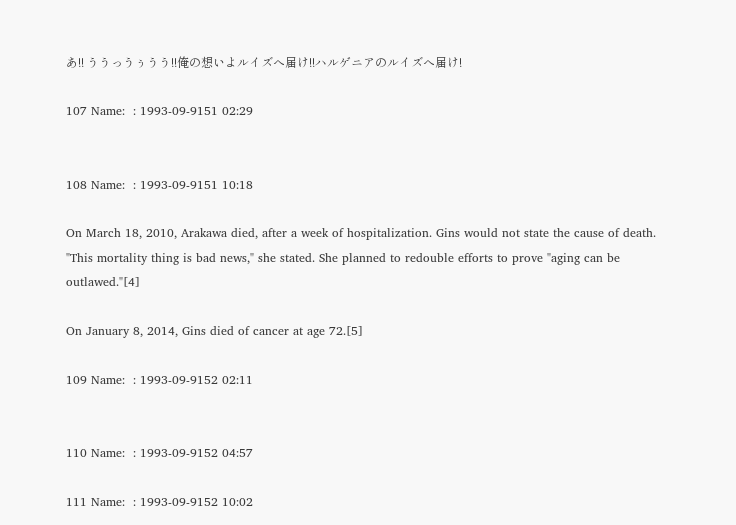あ!! ううっうぅうう!!俺の想いよルイズへ届け!!ハルゲニアのルイズへ届け!

107 Name:  : 1993-09-9151 02:29


108 Name:  : 1993-09-9151 10:18

On March 18, 2010, Arakawa died, after a week of hospitalization. Gins would not state the cause of death. "This mortality thing is bad news," she stated. She planned to redouble efforts to prove "aging can be outlawed."[4]

On January 8, 2014, Gins died of cancer at age 72.[5]

109 Name:  : 1993-09-9152 02:11


110 Name:  : 1993-09-9152 04:57

111 Name:  : 1993-09-9152 10:02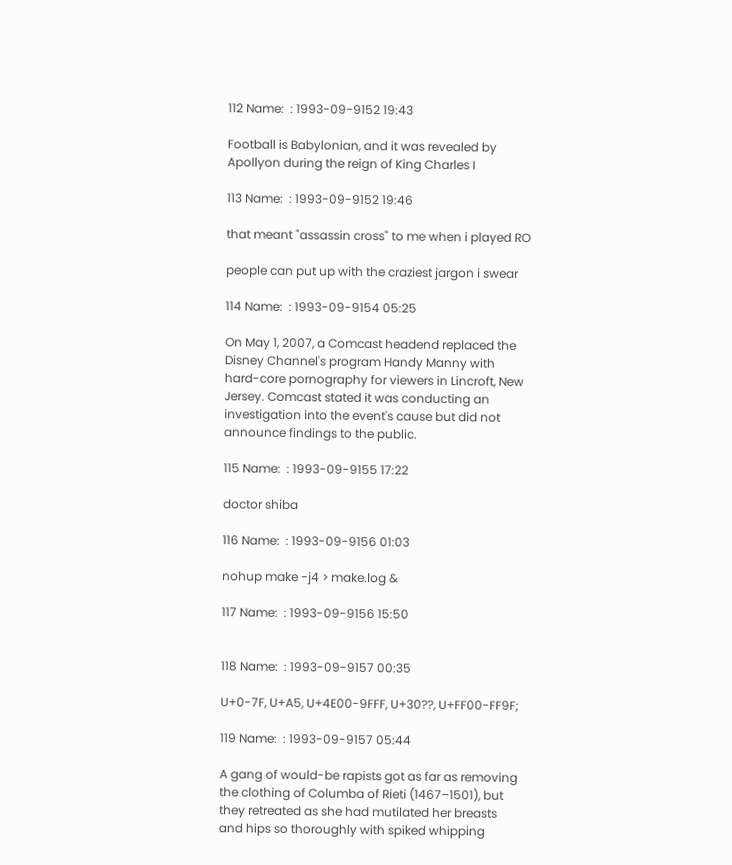112 Name:  : 1993-09-9152 19:43

Football is Babylonian, and it was revealed by Apollyon during the reign of King Charles I

113 Name:  : 1993-09-9152 19:46

that meant "assassin cross" to me when i played RO

people can put up with the craziest jargon i swear

114 Name:  : 1993-09-9154 05:25

On May 1, 2007, a Comcast headend replaced the Disney Channel's program Handy Manny with hard-core pornography for viewers in Lincroft, New Jersey. Comcast stated it was conducting an investigation into the event's cause but did not announce findings to the public.

115 Name:  : 1993-09-9155 17:22

doctor shiba

116 Name:  : 1993-09-9156 01:03

nohup make -j4 > make.log &

117 Name:  : 1993-09-9156 15:50


118 Name:  : 1993-09-9157 00:35

U+0-7F, U+A5, U+4E00-9FFF, U+30??, U+FF00-FF9F;

119 Name:  : 1993-09-9157 05:44

A gang of would-be rapists got as far as removing the clothing of Columba of Rieti (1467–1501), but they retreated as she had mutilated her breasts and hips so thoroughly with spiked whipping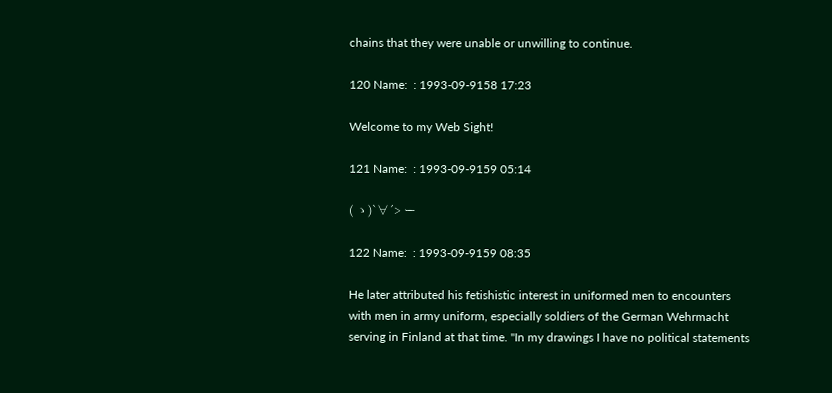chains that they were unable or unwilling to continue.

120 Name:  : 1993-09-9158 17:23

Welcome to my Web Sight!

121 Name:  : 1993-09-9159 05:14

( ゝ)`∀´> ー

122 Name:  : 1993-09-9159 08:35

He later attributed his fetishistic interest in uniformed men to encounters with men in army uniform, especially soldiers of the German Wehrmacht serving in Finland at that time. "In my drawings I have no political statements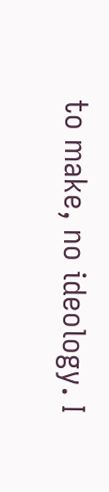to make, no ideology. I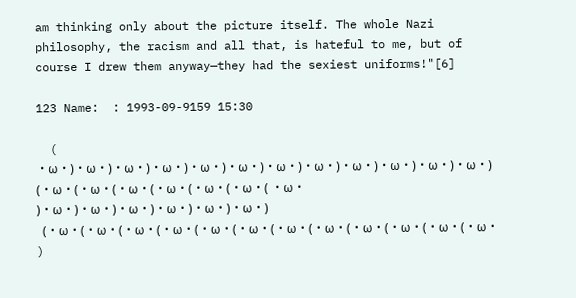am thinking only about the picture itself. The whole Nazi philosophy, the racism and all that, is hateful to me, but of course I drew them anyway—they had the sexiest uniforms!"[6]

123 Name:  : 1993-09-9159 15:30

  ( ・ω・)・ω・)・ω・)・ω・)・ω・)・ω・)・ω・)・ω・)・ω・)・ω・)・ω・)・ω・)
(・ω・(・ω・(・ω・(・ω・(・ω・(・ω・( ・ω・ )・ω・)・ω・)・ω・)・ω・)・ω・)・ω・)
  (・ω・(・ω・(・ω・(・ω・(・ω・(・ω・(・ω・(・ω・(・ω・(・ω・(・ω・(・ω・ )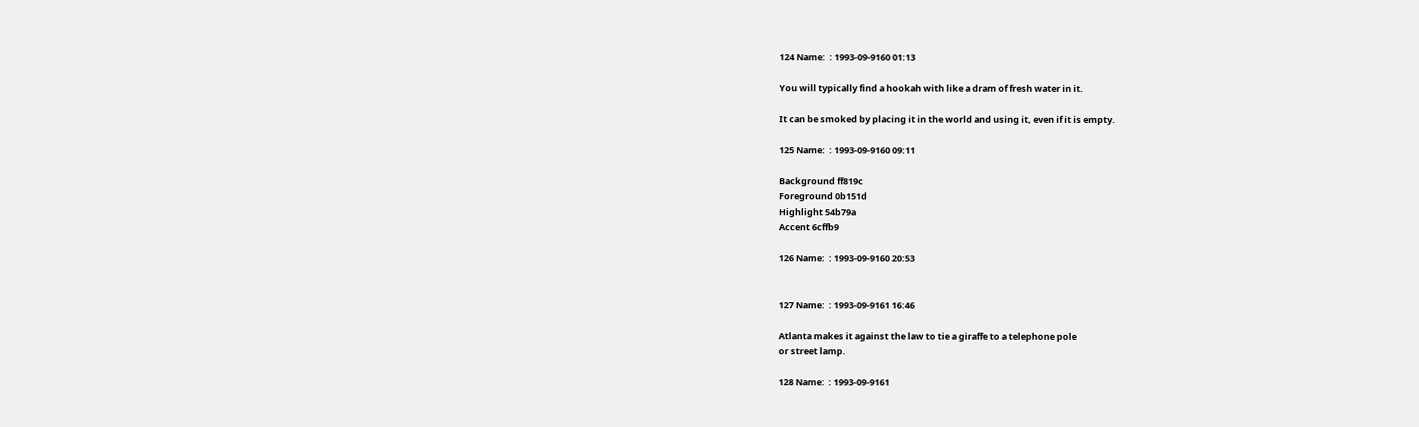124 Name:  : 1993-09-9160 01:13

You will typically find a hookah with like a dram of fresh water in it.

It can be smoked by placing it in the world and using it, even if it is empty.

125 Name:  : 1993-09-9160 09:11

Background ff819c
Foreground 0b151d
Highlight 54b79a
Accent 6cffb9

126 Name:  : 1993-09-9160 20:53


127 Name:  : 1993-09-9161 16:46

Atlanta makes it against the law to tie a giraffe to a telephone pole
or street lamp.

128 Name:  : 1993-09-9161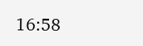16:58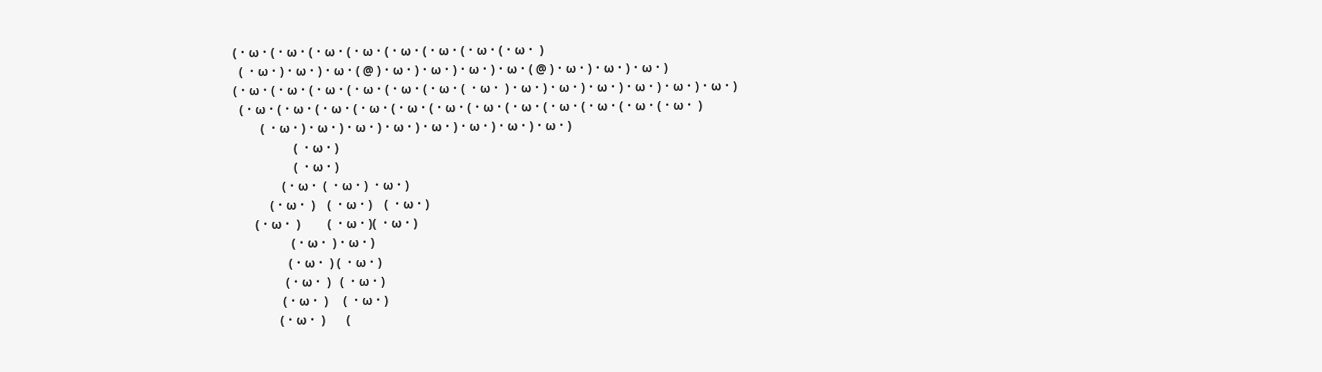(・ω・(・ω・(・ω・(・ω・(・ω・(・ω・(・ω・(・ω・ )
  ( ・ω・)・ω・)・ω・( @ )・ω・)・ω・)・ω・)・ω・( @ )・ω・)・ω・)・ω・)
(・ω・(・ω・(・ω・(・ω・(・ω・(・ω・( ・ω・ )・ω・)・ω・)・ω・)・ω・)・ω・)・ω・)
  (・ω・(・ω・(・ω・(・ω・(・ω・(・ω・(・ω・(・ω・(・ω・(・ω・(・ω・(・ω・ )
         ( ・ω・)・ω・)・ω・)・ω・)・ω・)・ω・)・ω・)・ω・)
                    ( ・ω・)
                    ( ・ω・)
                (・ω・ ( ・ω・) ・ω・)
            (・ω・ )    ( ・ω・)    ( ・ω・)
       (・ω・ )         ( ・ω・)( ・ω・)
                   (・ω・ )・ω・)
                  (・ω・ ) ( ・ω・)
                 (・ω・ )   ( ・ω・)
                (・ω・ )     ( ・ω・)
               (・ω・ )       (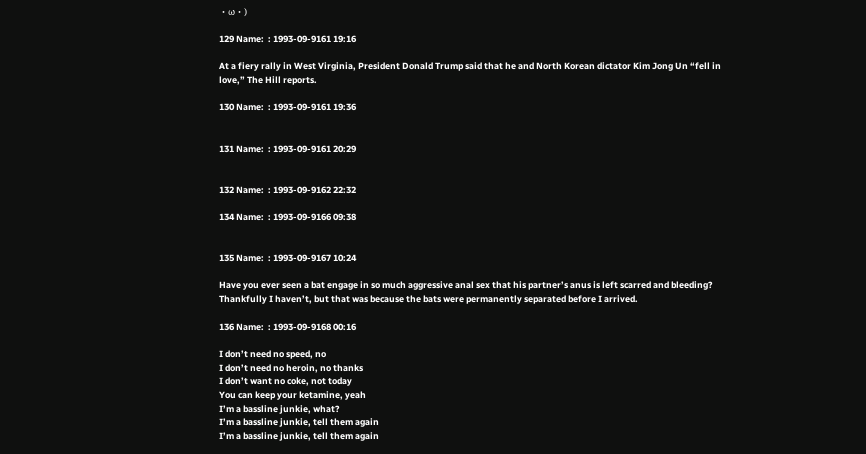・ω・)

129 Name:  : 1993-09-9161 19:16

At a fiery rally in West Virginia, President Donald Trump said that he and North Korean dictator Kim Jong Un “fell in love,” The Hill reports.

130 Name:  : 1993-09-9161 19:36


131 Name:  : 1993-09-9161 20:29


132 Name:  : 1993-09-9162 22:32

134 Name:  : 1993-09-9166 09:38


135 Name:  : 1993-09-9167 10:24

Have you ever seen a bat engage in so much aggressive anal sex that his partner’s anus is left scarred and bleeding? Thankfully I haven’t, but that was because the bats were permanently separated before I arrived.

136 Name:  : 1993-09-9168 00:16

I don’t need no speed, no
I don’t need no heroin, no thanks
I don’t want no coke, not today
You can keep your ketamine, yeah
I’m a bassline junkie, what?
I’m a bassline junkie, tell them again
I’m a bassline junkie, tell them again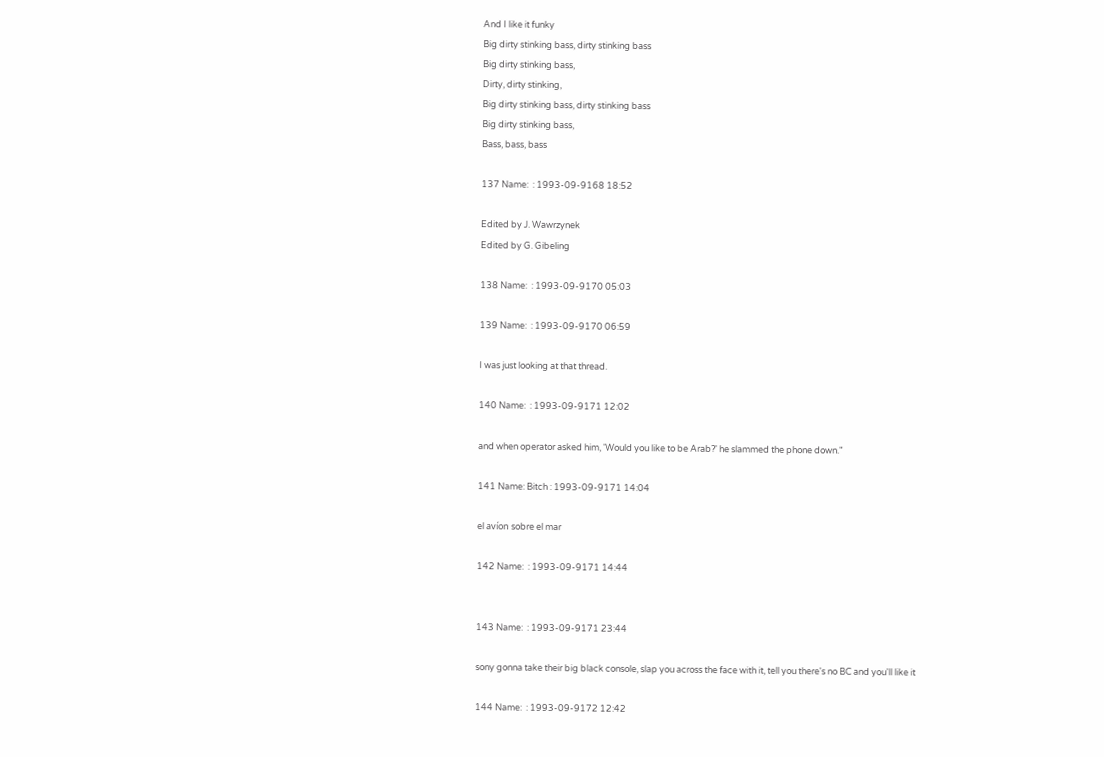And I like it funky
Big dirty stinking bass, dirty stinking bass
Big dirty stinking bass,
Dirty, dirty stinking,
Big dirty stinking bass, dirty stinking bass
Big dirty stinking bass,
Bass, bass, bass

137 Name:  : 1993-09-9168 18:52

Edited by J. Wawrzynek
Edited by G. Gibeling

138 Name:  : 1993-09-9170 05:03

139 Name:  : 1993-09-9170 06:59

I was just looking at that thread.

140 Name:  : 1993-09-9171 12:02

and when operator asked him, 'Would you like to be Arab?' he slammed the phone down."

141 Name: Bitch : 1993-09-9171 14:04

el avíon sobre el mar

142 Name:  : 1993-09-9171 14:44


143 Name:  : 1993-09-9171 23:44

sony gonna take their big black console, slap you across the face with it, tell you there's no BC and you'll like it

144 Name:  : 1993-09-9172 12:42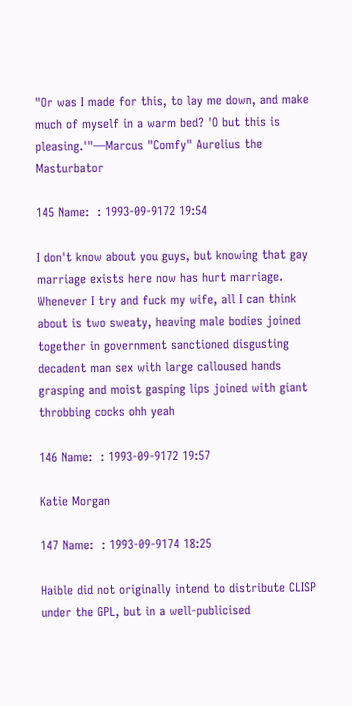"Or was I made for this, to lay me down, and make much of myself in a warm bed? 'O but this is pleasing.'"—Marcus "Comfy" Aurelius the Masturbator

145 Name:  : 1993-09-9172 19:54

I don't know about you guys, but knowing that gay marriage exists here now has hurt marriage. Whenever I try and fuck my wife, all I can think about is two sweaty, heaving male bodies joined together in government sanctioned disgusting decadent man sex with large calloused hands grasping and moist gasping lips joined with giant throbbing cocks ohh yeah

146 Name:  : 1993-09-9172 19:57

Katie Morgan

147 Name:  : 1993-09-9174 18:25

Haible did not originally intend to distribute CLISP under the GPL, but in a well-publicised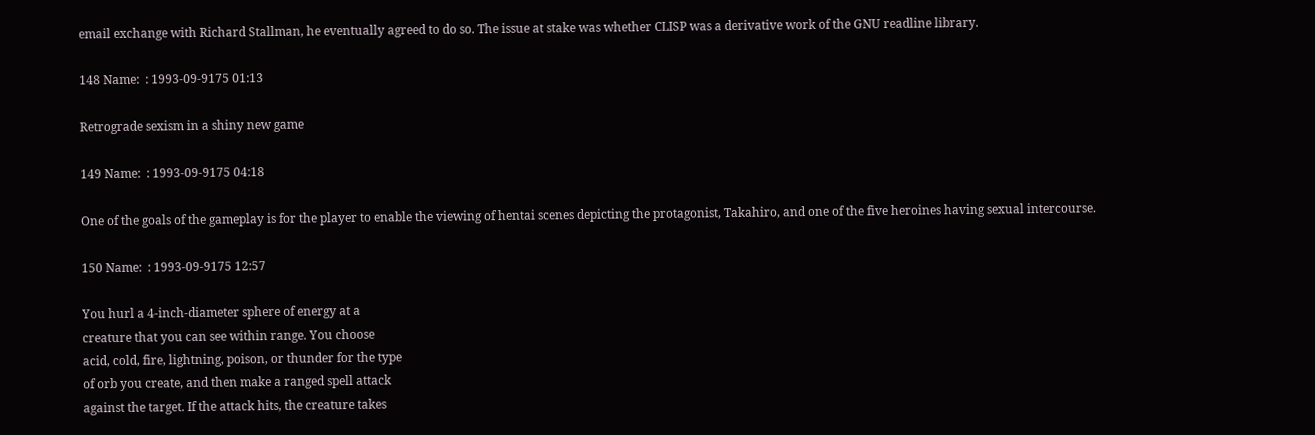email exchange with Richard Stallman, he eventually agreed to do so. The issue at stake was whether CLISP was a derivative work of the GNU readline library.

148 Name:  : 1993-09-9175 01:13

Retrograde sexism in a shiny new game

149 Name:  : 1993-09-9175 04:18

One of the goals of the gameplay is for the player to enable the viewing of hentai scenes depicting the protagonist, Takahiro, and one of the five heroines having sexual intercourse.

150 Name:  : 1993-09-9175 12:57

You hurl a 4-inch-diameter sphere of energy at a
creature that you can see within range. You choose
acid, cold, fire, lightning, poison, or thunder for the type
of orb you create, and then make a ranged spell attack
against the target. If the attack hits, the creature takes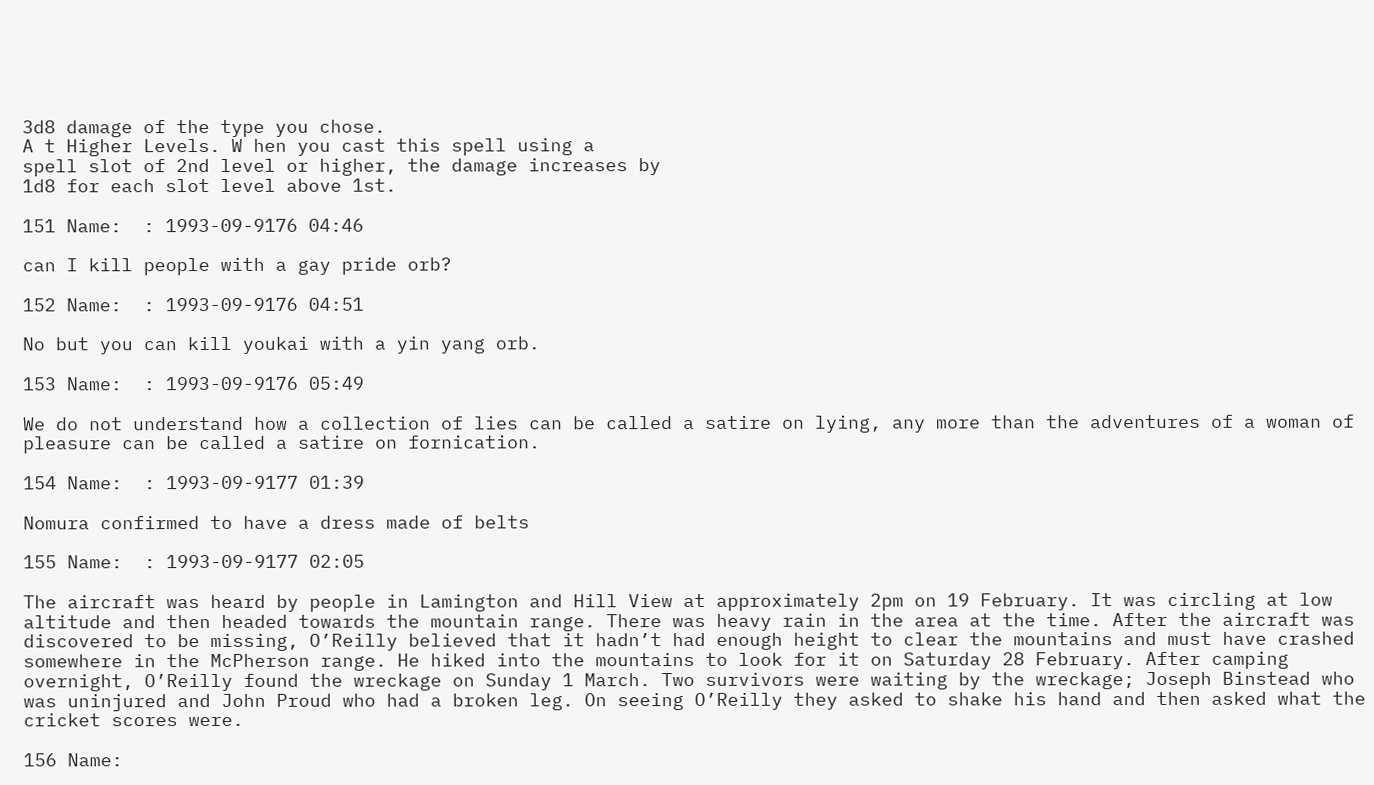3d8 damage of the type you chose.
A t Higher Levels. W hen you cast this spell using a
spell slot of 2nd level or higher, the damage increases by
1d8 for each slot level above 1st.

151 Name:  : 1993-09-9176 04:46

can I kill people with a gay pride orb?

152 Name:  : 1993-09-9176 04:51

No but you can kill youkai with a yin yang orb.

153 Name:  : 1993-09-9176 05:49

We do not understand how a collection of lies can be called a satire on lying, any more than the adventures of a woman of pleasure can be called a satire on fornication.

154 Name:  : 1993-09-9177 01:39

Nomura confirmed to have a dress made of belts

155 Name:  : 1993-09-9177 02:05

The aircraft was heard by people in Lamington and Hill View at approximately 2pm on 19 February. It was circling at low altitude and then headed towards the mountain range. There was heavy rain in the area at the time. After the aircraft was discovered to be missing, O’Reilly believed that it hadn’t had enough height to clear the mountains and must have crashed somewhere in the McPherson range. He hiked into the mountains to look for it on Saturday 28 February. After camping overnight, O’Reilly found the wreckage on Sunday 1 March. Two survivors were waiting by the wreckage; Joseph Binstead who was uninjured and John Proud who had a broken leg. On seeing O’Reilly they asked to shake his hand and then asked what the cricket scores were.

156 Name: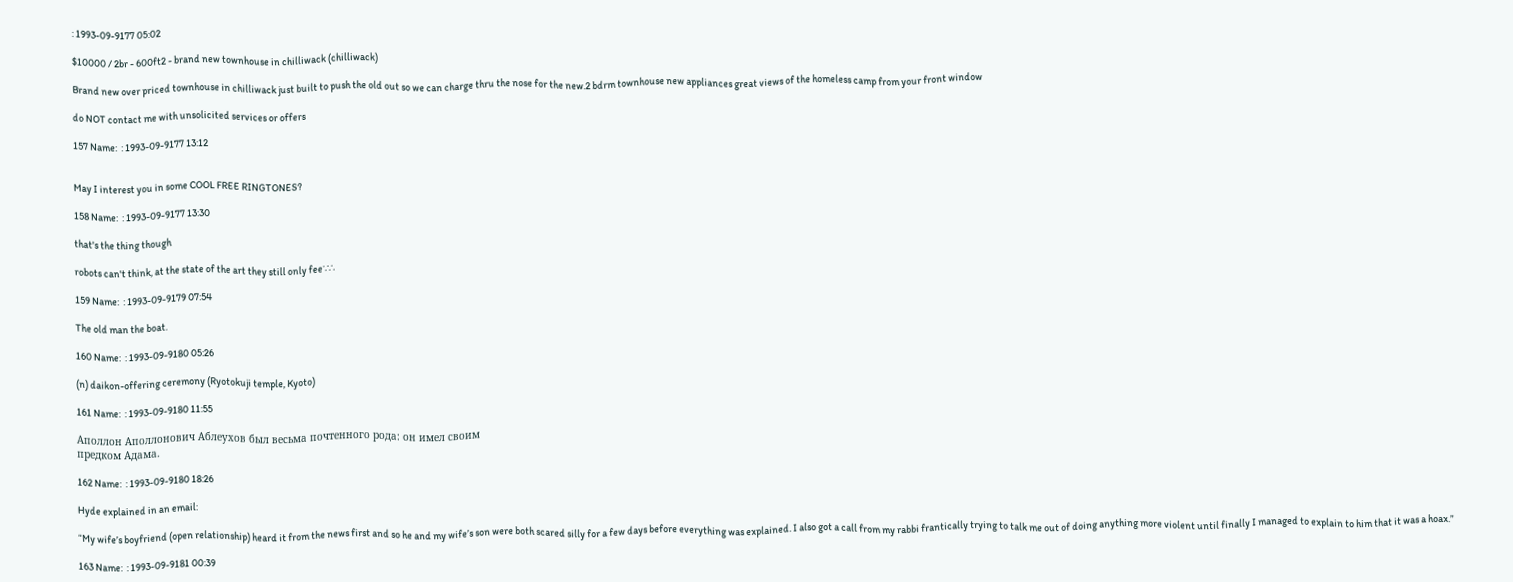: 1993-09-9177 05:02

$10000 / 2br - 600ft2 - brand new townhouse in chilliwack (chilliwack)

Brand new over priced townhouse in chilliwack just built to push the old out so we can charge thru the nose for the new.2 bdrm townhouse new appliances great views of the homeless camp from your front window

do NOT contact me with unsolicited services or offers

157 Name:  : 1993-09-9177 13:12


May I interest you in some COOL FREE RINGTONES?

158 Name:  : 1993-09-9177 13:30

that's the thing though

robots can't think, at the state of the art they still only fee∵∴

159 Name:  : 1993-09-9179 07:54

The old man the boat.

160 Name:  : 1993-09-9180 05:26

(n) daikon-offering ceremony (Ryotokuji temple, Kyoto)

161 Name:  : 1993-09-9180 11:55

Аполлон Аполлонович Аблеухов был весьма почтенного рода: он имел своим
предком Адама.

162 Name:  : 1993-09-9180 18:26

Hyde explained in an email:

“My wife’s boyfriend (open relationship) heard it from the news first and so he and my wife’s son were both scared silly for a few days before everything was explained. I also got a call from my rabbi frantically trying to talk me out of doing anything more violent until finally I managed to explain to him that it was a hoax.”

163 Name:  : 1993-09-9181 00:39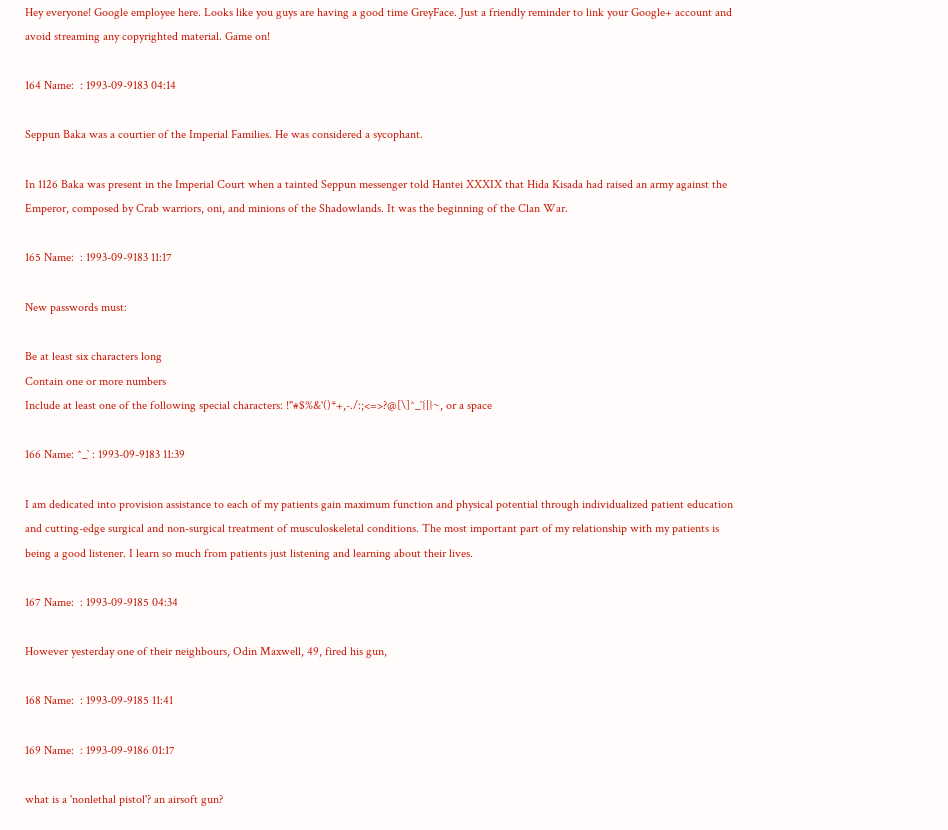Hey everyone! Google employee here. Looks like you guys are having a good time GreyFace. Just a friendly reminder to link your Google+ account and avoid streaming any copyrighted material. Game on!

164 Name:  : 1993-09-9183 04:14

Seppun Baka was a courtier of the Imperial Families. He was considered a sycophant.

In 1126 Baka was present in the Imperial Court when a tainted Seppun messenger told Hantei XXXIX that Hida Kisada had raised an army against the Emperor, composed by Crab warriors, oni, and minions of the Shadowlands. It was the beginning of the Clan War.

165 Name:  : 1993-09-9183 11:17

New passwords must:

Be at least six characters long
Contain one or more numbers
Include at least one of the following special characters: !"#$%&'()*+,-./:;<=>?@[\]^_`{|}~, or a space

166 Name: ^_` : 1993-09-9183 11:39

I am dedicated into provision assistance to each of my patients gain maximum function and physical potential through individualized patient education and cutting-edge surgical and non-surgical treatment of musculoskeletal conditions. The most important part of my relationship with my patients is being a good listener. I learn so much from patients just listening and learning about their lives.

167 Name:  : 1993-09-9185 04:34

However yesterday one of their neighbours, Odin Maxwell, 49, fired his gun,

168 Name:  : 1993-09-9185 11:41

169 Name:  : 1993-09-9186 01:17

what is a 'nonlethal pistol'? an airsoft gun?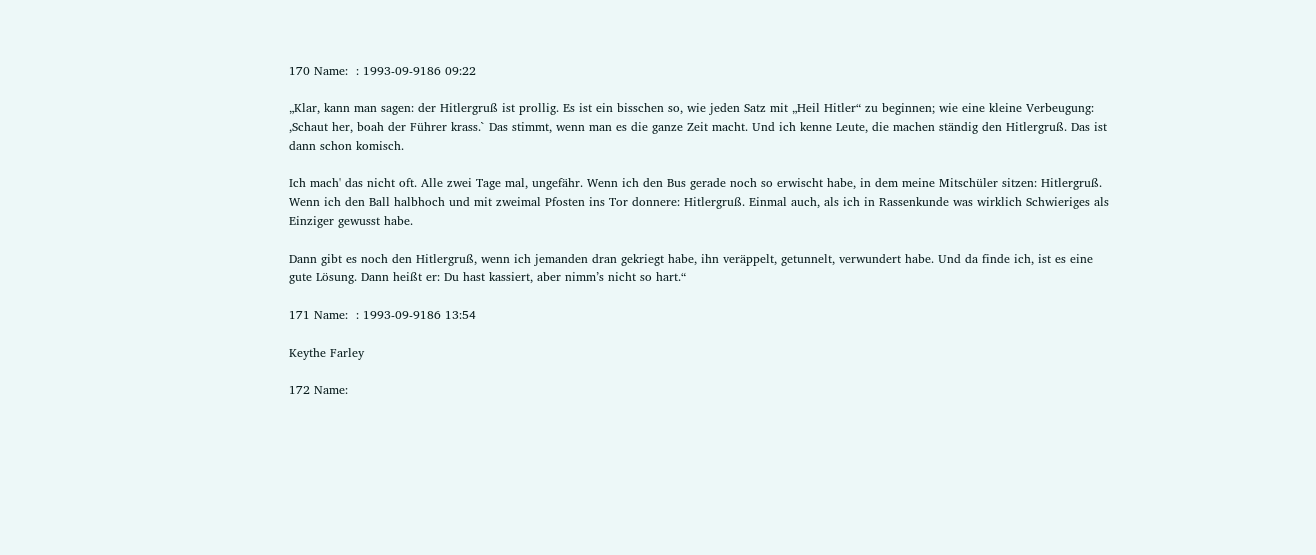170 Name:  : 1993-09-9186 09:22

„Klar, kann man sagen: der Hitlergruß ist prollig. Es ist ein bisschen so, wie jeden Satz mit „Heil Hitler“ zu beginnen; wie eine kleine Verbeugung: ,Schaut her, boah der Führer krass.` Das stimmt, wenn man es die ganze Zeit macht. Und ich kenne Leute, die machen ständig den Hitlergruß. Das ist dann schon komisch.

Ich mach' das nicht oft. Alle zwei Tage mal, ungefähr. Wenn ich den Bus gerade noch so erwischt habe, in dem meine Mitschüler sitzen: Hitlergruß. Wenn ich den Ball halbhoch und mit zweimal Pfosten ins Tor donnere: Hitlergruß. Einmal auch, als ich in Rassenkunde was wirklich Schwieriges als Einziger gewusst habe.

Dann gibt es noch den Hitlergruß, wenn ich jemanden dran gekriegt habe, ihn veräppelt, getunnelt, verwundert habe. Und da finde ich, ist es eine gute Lösung. Dann heißt er: Du hast kassiert, aber nimm’s nicht so hart.“

171 Name:  : 1993-09-9186 13:54

Keythe Farley

172 Name: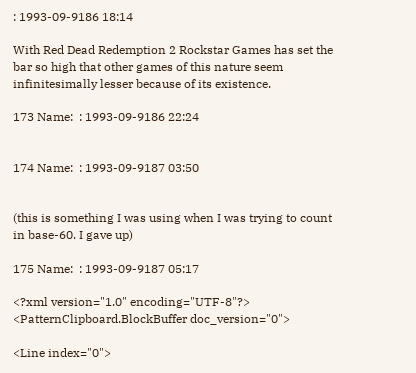: 1993-09-9186 18:14

With Red Dead Redemption 2 Rockstar Games has set the bar so high that other games of this nature seem infinitesimally lesser because of its existence.

173 Name:  : 1993-09-9186 22:24


174 Name:  : 1993-09-9187 03:50


(this is something I was using when I was trying to count in base-60. I gave up)

175 Name:  : 1993-09-9187 05:17

<?xml version="1.0" encoding="UTF-8"?>
<PatternClipboard.BlockBuffer doc_version="0">

<Line index="0">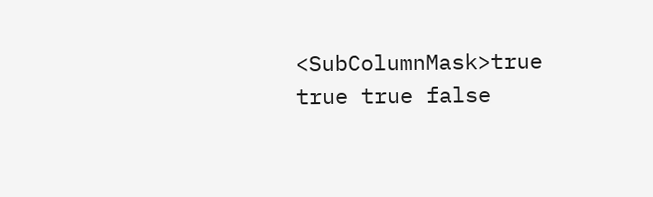<SubColumnMask>true true true false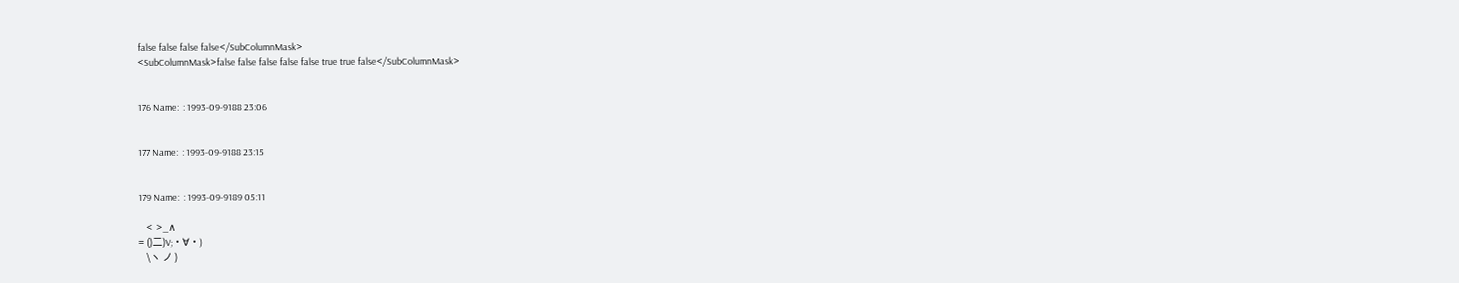false false false false</SubColumnMask>
<SubColumnMask>false false false false false true true false</SubColumnMask>


176 Name:  : 1993-09-9188 23:06


177 Name:  : 1993-09-9188 23:15


179 Name:  : 1993-09-9189 05:11

    <  >_∧
= ()二)V;・∀・)
    \ヽ ノ )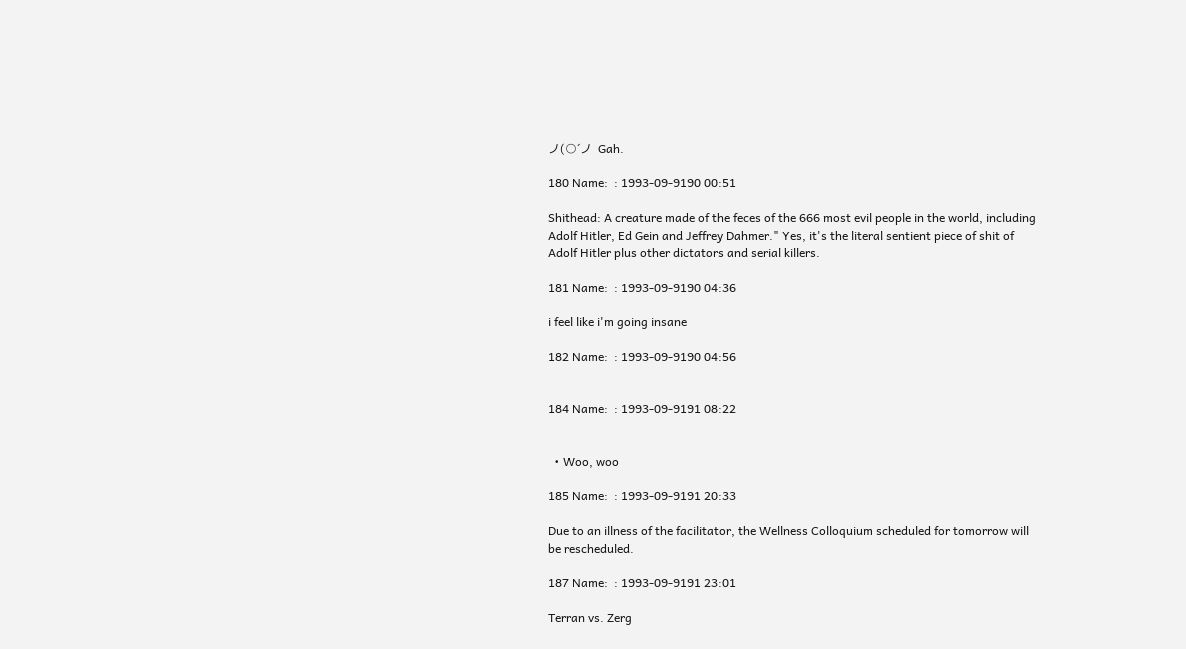ノ(○´ノ  Gah.

180 Name:  : 1993-09-9190 00:51

Shithead: A creature made of the feces of the 666 most evil people in the world, including Adolf Hitler, Ed Gein and Jeffrey Dahmer." Yes, it's the literal sentient piece of shit of Adolf Hitler plus other dictators and serial killers.

181 Name:  : 1993-09-9190 04:36

i feel like i'm going insane

182 Name:  : 1993-09-9190 04:56


184 Name:  : 1993-09-9191 08:22


  • Woo, woo

185 Name:  : 1993-09-9191 20:33

Due to an illness of the facilitator, the Wellness Colloquium scheduled for tomorrow will be rescheduled.

187 Name:  : 1993-09-9191 23:01

Terran vs. Zerg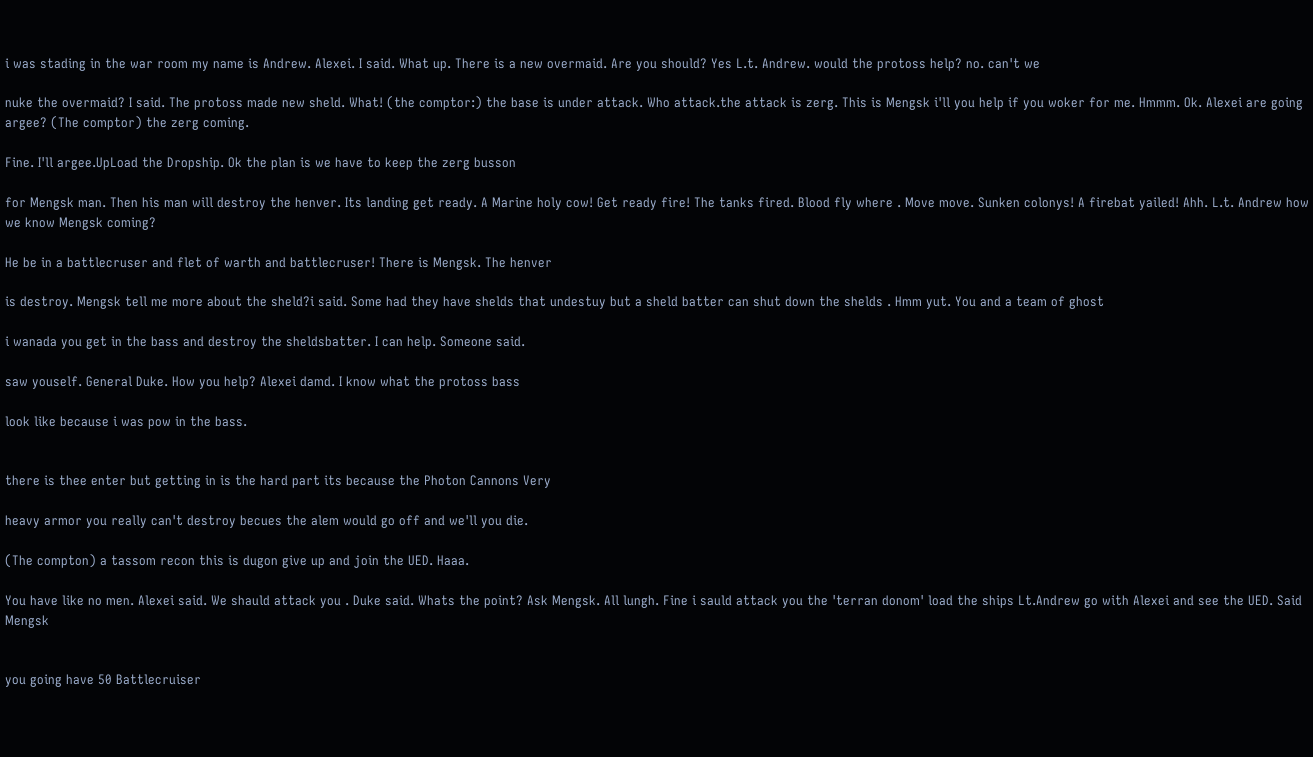i was stading in the war room my name is Andrew. Alexei. I said. What up. There is a new overmaid. Are you should? Yes L.t. Andrew. would the protoss help? no. can't we

nuke the overmaid? I said. The protoss made new sheld. What! (the comptor:) the base is under attack. Who attack.the attack is zerg. This is Mengsk i'll you help if you woker for me. Hmmm. Ok. Alexei are going argee? (The comptor) the zerg coming.

Fine. I'll argee.UpLoad the Dropship. Ok the plan is we have to keep the zerg busson

for Mengsk man. Then his man will destroy the henver. Its landing get ready. A Marine holy cow! Get ready fire! The tanks fired. Blood fly where . Move move. Sunken colonys! A firebat yailed! Ahh. L.t. Andrew how we know Mengsk coming?

He be in a battlecruser and flet of warth and battlecruser! There is Mengsk. The henver

is destroy. Mengsk tell me more about the sheld?i said. Some had they have shelds that undestuy but a sheld batter can shut down the shelds . Hmm yut. You and a team of ghost

i wanada you get in the bass and destroy the sheldsbatter. I can help. Someone said.

saw youself. General Duke. How you help? Alexei damd. I know what the protoss bass

look like because i was pow in the bass.


there is thee enter but getting in is the hard part its because the Photon Cannons Very

heavy armor you really can't destroy becues the alem would go off and we'll you die.

(The compton) a tassom recon this is dugon give up and join the UED. Haaa.

You have like no men. Alexei said. We shauld attack you . Duke said. Whats the point? Ask Mengsk. All lungh. Fine i sauld attack you the 'terran donom' load the ships Lt.Andrew go with Alexei and see the UED. Said Mengsk


you going have 50 Battlecruiser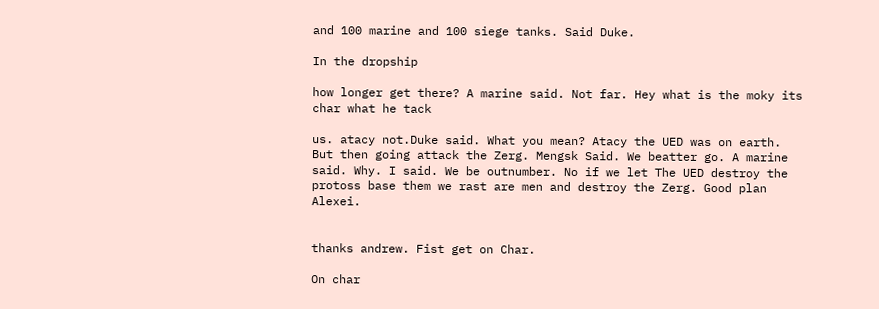and 100 marine and 100 siege tanks. Said Duke.

In the dropship

how longer get there? A marine said. Not far. Hey what is the moky its char what he tack

us. atacy not.Duke said. What you mean? Atacy the UED was on earth. But then going attack the Zerg. Mengsk Said. We beatter go. A marine said. Why. I said. We be outnumber. No if we let The UED destroy the protoss base them we rast are men and destroy the Zerg. Good plan Alexei.


thanks andrew. Fist get on Char.

On char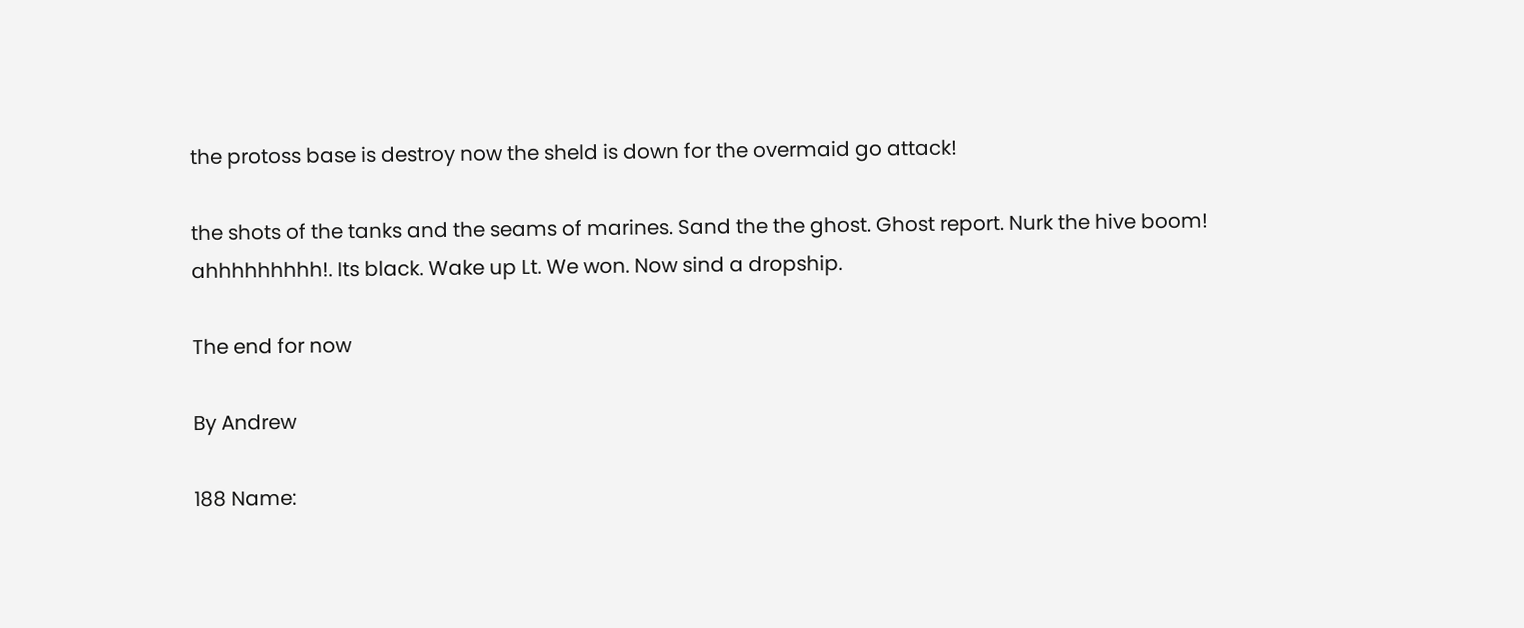the protoss base is destroy now the sheld is down for the overmaid go attack!

the shots of the tanks and the seams of marines. Sand the the ghost. Ghost report. Nurk the hive boom! ahhhhhhhhh!. Its black. Wake up Lt. We won. Now sind a dropship.

The end for now

By Andrew

188 Name: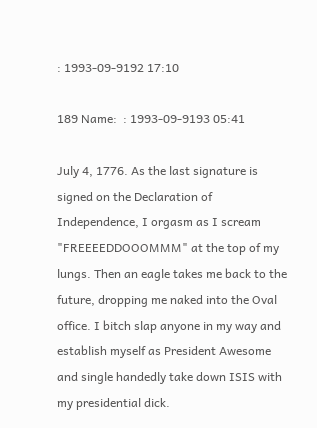: 1993-09-9192 17:10

189 Name:  : 1993-09-9193 05:41

July 4, 1776. As the last signature is signed on the Declaration of Independence, I orgasm as I scream "FREEEEDDOOOMMM" at the top of my lungs. Then an eagle takes me back to the future, dropping me naked into the Oval office. I bitch slap anyone in my way and establish myself as President Awesome and single handedly take down ISIS with my presidential dick.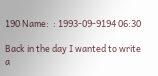190 Name:  : 1993-09-9194 06:30

Back in the day I wanted to write a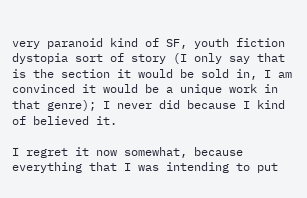very paranoid kind of SF, youth fiction dystopia sort of story (I only say that is the section it would be sold in, I am convinced it would be a unique work in that genre); I never did because I kind of believed it.

I regret it now somewhat, because everything that I was intending to put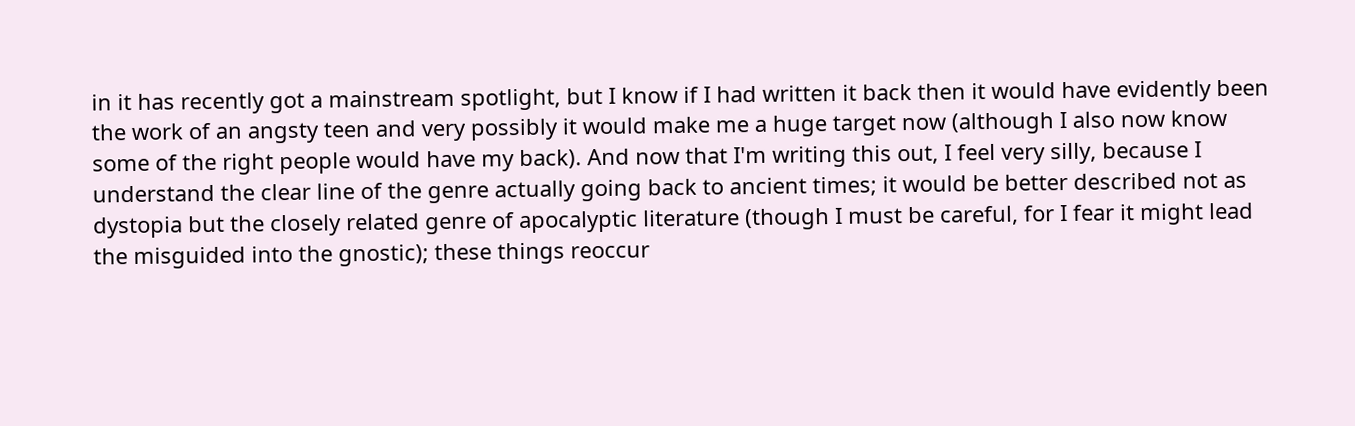in it has recently got a mainstream spotlight, but I know if I had written it back then it would have evidently been the work of an angsty teen and very possibly it would make me a huge target now (although I also now know some of the right people would have my back). And now that I'm writing this out, I feel very silly, because I understand the clear line of the genre actually going back to ancient times; it would be better described not as dystopia but the closely related genre of apocalyptic literature (though I must be careful, for I fear it might lead the misguided into the gnostic); these things reoccur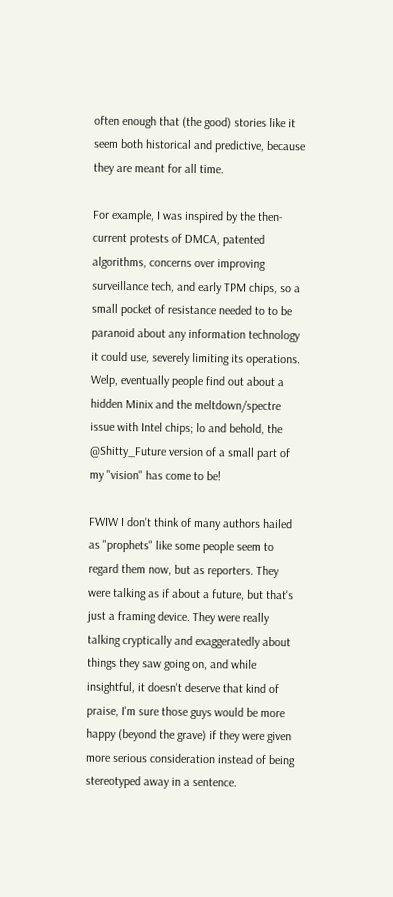often enough that (the good) stories like it seem both historical and predictive, because they are meant for all time.

For example, I was inspired by the then-current protests of DMCA, patented algorithms, concerns over improving surveillance tech, and early TPM chips, so a small pocket of resistance needed to to be paranoid about any information technology it could use, severely limiting its operations. Welp, eventually people find out about a hidden Minix and the meltdown/spectre issue with Intel chips; lo and behold, the @Shitty_Future version of a small part of my "vision" has come to be!

FWIW I don't think of many authors hailed as "prophets" like some people seem to regard them now, but as reporters. They were talking as if about a future, but that's just a framing device. They were really talking cryptically and exaggeratedly about things they saw going on, and while insightful, it doesn't deserve that kind of praise, I'm sure those guys would be more happy (beyond the grave) if they were given more serious consideration instead of being stereotyped away in a sentence.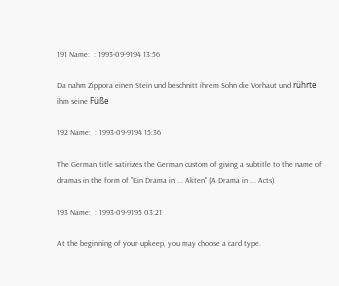191 Name:  : 1993-09-9194 13:56

Da nahm Zippora einen Stein und beschnitt ihrem Sohn die Vorhaut und rührte ihm seine Füße

192 Name:  : 1993-09-9194 15:36

The German title satirizes the German custom of giving a subtitle to the name of dramas in the form of "Ein Drama in ... Akten" (A Drama in ... Acts)

193 Name:  : 1993-09-9195 03:21

At the beginning of your upkeep, you may choose a card type.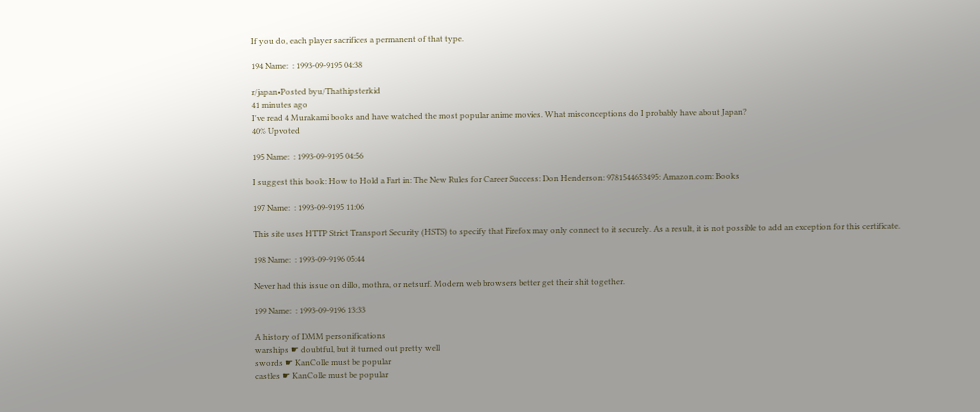If you do, each player sacrifices a permanent of that type.

194 Name:  : 1993-09-9195 04:38

r/japan•Posted byu/Thathipsterkid
41 minutes ago
I've read 4 Murakami books and have watched the most popular anime movies. What misconceptions do I probably have about Japan?
40% Upvoted

195 Name:  : 1993-09-9195 04:56

I suggest this book: How to Hold a Fart in: The New Rules for Career Success: Don Henderson: 9781544653495: Amazon.com: Books

197 Name:  : 1993-09-9195 11:06

This site uses HTTP Strict Transport Security (HSTS) to specify that Firefox may only connect to it securely. As a result, it is not possible to add an exception for this certificate.

198 Name:  : 1993-09-9196 05:44

Never had this issue on dillo, mothra, or netsurf. Modern web browsers better get their shit together.

199 Name:  : 1993-09-9196 13:33

A history of DMM personifications
warships ☛ doubtful, but it turned out pretty well
swords ☛ KanColle must be popular
castles ☛ KanColle must be popular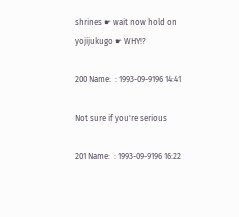shrines ☛ wait now hold on
yojijukugo ☛ WHY!?

200 Name:  : 1993-09-9196 14:41

Not sure if you're serious

201 Name:  : 1993-09-9196 16:22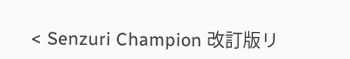< Senzuri Champion 改訂版リ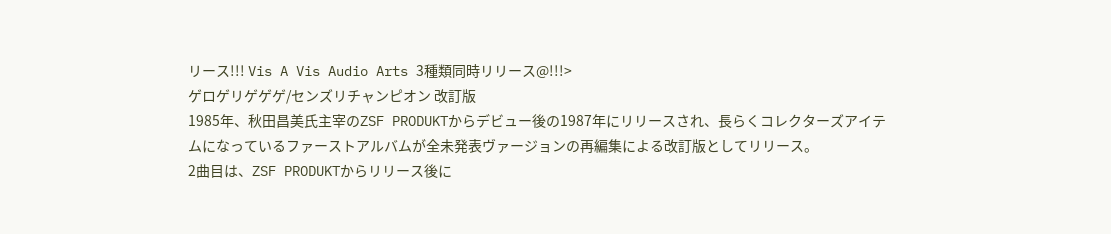リース!!! Vis A Vis Audio Arts 3種類同時リリース@!!!>
ゲロゲリゲゲゲ/センズリチャンピオン 改訂版
1985年、秋田昌美氏主宰のZSF PRODUKTからデビュー後の1987年にリリースされ、長らくコレクターズアイテムになっているファーストアルバムが全未発表ヴァージョンの再編集による改訂版としてリリース。
2曲目は、ZSF PRODUKTからリリース後に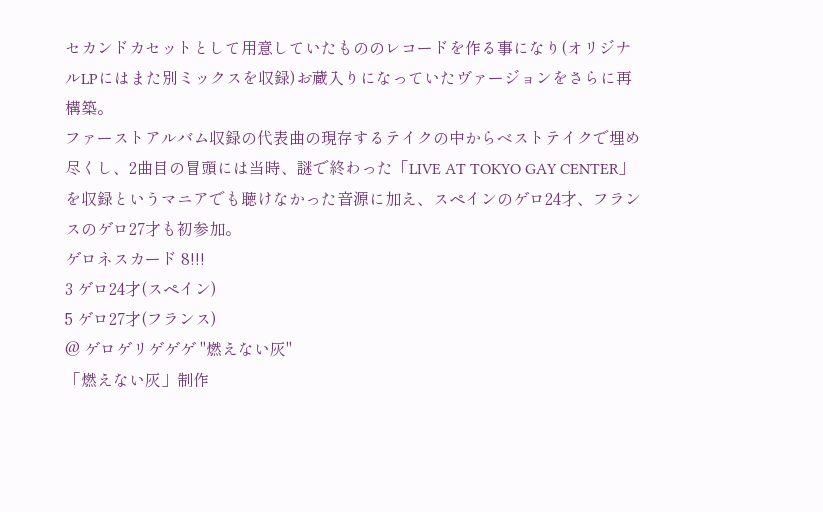セカンドカセットとして用意していたもののレコードを作る事になり(オリジナルLPにはまた別ミックスを収録)お蔵入りになっていたヴァージョンをさらに再構築。
ファーストアルバム収録の代表曲の現存するテイクの中からベストテイクで埋め尽くし、2曲目の冒頭には当時、謎で終わった「LIVE AT TOKYO GAY CENTER」を収録というマニアでも聴けなかった音源に加え、スペインのゲロ24才、フランスのゲロ27才も初参加。
ゲロネスカード 8!!!
3 ゲロ24才(スペイン)
5 ゲロ27才(フランス)
@ ゲロゲリゲゲゲ "燃えない灰"
「燃えない灰」制作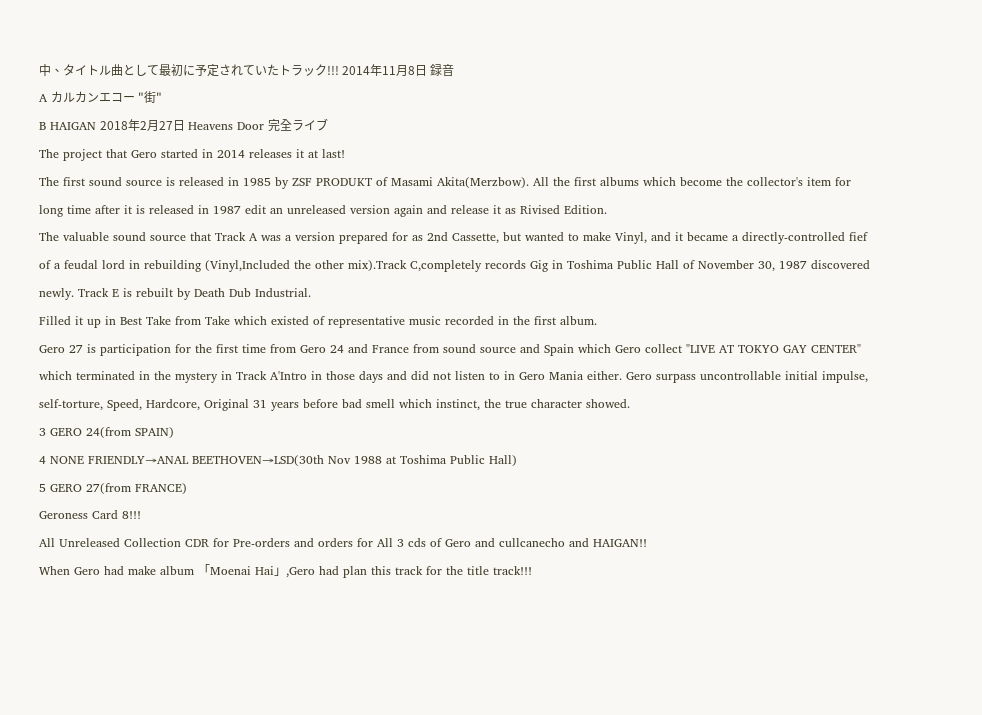中、タイトル曲として最初に予定されていたトラック!!! 2014年11月8日 録音
A カルカンエコー "街"
B HAIGAN 2018年2月27日 Heavens Door 完全ライブ
The project that Gero started in 2014 releases it at last!
The first sound source is released in 1985 by ZSF PRODUKT of Masami Akita(Merzbow). All the first albums which become the collector's item for long time after it is released in 1987 edit an unreleased version again and release it as Rivised Edition.
The valuable sound source that Track A was a version prepared for as 2nd Cassette, but wanted to make Vinyl, and it became a directly-controlled fief of a feudal lord in rebuilding (Vinyl,Included the other mix).Track C,completely records Gig in Toshima Public Hall of November 30, 1987 discovered newly. Track E is rebuilt by Death Dub Industrial.
Filled it up in Best Take from Take which existed of representative music recorded in the first album.
Gero 27 is participation for the first time from Gero 24 and France from sound source and Spain which Gero collect "LIVE AT TOKYO GAY CENTER" which terminated in the mystery in Track A'Intro in those days and did not listen to in Gero Mania either. Gero surpass uncontrollable initial impulse, self-torture, Speed, Hardcore, Original 31 years before bad smell which instinct, the true character showed.
3 GERO 24(from SPAIN)
4 NONE FRIENDLY→ANAL BEETHOVEN→LSD(30th Nov 1988 at Toshima Public Hall)
5 GERO 27(from FRANCE)
Geroness Card 8!!!
All Unreleased Collection CDR for Pre-orders and orders for All 3 cds of Gero and cullcanecho and HAIGAN!!
When Gero had make album 「Moenai Hai」,Gero had plan this track for the title track!!!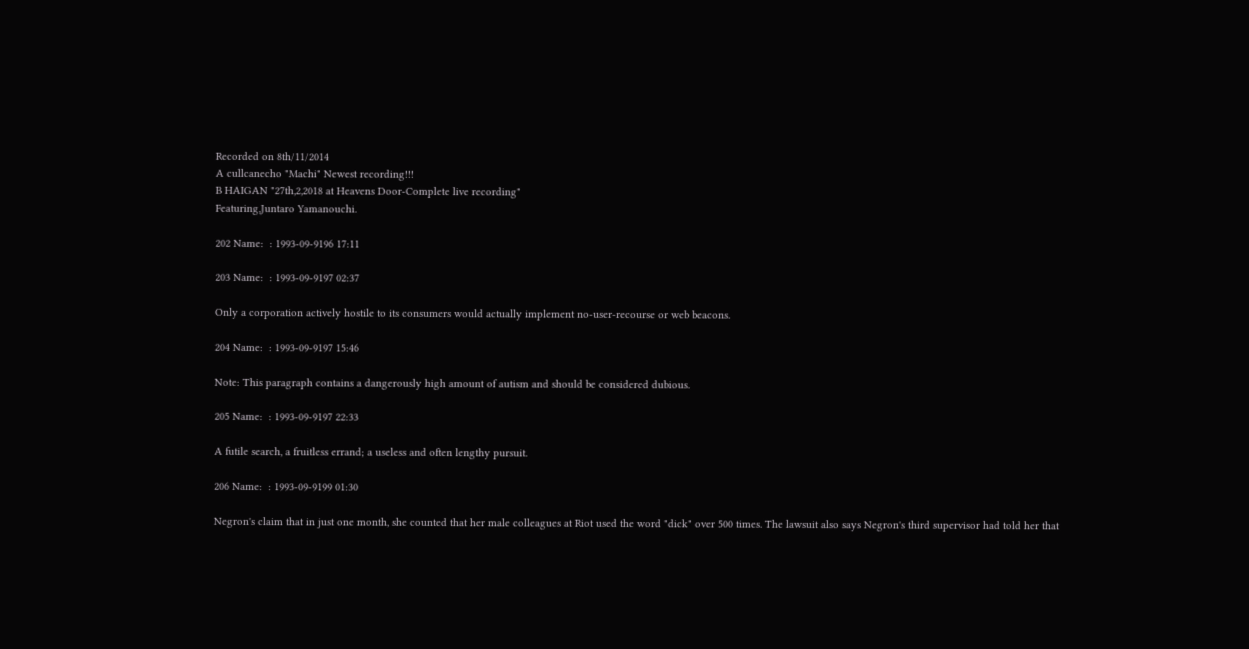Recorded on 8th/11/2014
A cullcanecho "Machi" Newest recording!!!
B HAIGAN "27th,2,2018 at Heavens Door-Complete live recording"
Featuring,Juntaro Yamanouchi.

202 Name:  : 1993-09-9196 17:11

203 Name:  : 1993-09-9197 02:37

Only a corporation actively hostile to its consumers would actually implement no-user-recourse or web beacons.

204 Name:  : 1993-09-9197 15:46

Note: This paragraph contains a dangerously high amount of autism and should be considered dubious.

205 Name:  : 1993-09-9197 22:33

A futile search, a fruitless errand; a useless and often lengthy pursuit.

206 Name:  : 1993-09-9199 01:30

Negron's claim that in just one month, she counted that her male colleagues at Riot used the word "dick" over 500 times. The lawsuit also says Negron's third supervisor had told her that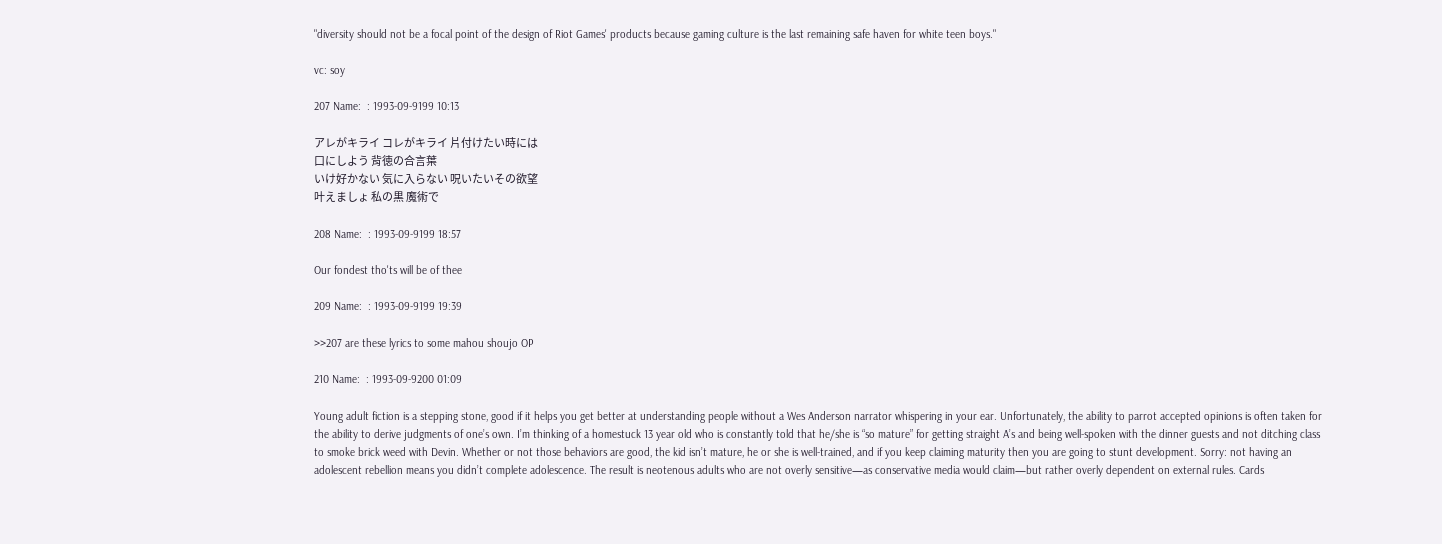"diversity should not be a focal point of the design of Riot Games' products because gaming culture is the last remaining safe haven for white teen boys."

vc: soy

207 Name:  : 1993-09-9199 10:13

アレがキライ コレがキライ 片付けたい時には
口にしよう 背徳の合言葉
いけ好かない 気に入らない 呪いたいその欲望
叶えましょ 私の黒 魔術で

208 Name:  : 1993-09-9199 18:57

Our fondest tho'ts will be of thee

209 Name:  : 1993-09-9199 19:39

>>207 are these lyrics to some mahou shoujo OP

210 Name:  : 1993-09-9200 01:09

Young adult fiction is a stepping stone, good if it helps you get better at understanding people without a Wes Anderson narrator whispering in your ear. Unfortunately, the ability to parrot accepted opinions is often taken for the ability to derive judgments of one’s own. I’m thinking of a homestuck 13 year old who is constantly told that he/she is “so mature” for getting straight A’s and being well-spoken with the dinner guests and not ditching class to smoke brick weed with Devin. Whether or not those behaviors are good, the kid isn’t mature, he or she is well-trained, and if you keep claiming maturity then you are going to stunt development. Sorry: not having an adolescent rebellion means you didn’t complete adolescence. The result is neotenous adults who are not overly sensitive—as conservative media would claim—but rather overly dependent on external rules. Cards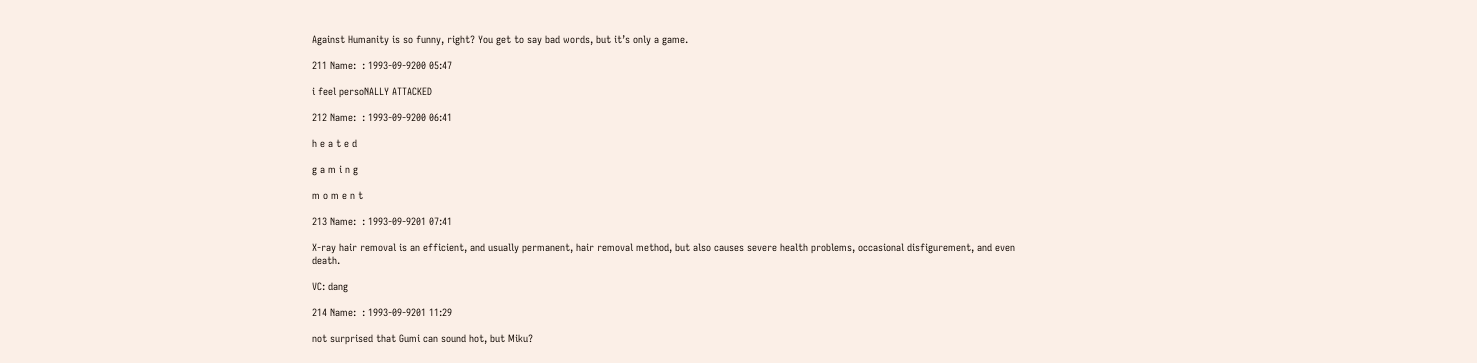Against Humanity is so funny, right? You get to say bad words, but it’s only a game.

211 Name:  : 1993-09-9200 05:47

i feel persoNALLY ATTACKED

212 Name:  : 1993-09-9200 06:41

h e a t e d

g a m i n g

m o m e n t

213 Name:  : 1993-09-9201 07:41

X-ray hair removal is an efficient, and usually permanent, hair removal method, but also causes severe health problems, occasional disfigurement, and even death.

VC: dang

214 Name:  : 1993-09-9201 11:29

not surprised that Gumi can sound hot, but Miku?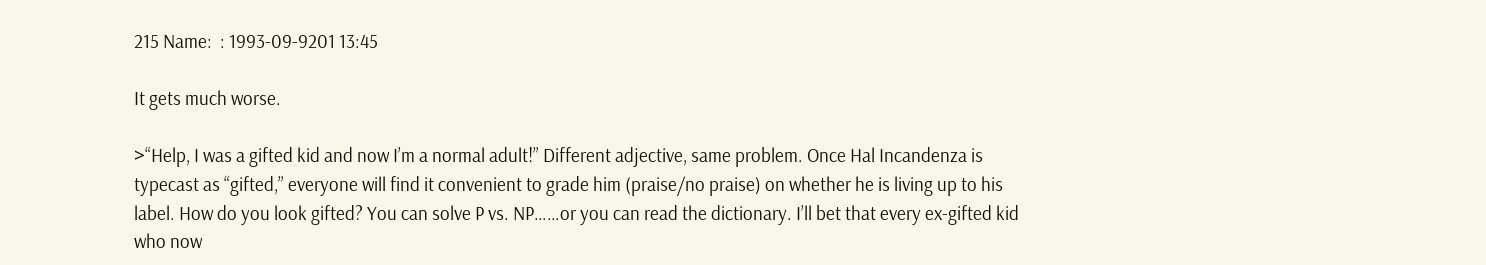215 Name:  : 1993-09-9201 13:45

It gets much worse.

>“Help, I was a gifted kid and now I’m a normal adult!” Different adjective, same problem. Once Hal Incandenza is typecast as “gifted,” everyone will find it convenient to grade him (praise/no praise) on whether he is living up to his label. How do you look gifted? You can solve P vs. NP……or you can read the dictionary. I’ll bet that every ex-gifted kid who now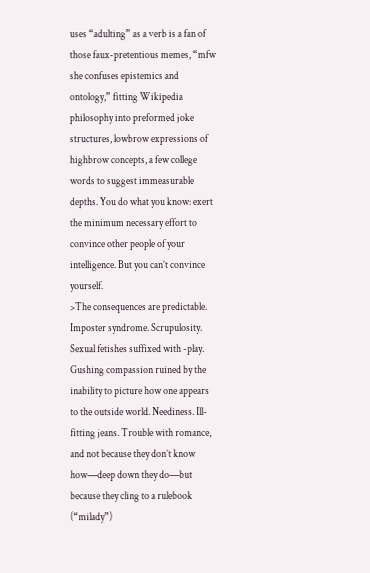uses “adulting” as a verb is a fan of those faux-pretentious memes, “mfw she confuses epistemics and ontology,” fitting Wikipedia philosophy into preformed joke structures, lowbrow expressions of highbrow concepts, a few college words to suggest immeasurable depths. You do what you know: exert the minimum necessary effort to convince other people of your intelligence. But you can’t convince yourself.
>The consequences are predictable. Imposter syndrome. Scrupulosity. Sexual fetishes suffixed with -play. Gushing compassion ruined by the inability to picture how one appears to the outside world. Neediness. Ill-fitting jeans. Trouble with romance, and not because they don’t know how―deep down they do―but because they cling to a rulebook (“milady”)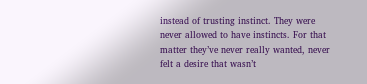instead of trusting instinct. They were never allowed to have instincts. For that matter they’ve never really wanted, never felt a desire that wasn’t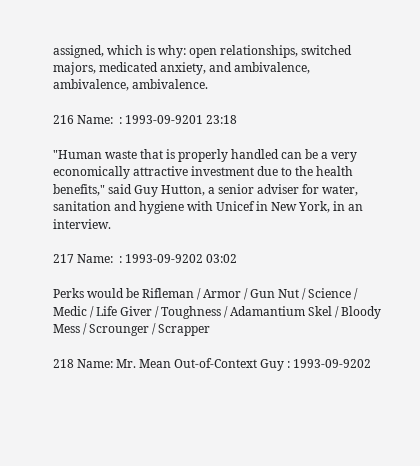assigned, which is why: open relationships, switched majors, medicated anxiety, and ambivalence, ambivalence, ambivalence.

216 Name:  : 1993-09-9201 23:18

"Human waste that is properly handled can be a very economically attractive investment due to the health benefits," said Guy Hutton, a senior adviser for water, sanitation and hygiene with Unicef in New York, in an interview.

217 Name:  : 1993-09-9202 03:02

Perks would be Rifleman / Armor / Gun Nut / Science / Medic / Life Giver / Toughness / Adamantium Skel / Bloody Mess / Scrounger / Scrapper

218 Name: Mr. Mean Out-of-Context Guy : 1993-09-9202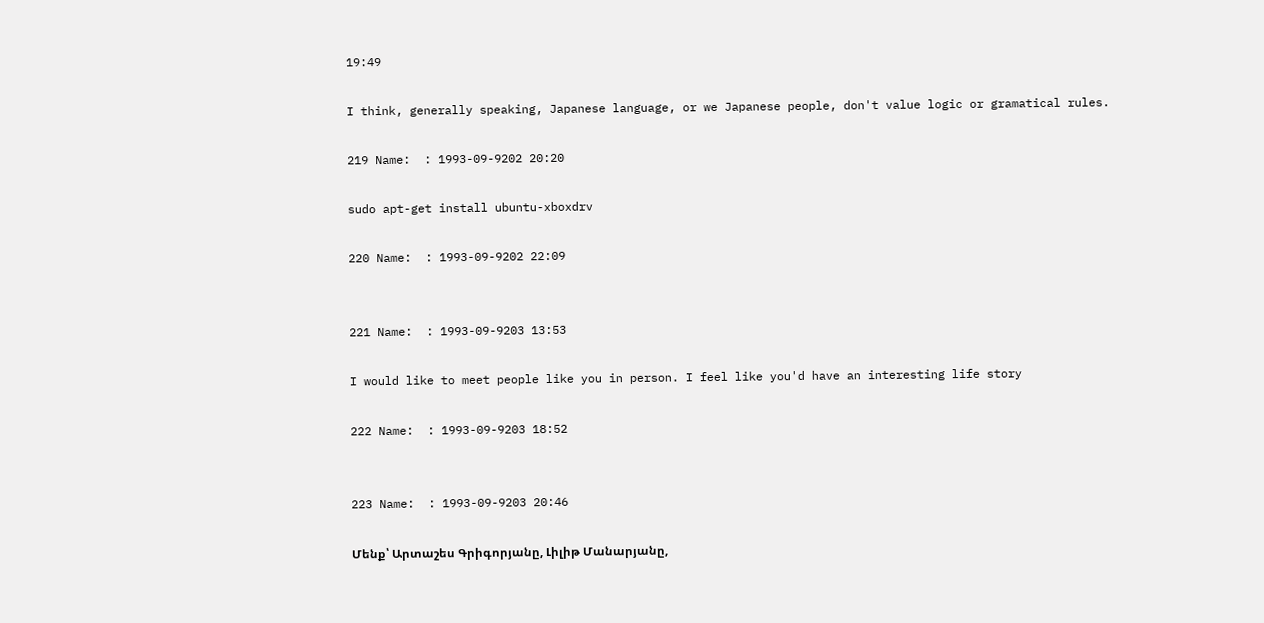19:49

I think, generally speaking, Japanese language, or we Japanese people, don't value logic or gramatical rules.

219 Name:  : 1993-09-9202 20:20

sudo apt-get install ubuntu-xboxdrv

220 Name:  : 1993-09-9202 22:09


221 Name:  : 1993-09-9203 13:53

I would like to meet people like you in person. I feel like you'd have an interesting life story

222 Name:  : 1993-09-9203 18:52


223 Name:  : 1993-09-9203 20:46

Մենք՝ Արտաշես Գրիգորյանը, Լիլիթ Մանարյանը,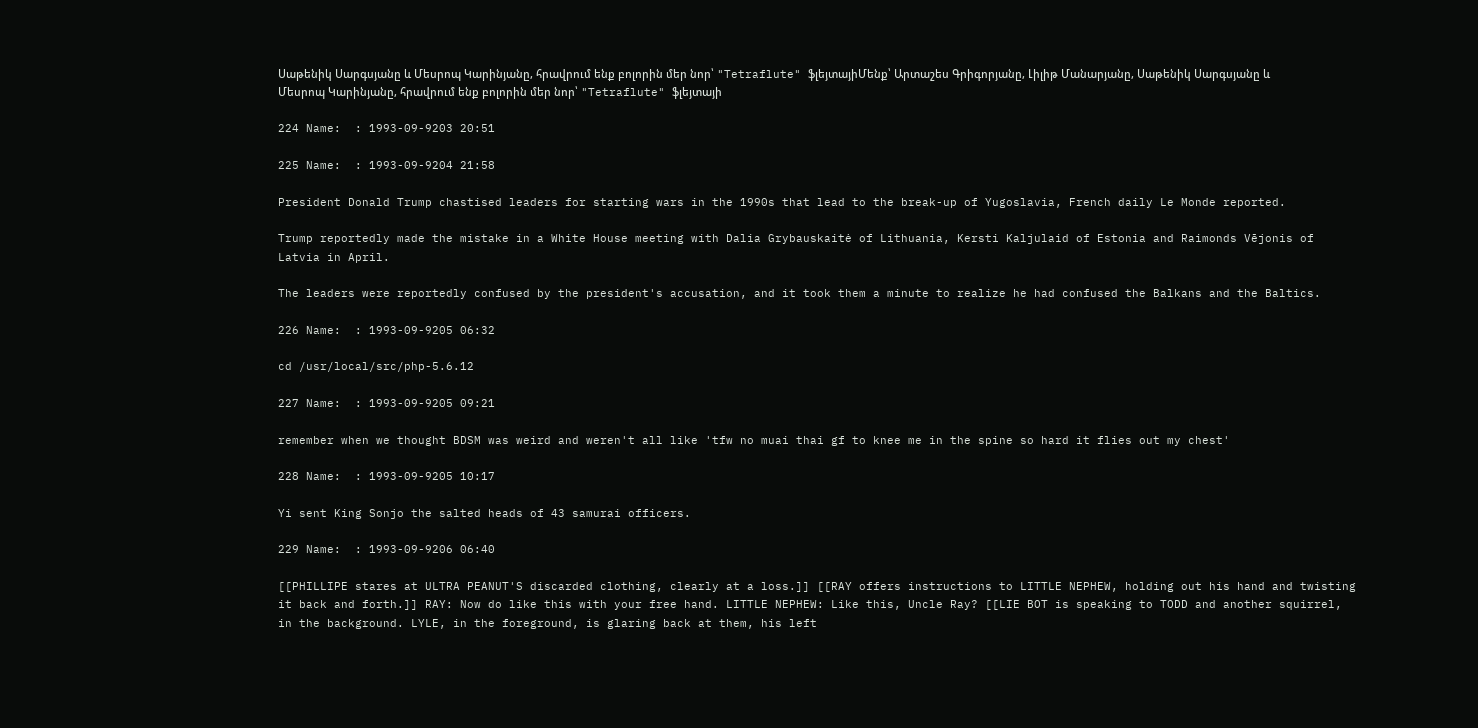Սաթենիկ Սարգսյանը և Մեսրոպ Կարինյանը, հրավրում ենք բոլորին մեր նոր՝ "Tetraflute" ֆլեյտայիՄենք՝ Արտաշես Գրիգորյանը, Լիլիթ Մանարյանը, Սաթենիկ Սարգսյանը և Մեսրոպ Կարինյանը, հրավրում ենք բոլորին մեր նոր՝ "Tetraflute" ֆլեյտայի

224 Name:  : 1993-09-9203 20:51

225 Name:  : 1993-09-9204 21:58

President Donald Trump chastised leaders for starting wars in the 1990s that lead to the break-up of Yugoslavia, French daily Le Monde reported.

Trump reportedly made the mistake in a White House meeting with Dalia Grybauskaitė of Lithuania, Kersti Kaljulaid of Estonia and Raimonds Vējonis of Latvia in April.

The leaders were reportedly confused by the president's accusation, and it took them a minute to realize he had confused the Balkans and the Baltics.

226 Name:  : 1993-09-9205 06:32

cd /usr/local/src/php-5.6.12

227 Name:  : 1993-09-9205 09:21

remember when we thought BDSM was weird and weren't all like 'tfw no muai thai gf to knee me in the spine so hard it flies out my chest'

228 Name:  : 1993-09-9205 10:17

Yi sent King Sonjo the salted heads of 43 samurai officers.

229 Name:  : 1993-09-9206 06:40

[[PHILLIPE stares at ULTRA PEANUT'S discarded clothing, clearly at a loss.]] [[RAY offers instructions to LITTLE NEPHEW, holding out his hand and twisting it back and forth.]] RAY: Now do like this with your free hand. LITTLE NEPHEW: Like this, Uncle Ray? [[LIE BOT is speaking to TODD and another squirrel, in the background. LYLE, in the foreground, is glaring back at them, his left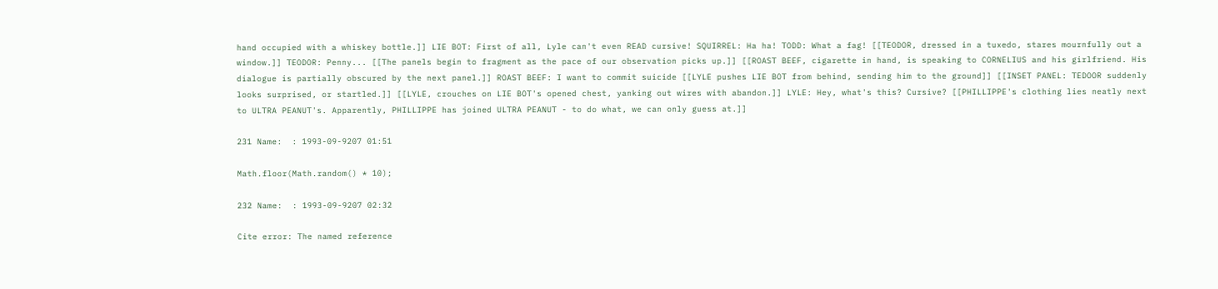hand occupied with a whiskey bottle.]] LIE BOT: First of all, Lyle can't even READ cursive! SQUIRREL: Ha ha! TODD: What a fag! [[TEODOR, dressed in a tuxedo, stares mournfully out a window.]] TEODOR: Penny... [[The panels begin to fragment as the pace of our observation picks up.]] [[ROAST BEEF, cigarette in hand, is speaking to CORNELIUS and his girlfriend. His dialogue is partially obscured by the next panel.]] ROAST BEEF: I want to commit suicide [[LYLE pushes LIE BOT from behind, sending him to the ground]] [[INSET PANEL: TEDOOR suddenly looks surprised, or startled.]] [[LYLE, crouches on LIE BOT's opened chest, yanking out wires with abandon.]] LYLE: Hey, what's this? Cursive? [[PHILLIPPE's clothing lies neatly next to ULTRA PEANUT's. Apparently, PHILLIPPE has joined ULTRA PEANUT - to do what, we can only guess at.]]

231 Name:  : 1993-09-9207 01:51

Math.floor(Math.random() * 10);

232 Name:  : 1993-09-9207 02:32

Cite error: The named reference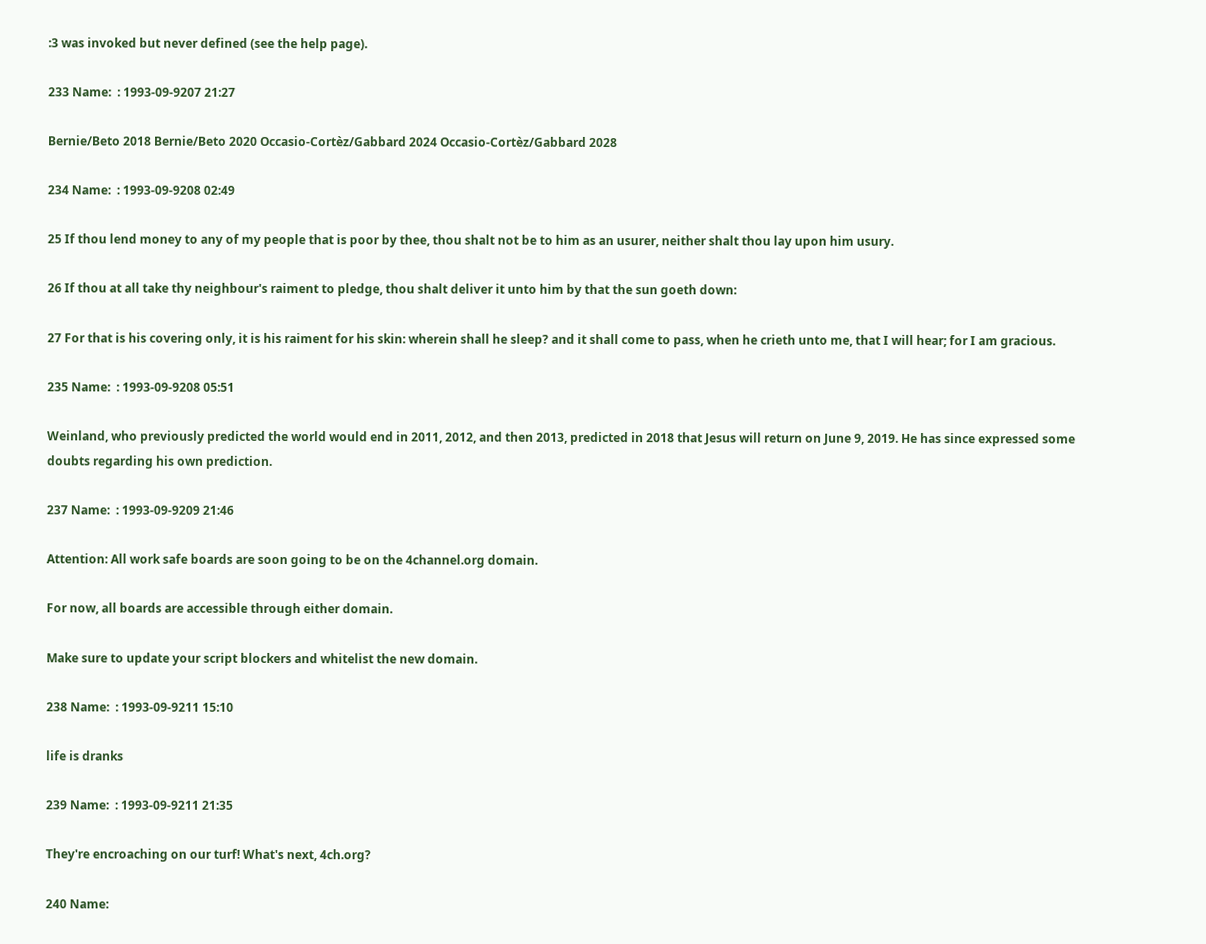:3 was invoked but never defined (see the help page).

233 Name:  : 1993-09-9207 21:27

Bernie/Beto 2018 Bernie/Beto 2020 Occasio-Cortèz/Gabbard 2024 Occasio-Cortèz/Gabbard 2028

234 Name:  : 1993-09-9208 02:49

25 If thou lend money to any of my people that is poor by thee, thou shalt not be to him as an usurer, neither shalt thou lay upon him usury.

26 If thou at all take thy neighbour's raiment to pledge, thou shalt deliver it unto him by that the sun goeth down:

27 For that is his covering only, it is his raiment for his skin: wherein shall he sleep? and it shall come to pass, when he crieth unto me, that I will hear; for I am gracious.

235 Name:  : 1993-09-9208 05:51

Weinland, who previously predicted the world would end in 2011, 2012, and then 2013, predicted in 2018 that Jesus will return on June 9, 2019. He has since expressed some doubts regarding his own prediction.

237 Name:  : 1993-09-9209 21:46

Attention: All work safe boards are soon going to be on the 4channel.org domain.

For now, all boards are accessible through either domain.

Make sure to update your script blockers and whitelist the new domain.

238 Name:  : 1993-09-9211 15:10

life is dranks

239 Name:  : 1993-09-9211 21:35

They're encroaching on our turf! What's next, 4ch.org?

240 Name: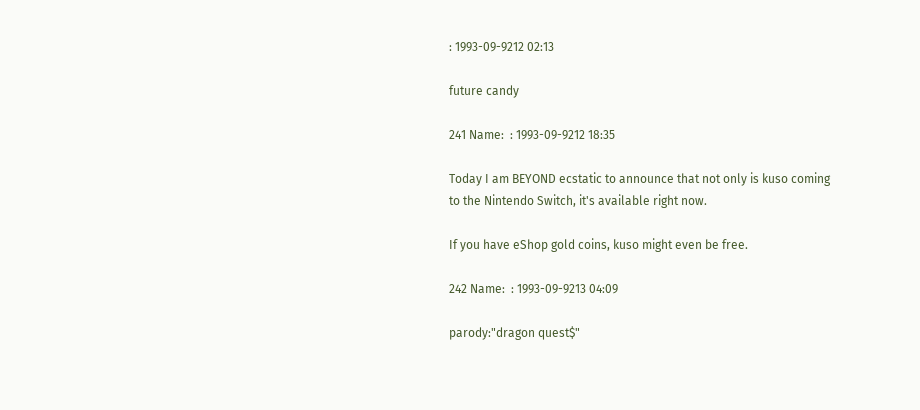: 1993-09-9212 02:13

future candy

241 Name:  : 1993-09-9212 18:35

Today I am BEYOND ecstatic to announce that not only is kuso coming to the Nintendo Switch, it's available right now.

If you have eShop gold coins, kuso might even be free.

242 Name:  : 1993-09-9213 04:09

parody:"dragon quest$"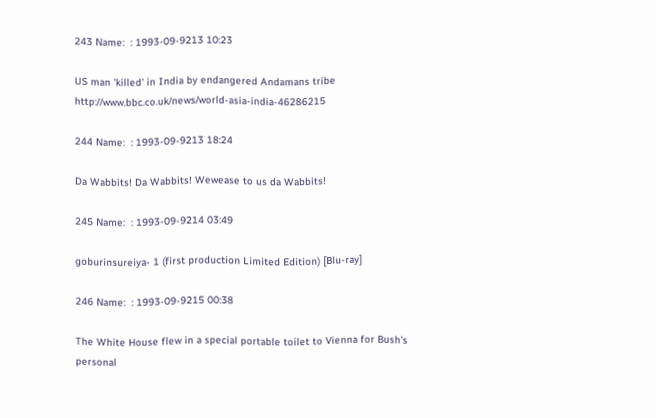243 Name:  : 1993-09-9213 10:23

US man 'killed' in India by endangered Andamans tribe http://www.bbc.co.uk/news/world-asia-india-46286215

244 Name:  : 1993-09-9213 18:24

Da Wabbits! Da Wabbits! Wewease to us da Wabbits!

245 Name:  : 1993-09-9214 03:49

goburinsureiya- 1 (first production Limited Edition) [Blu-ray]

246 Name:  : 1993-09-9215 00:38

The White House flew in a special portable toilet to Vienna for Bush's personal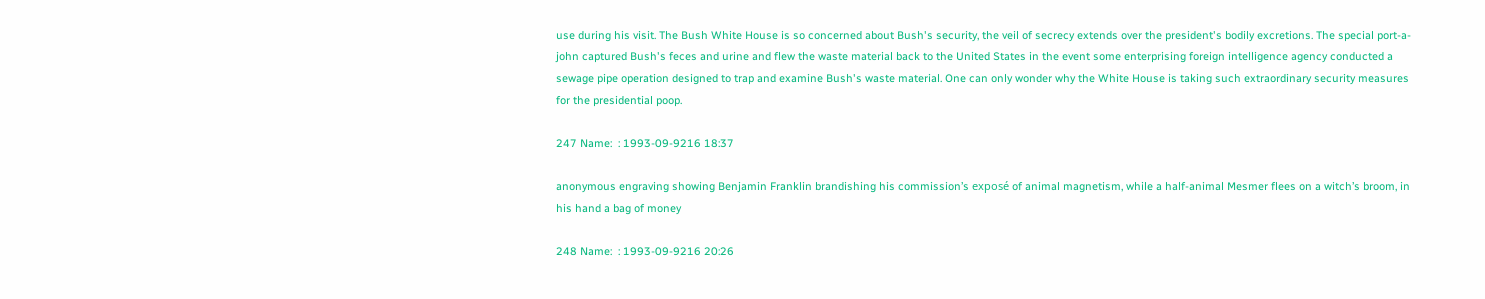use during his visit. The Bush White House is so concerned about Bush's security, the veil of secrecy extends over the president's bodily excretions. The special port-a-john captured Bush's feces and urine and flew the waste material back to the United States in the event some enterprising foreign intelligence agency conducted a sewage pipe operation designed to trap and examine Bush's waste material. One can only wonder why the White House is taking such extraordinary security measures for the presidential poop.

247 Name:  : 1993-09-9216 18:37

anonymous engraving showing Benjamin Franklin brandishing his commission’s exposé of animal magnetism, while a half-animal Mesmer flees on a witch’s broom, in his hand a bag of money

248 Name:  : 1993-09-9216 20:26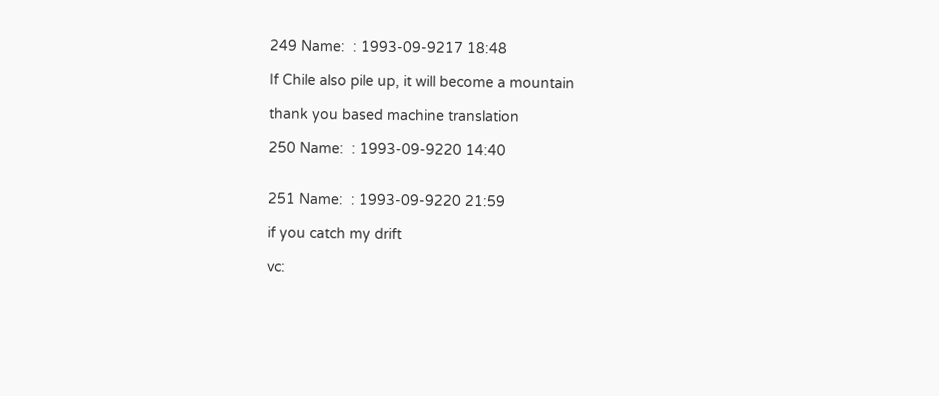249 Name:  : 1993-09-9217 18:48

If Chile also pile up, it will become a mountain

thank you based machine translation

250 Name:  : 1993-09-9220 14:40


251 Name:  : 1993-09-9220 21:59

if you catch my drift

vc: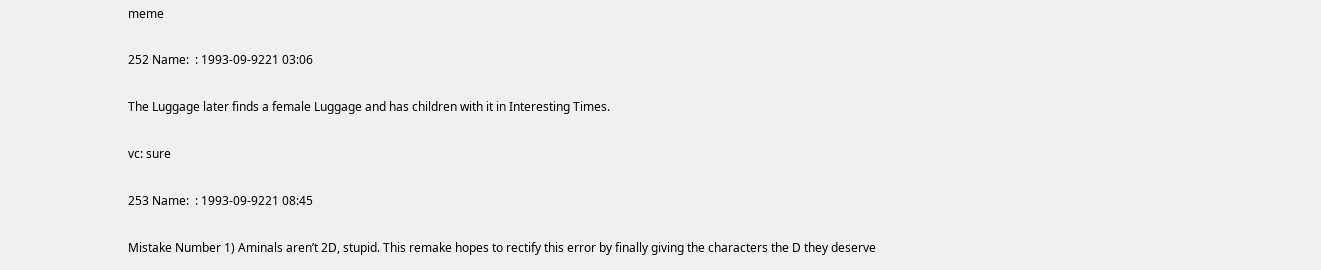meme

252 Name:  : 1993-09-9221 03:06

The Luggage later finds a female Luggage and has children with it in Interesting Times.

vc: sure

253 Name:  : 1993-09-9221 08:45

Mistake Number 1) Aminals aren’t 2D, stupid. This remake hopes to rectify this error by finally giving the characters the D they deserve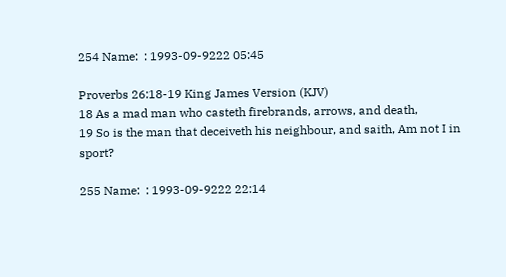254 Name:  : 1993-09-9222 05:45

Proverbs 26:18-19 King James Version (KJV)
18 As a mad man who casteth firebrands, arrows, and death,
19 So is the man that deceiveth his neighbour, and saith, Am not I in sport?

255 Name:  : 1993-09-9222 22:14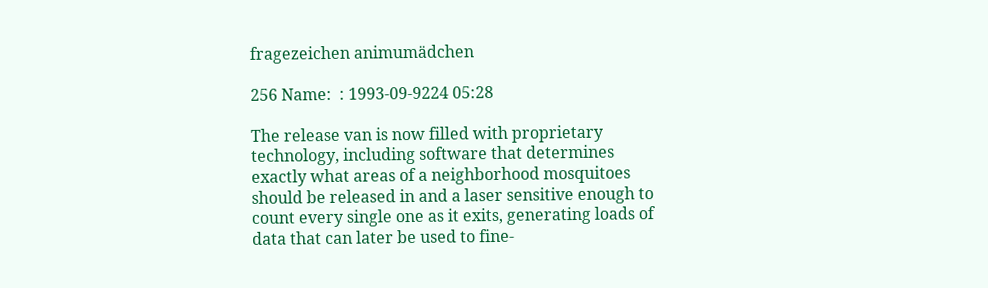fragezeichen animumädchen

256 Name:  : 1993-09-9224 05:28

The release van is now filled with proprietary technology, including software that determines exactly what areas of a neighborhood mosquitoes should be released in and a laser sensitive enough to count every single one as it exits, generating loads of data that can later be used to fine-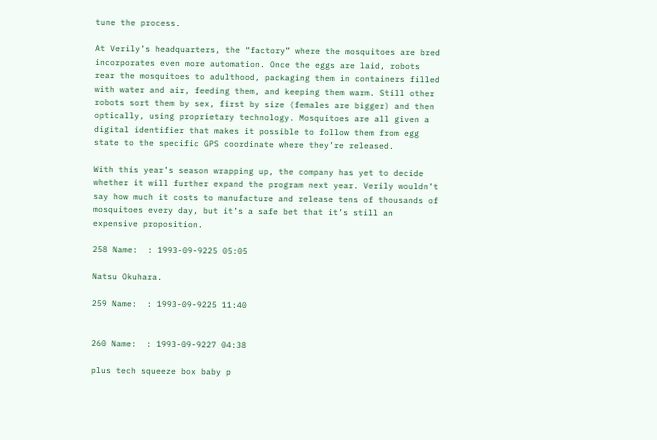tune the process.

At Verily’s headquarters, the “factory” where the mosquitoes are bred incorporates even more automation. Once the eggs are laid, robots rear the mosquitoes to adulthood, packaging them in containers filled with water and air, feeding them, and keeping them warm. Still other robots sort them by sex, first by size (females are bigger) and then optically, using proprietary technology. Mosquitoes are all given a digital identifier that makes it possible to follow them from egg state to the specific GPS coordinate where they’re released.

With this year’s season wrapping up, the company has yet to decide whether it will further expand the program next year. Verily wouldn’t say how much it costs to manufacture and release tens of thousands of mosquitoes every day, but it’s a safe bet that it’s still an expensive proposition.

258 Name:  : 1993-09-9225 05:05

Natsu Okuhara.

259 Name:  : 1993-09-9225 11:40


260 Name:  : 1993-09-9227 04:38

plus tech squeeze box baby p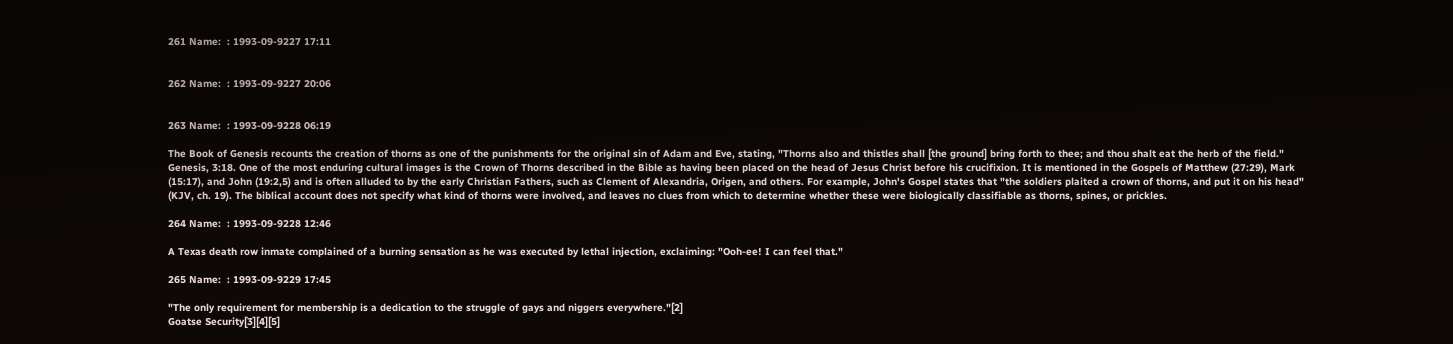261 Name:  : 1993-09-9227 17:11


262 Name:  : 1993-09-9227 20:06


263 Name:  : 1993-09-9228 06:19

The Book of Genesis recounts the creation of thorns as one of the punishments for the original sin of Adam and Eve, stating, "Thorns also and thistles shall [the ground] bring forth to thee; and thou shalt eat the herb of the field." Genesis, 3:18. One of the most enduring cultural images is the Crown of Thorns described in the Bible as having been placed on the head of Jesus Christ before his crucifixion. It is mentioned in the Gospels of Matthew (27:29), Mark (15:17), and John (19:2,5) and is often alluded to by the early Christian Fathers, such as Clement of Alexandria, Origen, and others. For example, John's Gospel states that "the soldiers plaited a crown of thorns, and put it on his head" (KJV, ch. 19). The biblical account does not specify what kind of thorns were involved, and leaves no clues from which to determine whether these were biologically classifiable as thorns, spines, or prickles.

264 Name:  : 1993-09-9228 12:46

A Texas death row inmate complained of a burning sensation as he was executed by lethal injection, exclaiming: "Ooh-ee! I can feel that."

265 Name:  : 1993-09-9229 17:45

"The only requirement for membership is a dedication to the struggle of gays and niggers everywhere."[2]
Goatse Security[3][4][5]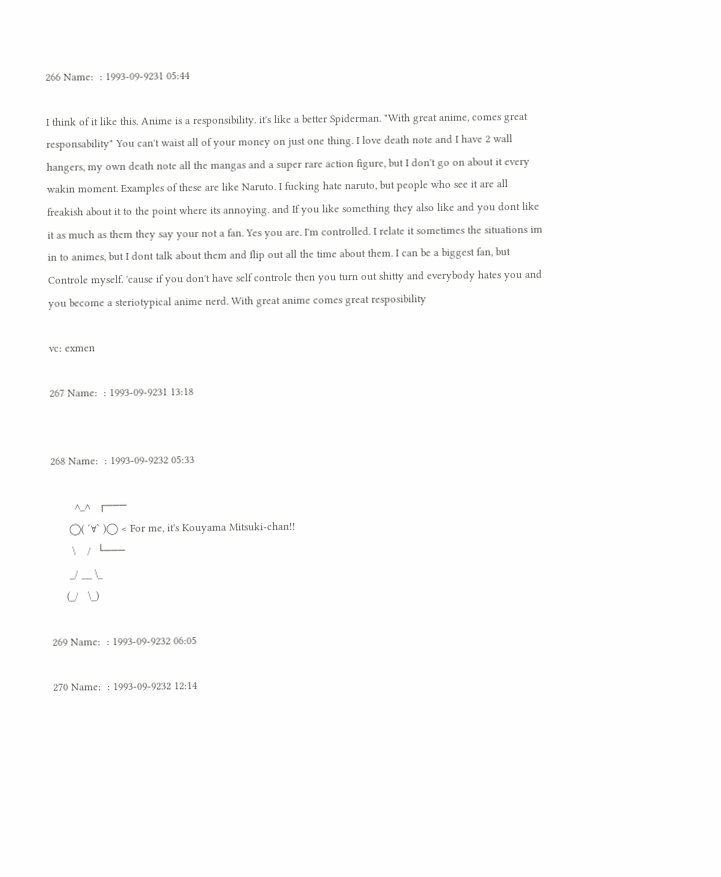266 Name:  : 1993-09-9231 05:44

I think of it like this. Anime is a responsibility. it's like a better Spiderman. "With great anime, comes great responsability" You can't waist all of your money on just one thing. I love death note and I have 2 wall hangers, my own death note all the mangas and a super rare action figure, but I don't go on about it every wakin moment. Examples of these are like Naruto. I fucking hate naruto, but people who see it are all freakish about it to the point where its annoying. and If you like something they also like and you dont like it as much as them they say your not a fan. Yes you are. I'm controlled. I relate it sometimes the situations im in to animes, but I dont talk about them and flip out all the time about them. I can be a biggest fan, but Controle myself. 'cause if you don't have self controle then you turn out shitty and everybody hates you and you become a steriotypical anime nerd. With great anime comes great resposibility

vc: exmen

267 Name:  : 1993-09-9231 13:18


268 Name:  : 1993-09-9232 05:33

        ∧_∧   ┌───
      ◯( ´∀` )◯ < For me, it's Kouyama Mitsuki-chan!!
       \    /  └───
      _/ __ \_
     (_/   \_)

269 Name:  : 1993-09-9232 06:05

270 Name:  : 1993-09-9232 12:14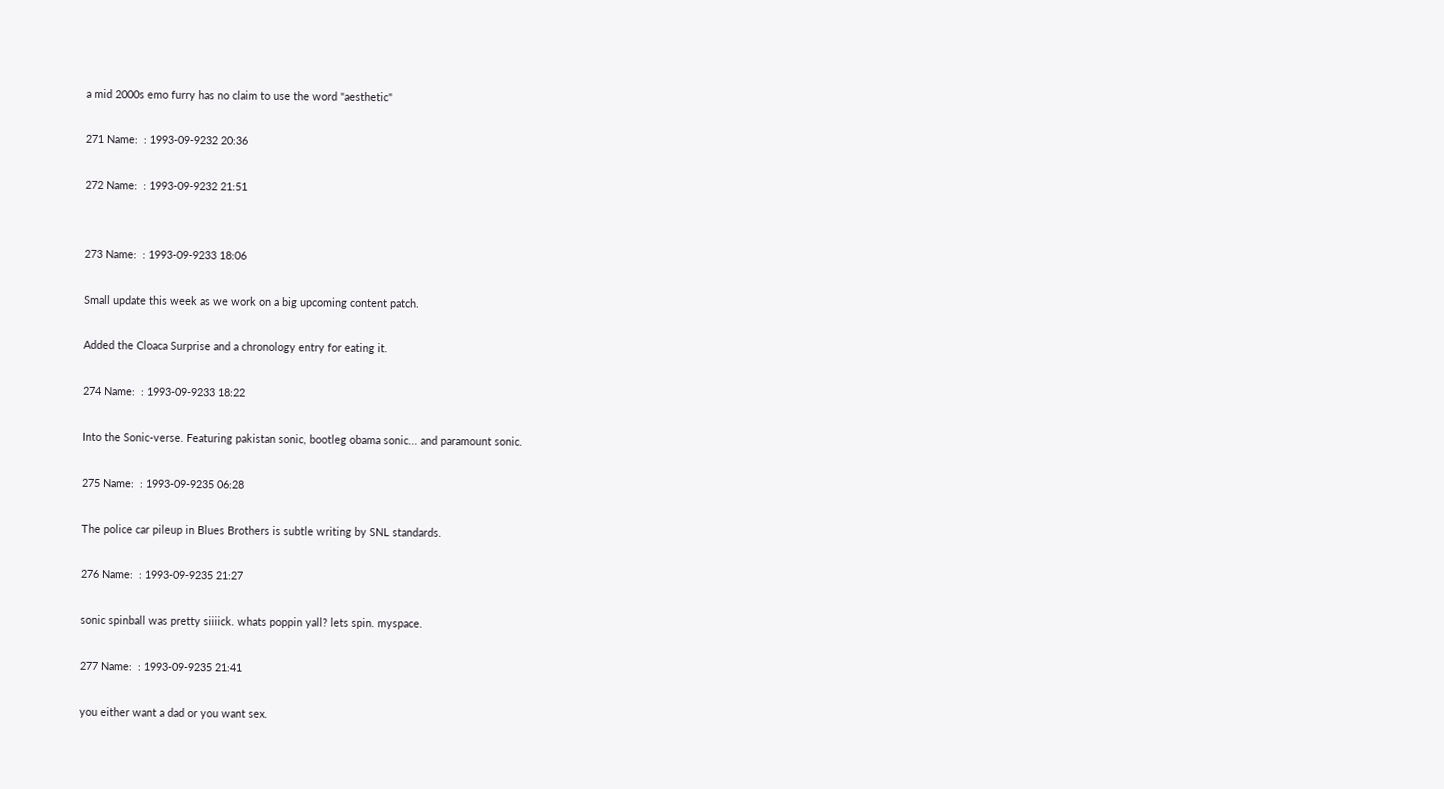a mid 2000s emo furry has no claim to use the word "aesthetic"

271 Name:  : 1993-09-9232 20:36

272 Name:  : 1993-09-9232 21:51


273 Name:  : 1993-09-9233 18:06

Small update this week as we work on a big upcoming content patch.

Added the Cloaca Surprise and a chronology entry for eating it.

274 Name:  : 1993-09-9233 18:22

Into the Sonic-verse. Featuring pakistan sonic, bootleg obama sonic... and paramount sonic.

275 Name:  : 1993-09-9235 06:28

The police car pileup in Blues Brothers is subtle writing by SNL standards.

276 Name:  : 1993-09-9235 21:27

sonic spinball was pretty siiiick. whats poppin yall? lets spin. myspace.

277 Name:  : 1993-09-9235 21:41

you either want a dad or you want sex.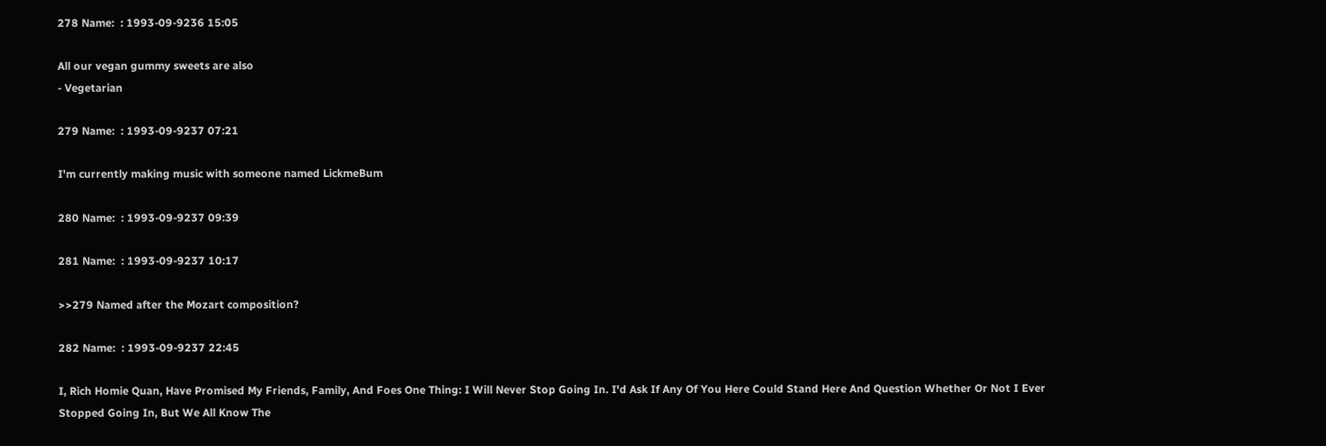278 Name:  : 1993-09-9236 15:05

All our vegan gummy sweets are also
- Vegetarian

279 Name:  : 1993-09-9237 07:21

I'm currently making music with someone named LickmeBum

280 Name:  : 1993-09-9237 09:39

281 Name:  : 1993-09-9237 10:17

>>279 Named after the Mozart composition?

282 Name:  : 1993-09-9237 22:45

I, Rich Homie Quan, Have Promised My Friends, Family, And Foes One Thing: I Will Never Stop Going In. I'd Ask If Any Of You Here Could Stand Here And Question Whether Or Not I Ever Stopped Going In, But We All Know The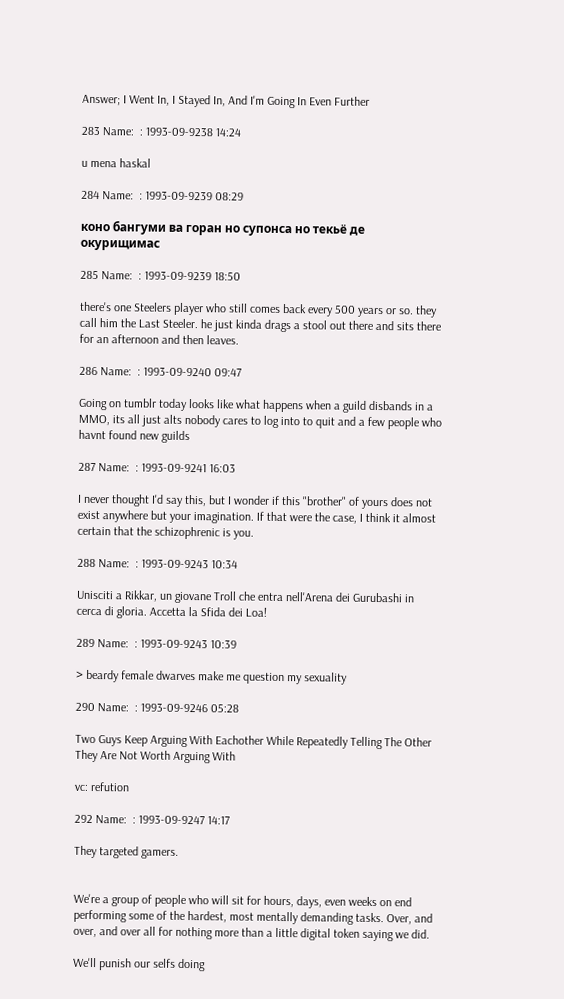Answer; I Went In, I Stayed In, And I'm Going In Even Further

283 Name:  : 1993-09-9238 14:24

u mena haskal

284 Name:  : 1993-09-9239 08:29

коно бангуми ва горан но супонса но текьё де окурищимас

285 Name:  : 1993-09-9239 18:50

there's one Steelers player who still comes back every 500 years or so. they call him the Last Steeler. he just kinda drags a stool out there and sits there for an afternoon and then leaves.

286 Name:  : 1993-09-9240 09:47

Going on tumblr today looks like what happens when a guild disbands in a MMO, its all just alts nobody cares to log into to quit and a few people who havnt found new guilds

287 Name:  : 1993-09-9241 16:03

I never thought I'd say this, but I wonder if this "brother" of yours does not exist anywhere but your imagination. If that were the case, I think it almost certain that the schizophrenic is you.

288 Name:  : 1993-09-9243 10:34

Unisciti a Rikkar, un giovane Troll che entra nell'Arena dei Gurubashi in cerca di gloria. Accetta la Sfida dei Loa!

289 Name:  : 1993-09-9243 10:39

> beardy female dwarves make me question my sexuality

290 Name:  : 1993-09-9246 05:28

Two Guys Keep Arguing With Eachother While Repeatedly Telling The Other They Are Not Worth Arguing With

vc: refution

292 Name:  : 1993-09-9247 14:17

They targeted gamers.


We're a group of people who will sit for hours, days, even weeks on end performing some of the hardest, most mentally demanding tasks. Over, and over, and over all for nothing more than a little digital token saying we did.

We'll punish our selfs doing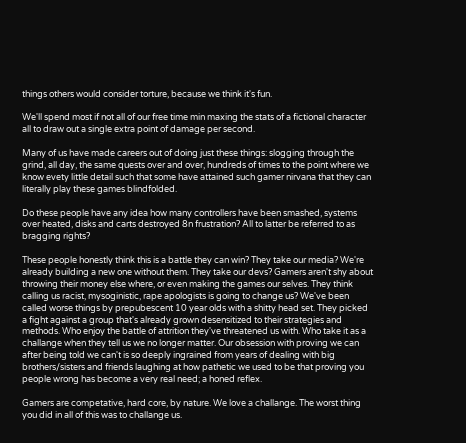things others would consider torture, because we think it's fun.

We'll spend most if not all of our free time min maxing the stats of a fictional character all to draw out a single extra point of damage per second.

Many of us have made careers out of doing just these things: slogging through the grind, all day, the same quests over and over, hundreds of times to the point where we know evety little detail such that some have attained such gamer nirvana that they can literally play these games blindfolded.

Do these people have any idea how many controllers have been smashed, systems over heated, disks and carts destroyed 8n frustration? All to latter be referred to as bragging rights?

These people honestly think this is a battle they can win? They take our media? We're already building a new one without them. They take our devs? Gamers aren't shy about throwing their money else where, or even making the games our selves. They think calling us racist, mysoginistic, rape apologists is going to change us? We've been called worse things by prepubescent 10 year olds with a shitty head set. They picked a fight against a group that's already grown desensitized to their strategies and methods. Who enjoy the battle of attrition they've threatened us with. Who take it as a challange when they tell us we no longer matter. Our obsession with proving we can after being told we can't is so deeply ingrained from years of dealing with big brothers/sisters and friends laughing at how pathetic we used to be that proving you people wrong has become a very real need; a honed reflex.

Gamers are competative, hard core, by nature. We love a challange. The worst thing you did in all of this was to challange us.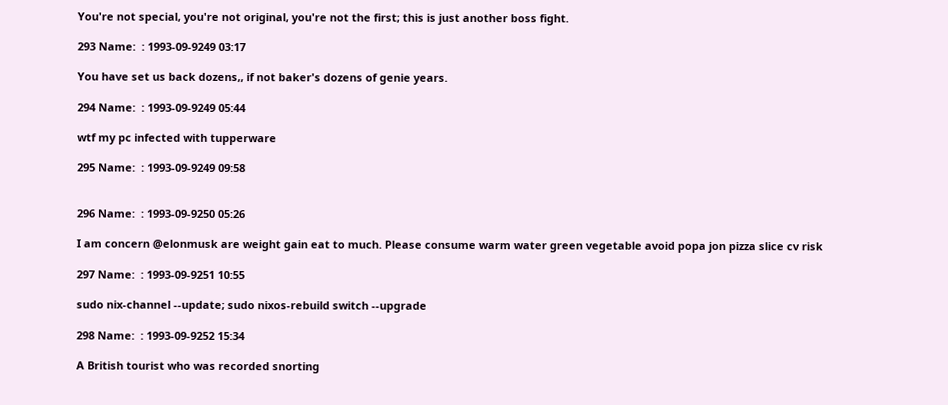You're not special, you're not original, you're not the first; this is just another boss fight.

293 Name:  : 1993-09-9249 03:17

You have set us back dozens,, if not baker's dozens of genie years.

294 Name:  : 1993-09-9249 05:44

wtf my pc infected with tupperware

295 Name:  : 1993-09-9249 09:58


296 Name:  : 1993-09-9250 05:26

I am concern @elonmusk are weight gain eat to much. Please consume warm water green vegetable avoid popa jon pizza slice cv risk

297 Name:  : 1993-09-9251 10:55

sudo nix-channel --update; sudo nixos-rebuild switch --upgrade

298 Name:  : 1993-09-9252 15:34

A British tourist who was recorded snorting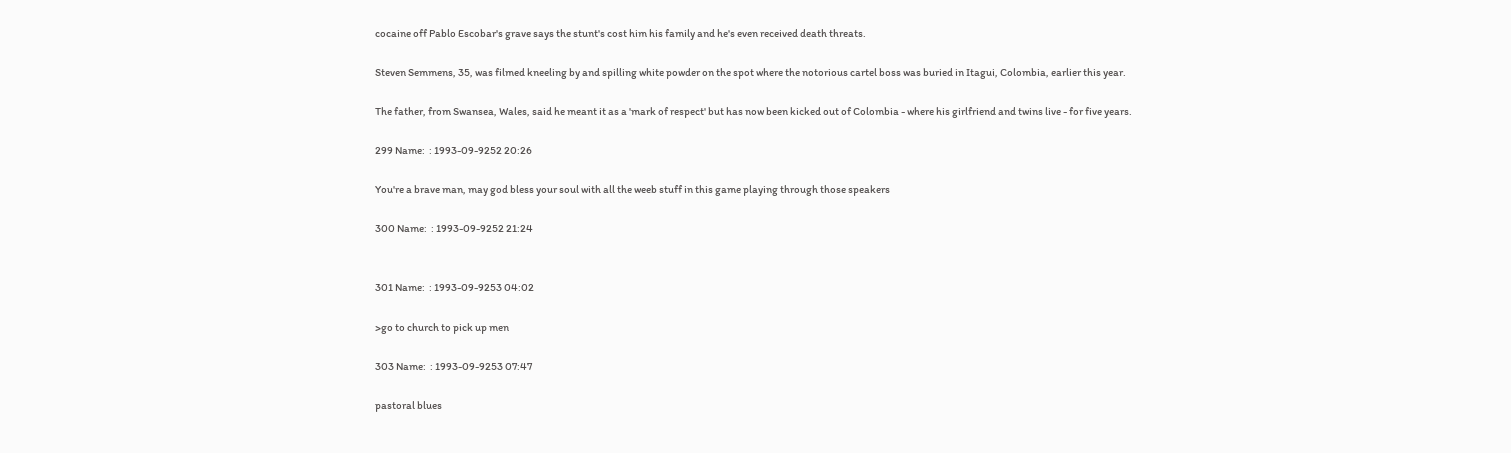cocaine off Pablo Escobar's grave says the stunt's cost him his family and he's even received death threats.

Steven Semmens, 35, was filmed kneeling by and spilling white powder on the spot where the notorious cartel boss was buried in Itagui, Colombia, earlier this year.

The father, from Swansea, Wales, said he meant it as a 'mark of respect' but has now been kicked out of Colombia - where his girlfriend and twins live - for five years.

299 Name:  : 1993-09-9252 20:26

You're a brave man, may god bless your soul with all the weeb stuff in this game playing through those speakers

300 Name:  : 1993-09-9252 21:24


301 Name:  : 1993-09-9253 04:02

>go to church to pick up men

303 Name:  : 1993-09-9253 07:47

pastoral blues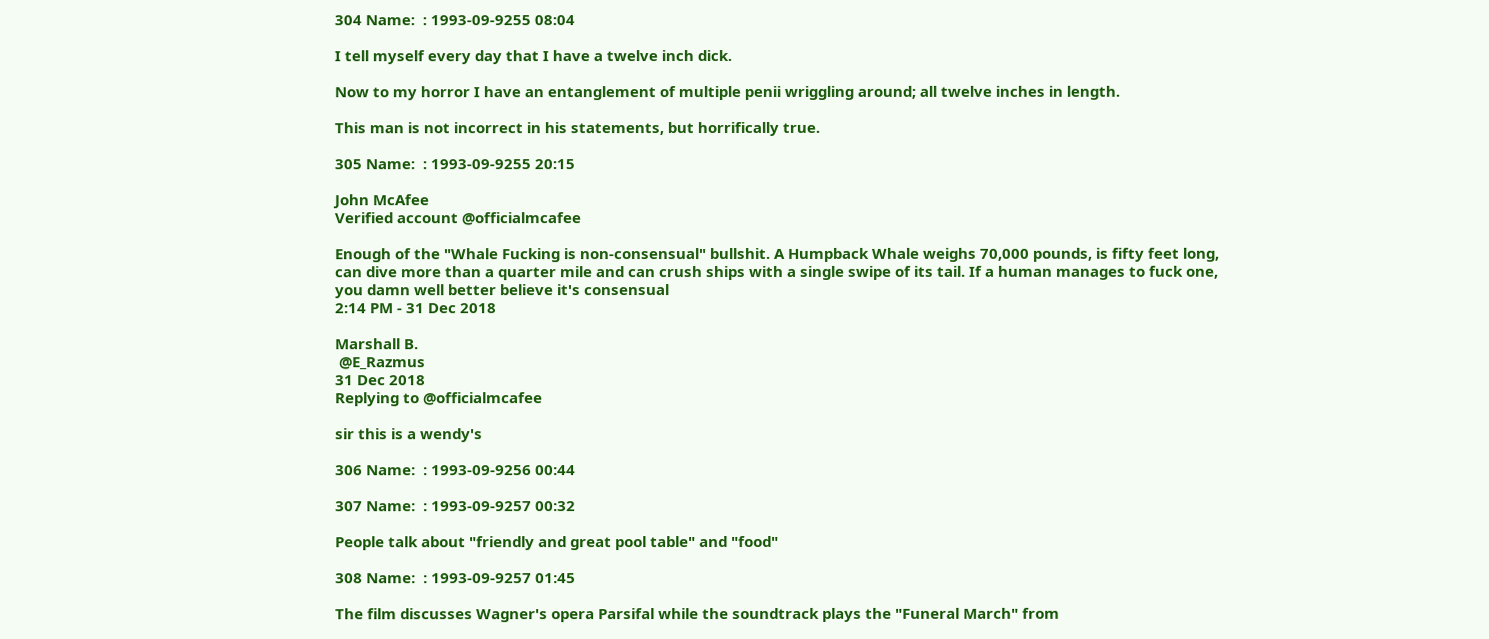304 Name:  : 1993-09-9255 08:04

I tell myself every day that I have a twelve inch dick.

Now to my horror I have an entanglement of multiple penii wriggling around; all twelve inches in length.

This man is not incorrect in his statements, but horrifically true.

305 Name:  : 1993-09-9255 20:15

John McAfee
Verified account @officialmcafee

Enough of the "Whale Fucking is non-consensual" bullshit. A Humpback Whale weighs 70,000 pounds, is fifty feet long, can dive more than a quarter mile and can crush ships with a single swipe of its tail. If a human manages to fuck one, you damn well better believe it's consensual
2:14 PM - 31 Dec 2018

Marshall B.
 @E_Razmus
31 Dec 2018
Replying to @officialmcafee

sir this is a wendy's

306 Name:  : 1993-09-9256 00:44

307 Name:  : 1993-09-9257 00:32

People talk about "friendly and great pool table" and "food"

308 Name:  : 1993-09-9257 01:45

The film discusses Wagner's opera Parsifal while the soundtrack plays the "Funeral March" from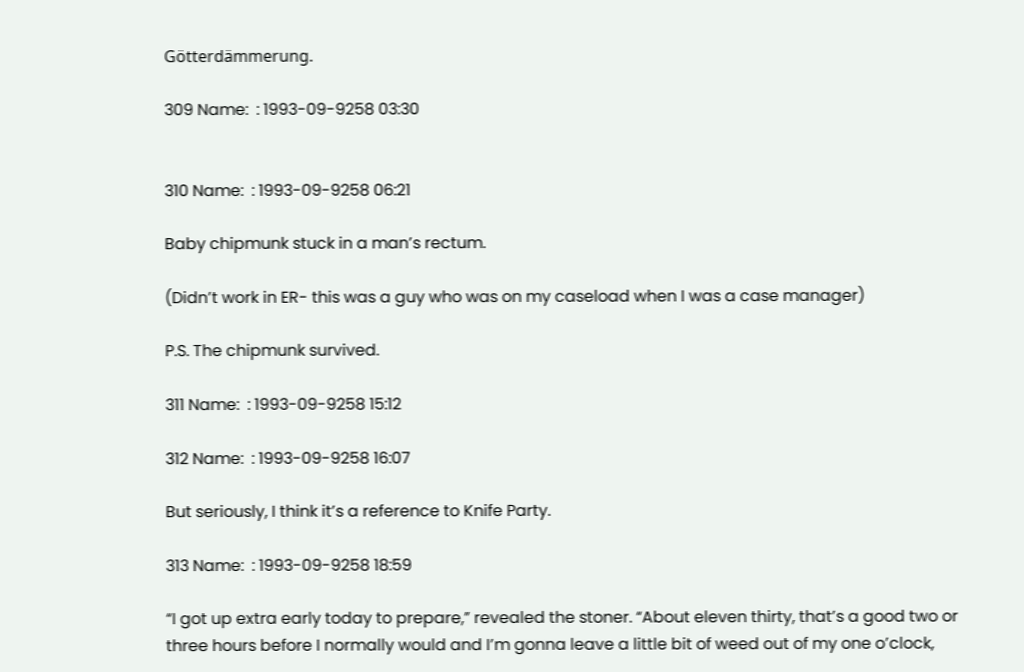Götterdämmerung.

309 Name:  : 1993-09-9258 03:30


310 Name:  : 1993-09-9258 06:21

Baby chipmunk stuck in a man’s rectum.

(Didn’t work in ER- this was a guy who was on my caseload when I was a case manager)

P.S. The chipmunk survived.

311 Name:  : 1993-09-9258 15:12

312 Name:  : 1993-09-9258 16:07

But seriously, I think it’s a reference to Knife Party.

313 Name:  : 1993-09-9258 18:59

“I got up extra early today to prepare,” revealed the stoner. “About eleven thirty, that’s a good two or three hours before I normally would and I’m gonna leave a little bit of weed out of my one o’clock,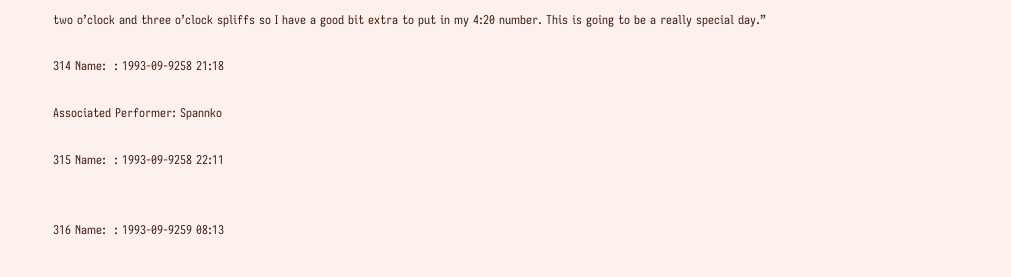two o’clock and three o’clock spliffs so I have a good bit extra to put in my 4:20 number. This is going to be a really special day.”

314 Name:  : 1993-09-9258 21:18

Associated Performer: Spannko

315 Name:  : 1993-09-9258 22:11


316 Name:  : 1993-09-9259 08:13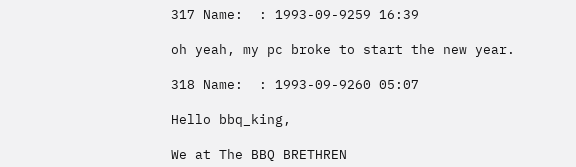317 Name:  : 1993-09-9259 16:39

oh yeah, my pc broke to start the new year.

318 Name:  : 1993-09-9260 05:07

Hello bbq_king,

We at The BBQ BRETHREN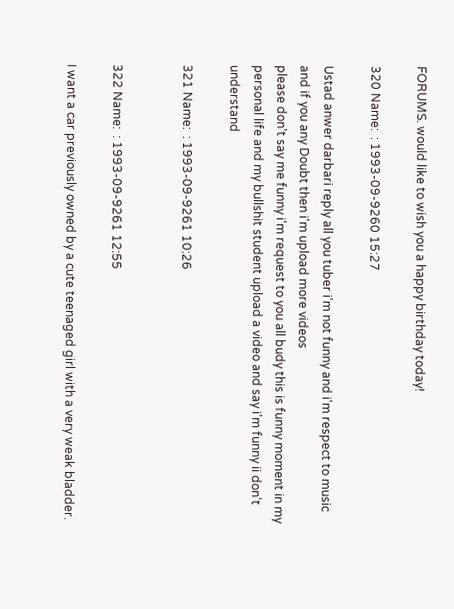FORUMS. would like to wish you a happy birthday today!

320 Name:  : 1993-09-9260 15:27

Ustad anwer darbari reply all you tuber i'm not funny and i'm respect to music and if you any Doubt then i'm upload more videos
please don't say me funny i'm request to you all budy this is funny moment in my personal life and my bullshit student upload a video and say i'm funny ii don't understand

321 Name:  : 1993-09-9261 10:26


322 Name:  : 1993-09-9261 12:55

I want a car previously owned by a cute teenaged girl with a very weak bladder.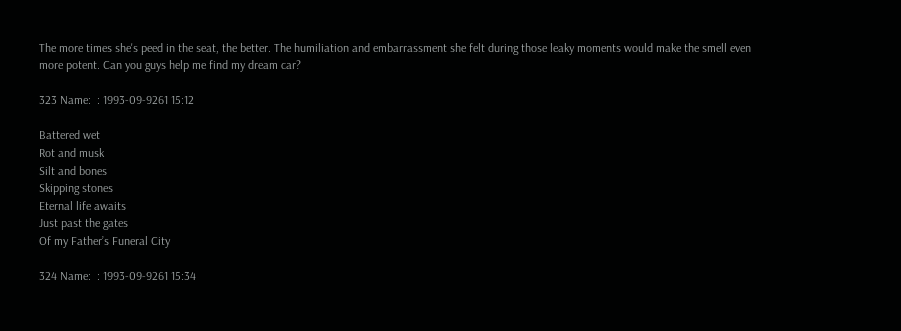The more times she's peed in the seat, the better. The humiliation and embarrassment she felt during those leaky moments would make the smell even more potent. Can you guys help me find my dream car?

323 Name:  : 1993-09-9261 15:12

Battered wet
Rot and musk
Silt and bones
Skipping stones
Eternal life awaits
Just past the gates
Of my Father’s Funeral City

324 Name:  : 1993-09-9261 15:34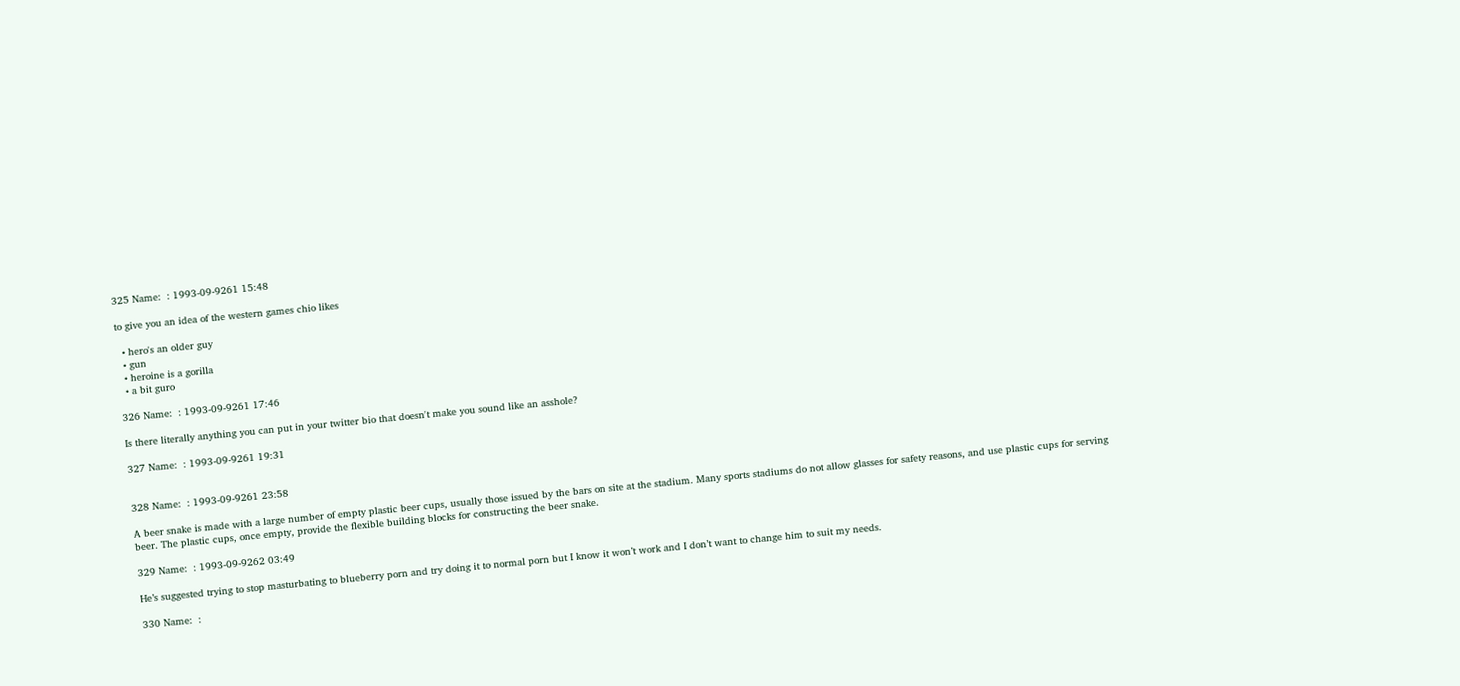325 Name:  : 1993-09-9261 15:48

to give you an idea of the western games chio likes

  • hero's an older guy
  • gun
  • heroine is a gorilla
  • a bit guro

326 Name:  : 1993-09-9261 17:46

Is there literally anything you can put in your twitter bio that doesn't make you sound like an asshole?

327 Name:  : 1993-09-9261 19:31


328 Name:  : 1993-09-9261 23:58

A beer snake is made with a large number of empty plastic beer cups, usually those issued by the bars on site at the stadium. Many sports stadiums do not allow glasses for safety reasons, and use plastic cups for serving beer. The plastic cups, once empty, provide the flexible building blocks for constructing the beer snake.

329 Name:  : 1993-09-9262 03:49

He’s suggested trying to stop masturbating to blueberry porn and try doing it to normal porn but I know it won’t work and I don’t want to change him to suit my needs.

330 Name:  :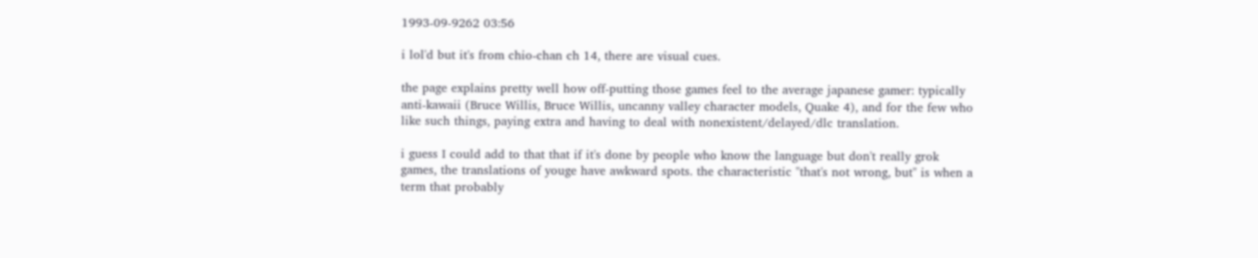1993-09-9262 03:56

i lol'd but it's from chio-chan ch 14, there are visual cues.

the page explains pretty well how off-putting those games feel to the average japanese gamer: typically anti-kawaii (Bruce Willis, Bruce Willis, uncanny valley character models, Quake 4), and for the few who like such things, paying extra and having to deal with nonexistent/delayed/dlc translation.

i guess I could add to that that if it's done by people who know the language but don't really grok games, the translations of youge have awkward spots. the characteristic "that's not wrong, but" is when a term that probably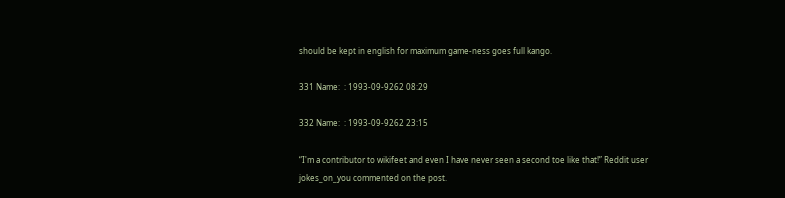should be kept in english for maximum game-ness goes full kango.

331 Name:  : 1993-09-9262 08:29

332 Name:  : 1993-09-9262 23:15

“I'm a contributor to wikifeet and even I have never seen a second toe like that!” Reddit user jokes_on_you commented on the post.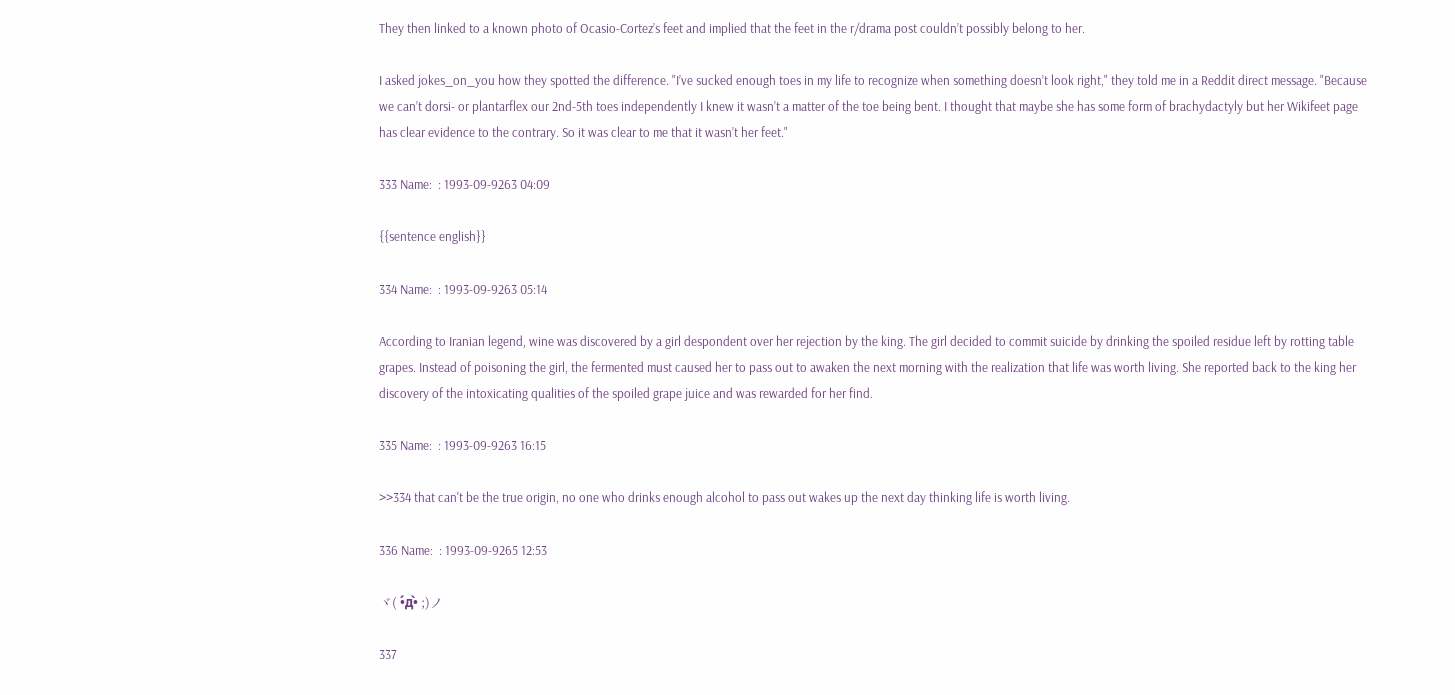They then linked to a known photo of Ocasio-Cortez’s feet and implied that the feet in the r/drama post couldn’t possibly belong to her.

I asked jokes_on_you how they spotted the difference. "I’ve sucked enough toes in my life to recognize when something doesn’t look right," they told me in a Reddit direct message. "Because we can’t dorsi- or plantarflex our 2nd-5th toes independently I knew it wasn’t a matter of the toe being bent. I thought that maybe she has some form of brachydactyly but her Wikifeet page has clear evidence to the contrary. So it was clear to me that it wasn’t her feet."

333 Name:  : 1993-09-9263 04:09

{{sentence english}}

334 Name:  : 1993-09-9263 05:14

According to Iranian legend, wine was discovered by a girl despondent over her rejection by the king. The girl decided to commit suicide by drinking the spoiled residue left by rotting table grapes. Instead of poisoning the girl, the fermented must caused her to pass out to awaken the next morning with the realization that life was worth living. She reported back to the king her discovery of the intoxicating qualities of the spoiled grape juice and was rewarded for her find.

335 Name:  : 1993-09-9263 16:15

>>334 that can't be the true origin, no one who drinks enough alcohol to pass out wakes up the next day thinking life is worth living.

336 Name:  : 1993-09-9265 12:53

ヾ( •́д•̀ ;)ノ

337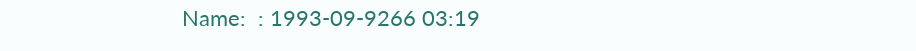Name:  : 1993-09-9266 03:19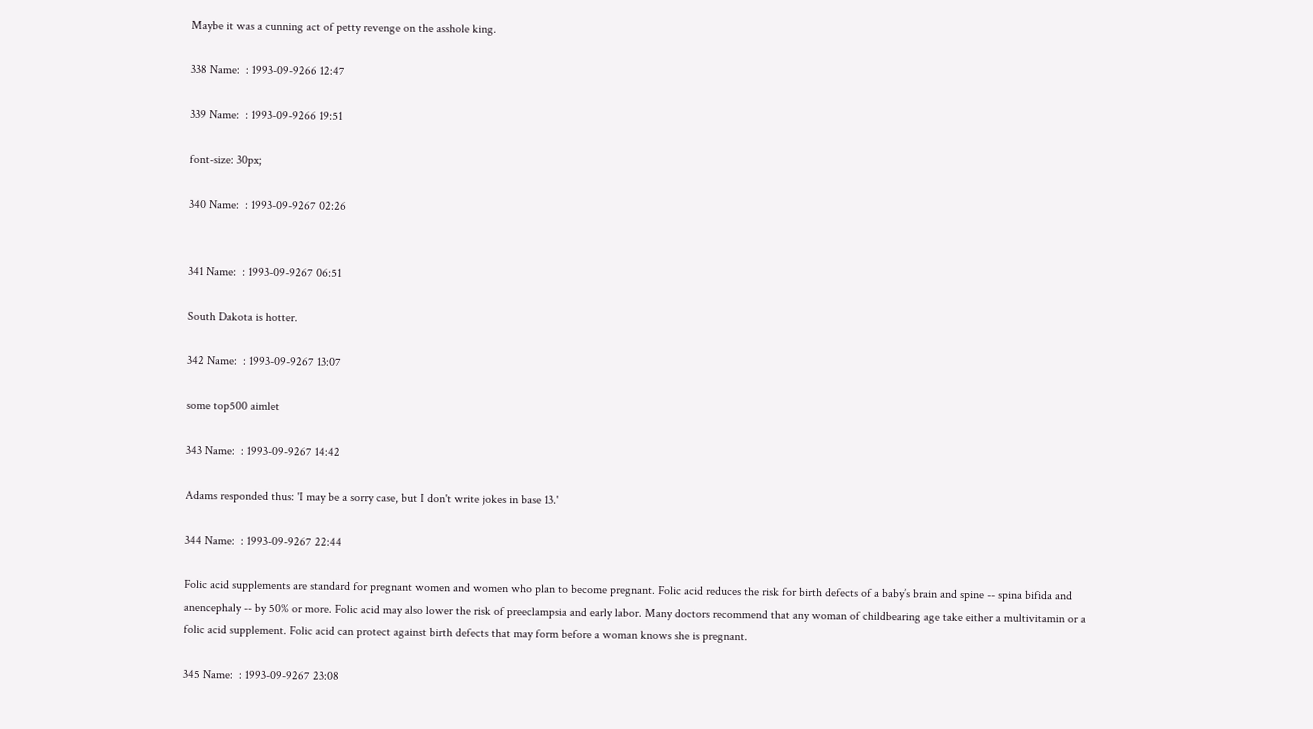Maybe it was a cunning act of petty revenge on the asshole king.

338 Name:  : 1993-09-9266 12:47

339 Name:  : 1993-09-9266 19:51

font-size: 30px;

340 Name:  : 1993-09-9267 02:26


341 Name:  : 1993-09-9267 06:51

South Dakota is hotter.

342 Name:  : 1993-09-9267 13:07

some top500 aimlet

343 Name:  : 1993-09-9267 14:42

Adams responded thus: 'I may be a sorry case, but I don't write jokes in base 13.'

344 Name:  : 1993-09-9267 22:44

Folic acid supplements are standard for pregnant women and women who plan to become pregnant. Folic acid reduces the risk for birth defects of a baby’s brain and spine -- spina bifida and anencephaly -- by 50% or more. Folic acid may also lower the risk of preeclampsia and early labor. Many doctors recommend that any woman of childbearing age take either a multivitamin or a folic acid supplement. Folic acid can protect against birth defects that may form before a woman knows she is pregnant.

345 Name:  : 1993-09-9267 23:08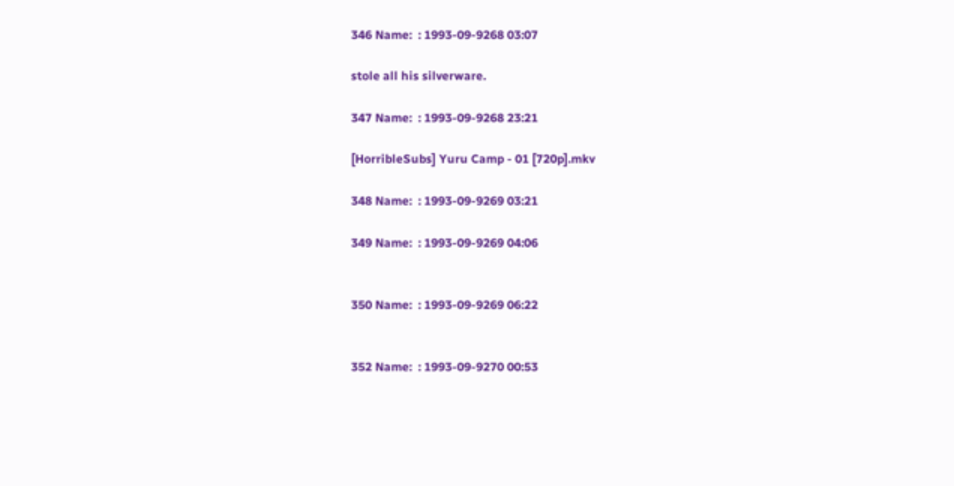346 Name:  : 1993-09-9268 03:07

stole all his silverware.

347 Name:  : 1993-09-9268 23:21

[HorribleSubs] Yuru Camp - 01 [720p].mkv

348 Name:  : 1993-09-9269 03:21

349 Name:  : 1993-09-9269 04:06


350 Name:  : 1993-09-9269 06:22


352 Name:  : 1993-09-9270 00:53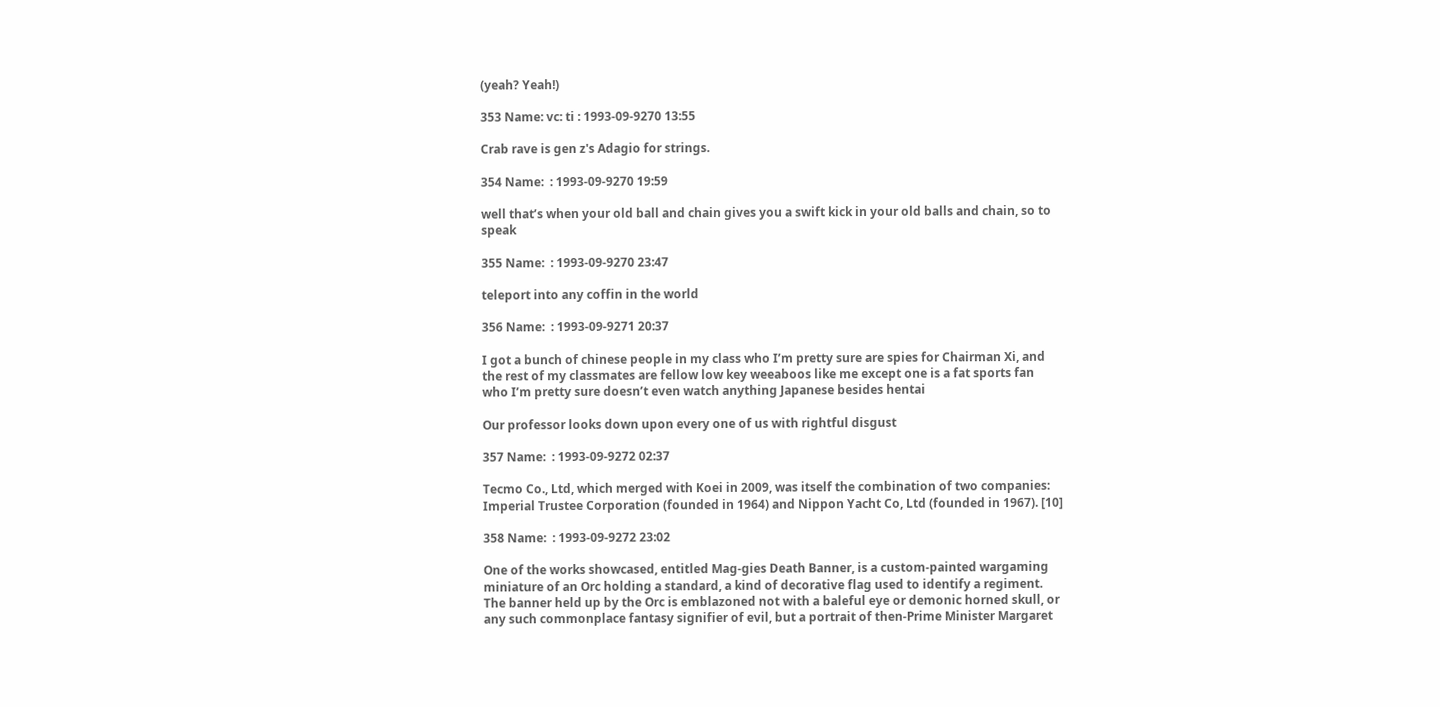(yeah? Yeah!)

353 Name: vc: ti : 1993-09-9270 13:55

Crab rave is gen z's Adagio for strings.

354 Name:  : 1993-09-9270 19:59

well that’s when your old ball and chain gives you a swift kick in your old balls and chain, so to speak

355 Name:  : 1993-09-9270 23:47

teleport into any coffin in the world

356 Name:  : 1993-09-9271 20:37

I got a bunch of chinese people in my class who I’m pretty sure are spies for Chairman Xi, and the rest of my classmates are fellow low key weeaboos like me except one is a fat sports fan who I’m pretty sure doesn’t even watch anything Japanese besides hentai

Our professor looks down upon every one of us with rightful disgust

357 Name:  : 1993-09-9272 02:37

Tecmo Co., Ltd, which merged with Koei in 2009, was itself the combination of two companies: Imperial Trustee Corporation (founded in 1964) and Nippon Yacht Co, Ltd (founded in 1967). [10]

358 Name:  : 1993-09-9272 23:02

One of the works showcased, entitled Mag-gies Death Banner, is a custom-painted wargaming miniature of an Orc holding a standard, a kind of decorative flag used to identify a regiment. The banner held up by the Orc is emblazoned not with a baleful eye or demonic horned skull, or any such commonplace fantasy signifier of evil, but a portrait of then-Prime Minister Margaret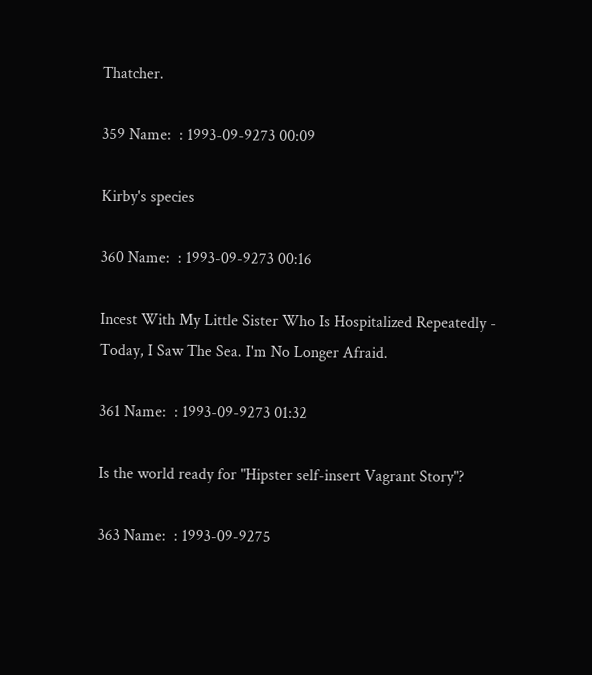Thatcher.

359 Name:  : 1993-09-9273 00:09

Kirby's species

360 Name:  : 1993-09-9273 00:16

Incest With My Little Sister Who Is Hospitalized Repeatedly - Today, I Saw The Sea. I'm No Longer Afraid.

361 Name:  : 1993-09-9273 01:32

Is the world ready for "Hipster self-insert Vagrant Story"?

363 Name:  : 1993-09-9275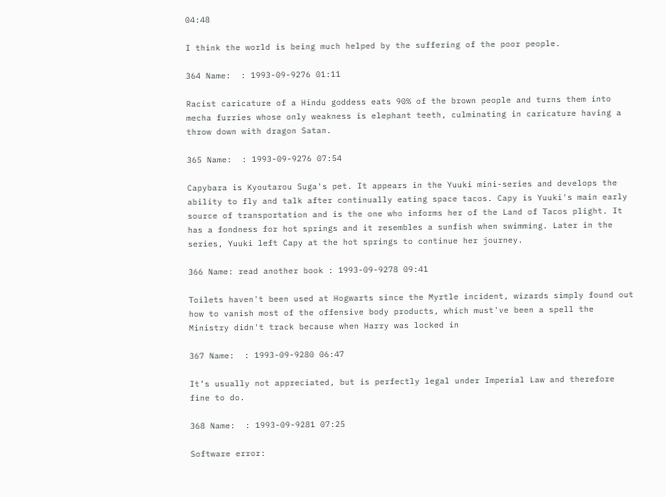04:48

I think the world is being much helped by the suffering of the poor people.

364 Name:  : 1993-09-9276 01:11

Racist caricature of a Hindu goddess eats 90% of the brown people and turns them into mecha furries whose only weakness is elephant teeth, culminating in caricature having a throw down with dragon Satan.

365 Name:  : 1993-09-9276 07:54

Capybara is Kyoutarou Suga's pet. It appears in the Yuuki mini-series and develops the ability to fly and talk after continually eating space tacos. Capy is Yuuki's main early source of transportation and is the one who informs her of the Land of Tacos plight. It has a fondness for hot springs and it resembles a sunfish when swimming. Later in the series, Yuuki left Capy at the hot springs to continue her journey.

366 Name: read another book : 1993-09-9278 09:41

Toilets haven't been used at Hogwarts since the Myrtle incident, wizards simply found out how to vanish most of the offensive body products, which must've been a spell the Ministry didn't track because when Harry was locked in

367 Name:  : 1993-09-9280 06:47

It’s usually not appreciated, but is perfectly legal under Imperial Law and therefore fine to do.

368 Name:  : 1993-09-9281 07:25

Software error: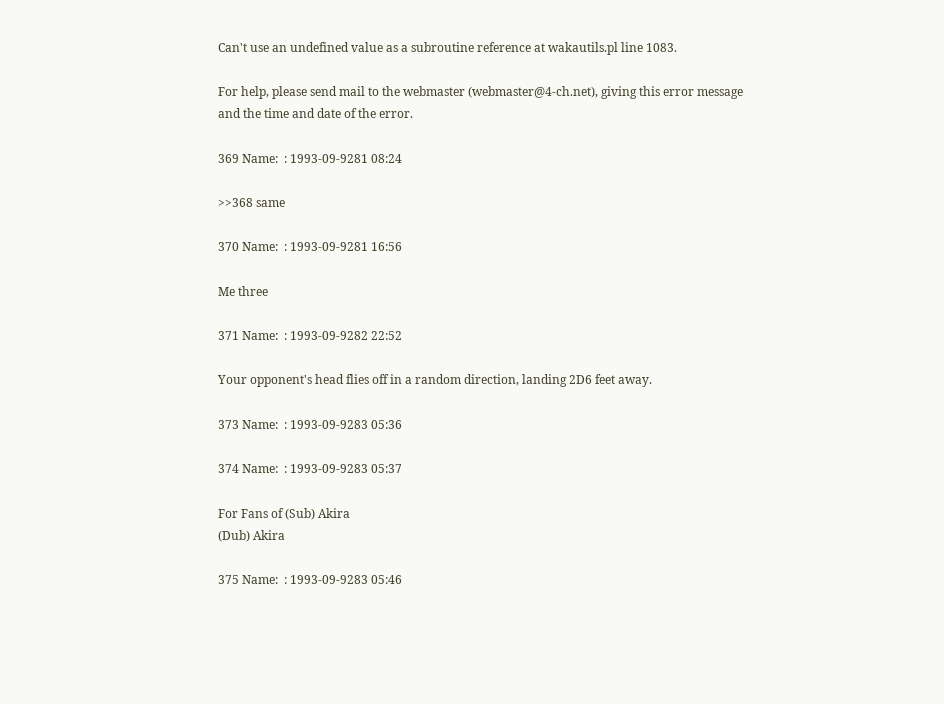Can't use an undefined value as a subroutine reference at wakautils.pl line 1083.

For help, please send mail to the webmaster (webmaster@4-ch.net), giving this error message and the time and date of the error.

369 Name:  : 1993-09-9281 08:24

>>368 same

370 Name:  : 1993-09-9281 16:56

Me three

371 Name:  : 1993-09-9282 22:52

Your opponent's head flies off in a random direction, landing 2D6 feet away.

373 Name:  : 1993-09-9283 05:36

374 Name:  : 1993-09-9283 05:37

For Fans of (Sub) Akira
(Dub) Akira

375 Name:  : 1993-09-9283 05:46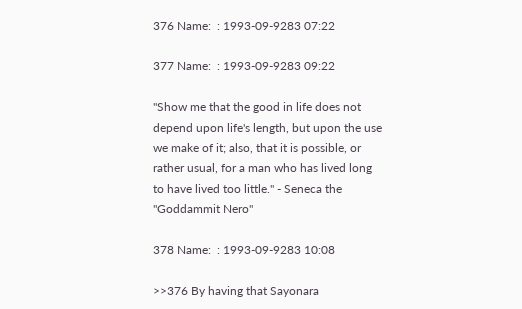376 Name:  : 1993-09-9283 07:22

377 Name:  : 1993-09-9283 09:22

"Show me that the good in life does not depend upon life's length, but upon the use we make of it; also, that it is possible, or rather usual, for a man who has lived long to have lived too little." - Seneca the "Goddammit Nero"

378 Name:  : 1993-09-9283 10:08

>>376 By having that Sayonara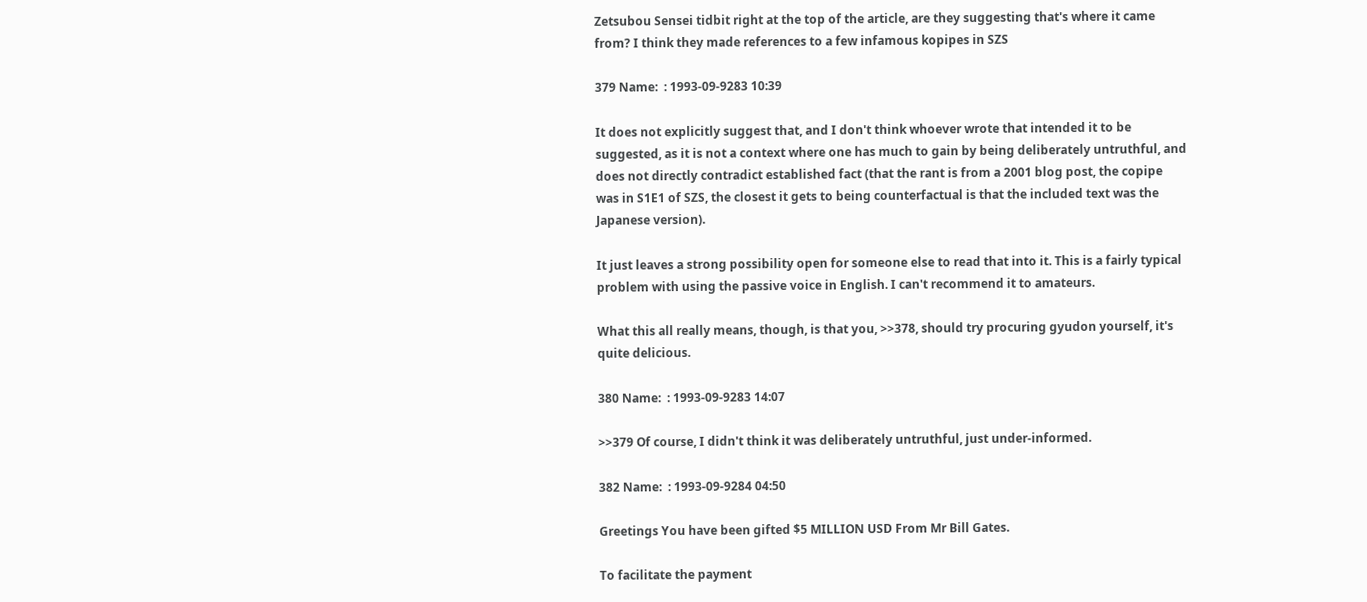Zetsubou Sensei tidbit right at the top of the article, are they suggesting that's where it came from? I think they made references to a few infamous kopipes in SZS

379 Name:  : 1993-09-9283 10:39

It does not explicitly suggest that, and I don't think whoever wrote that intended it to be suggested, as it is not a context where one has much to gain by being deliberately untruthful, and does not directly contradict established fact (that the rant is from a 2001 blog post, the copipe was in S1E1 of SZS, the closest it gets to being counterfactual is that the included text was the Japanese version).

It just leaves a strong possibility open for someone else to read that into it. This is a fairly typical problem with using the passive voice in English. I can't recommend it to amateurs.

What this all really means, though, is that you, >>378, should try procuring gyudon yourself, it's quite delicious.

380 Name:  : 1993-09-9283 14:07

>>379 Of course, I didn't think it was deliberately untruthful, just under-informed.

382 Name:  : 1993-09-9284 04:50

Greetings You have been gifted $5 MILLION USD From Mr Bill Gates.

To facilitate the payment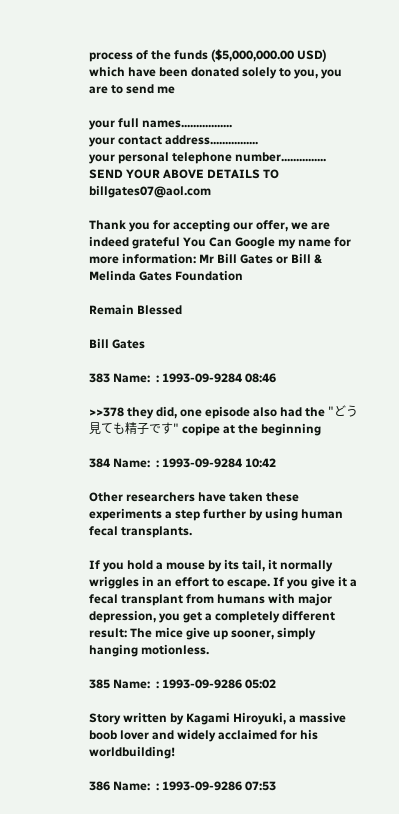process of the funds ($5,000,000.00 USD) which have been donated solely to you, you are to send me

your full names.................
your contact address................
your personal telephone number...............
SEND YOUR ABOVE DETAILS TO billgates07@aol.com

Thank you for accepting our offer, we are indeed grateful You Can Google my name for more information: Mr Bill Gates or Bill & Melinda Gates Foundation

Remain Blessed

Bill Gates

383 Name:  : 1993-09-9284 08:46

>>378 they did, one episode also had the "どう見ても精子です" copipe at the beginning

384 Name:  : 1993-09-9284 10:42

Other researchers have taken these experiments a step further by using human fecal transplants.

If you hold a mouse by its tail, it normally wriggles in an effort to escape. If you give it a fecal transplant from humans with major depression, you get a completely different result: The mice give up sooner, simply hanging motionless.

385 Name:  : 1993-09-9286 05:02

Story written by Kagami Hiroyuki, a massive boob lover and widely acclaimed for his worldbuilding!

386 Name:  : 1993-09-9286 07:53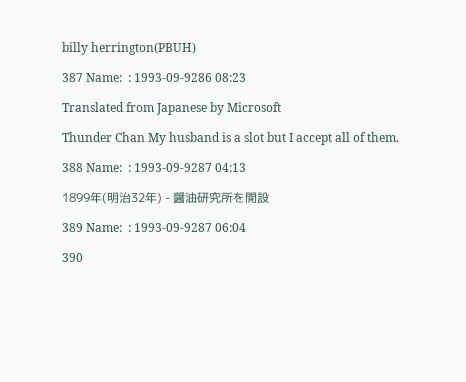billy herrington(PBUH)

387 Name:  : 1993-09-9286 08:23

Translated from Japanese by Microsoft

Thunder Chan My husband is a slot but I accept all of them.

388 Name:  : 1993-09-9287 04:13

1899年(明治32年) - 醤油研究所を開設

389 Name:  : 1993-09-9287 06:04

390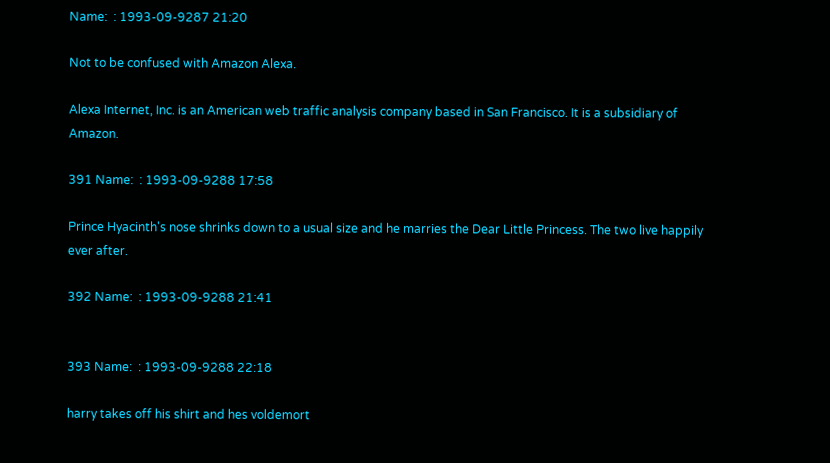Name:  : 1993-09-9287 21:20

Not to be confused with Amazon Alexa.

Alexa Internet, Inc. is an American web traffic analysis company based in San Francisco. It is a subsidiary of Amazon.

391 Name:  : 1993-09-9288 17:58

Prince Hyacinth's nose shrinks down to a usual size and he marries the Dear Little Princess. The two live happily ever after.

392 Name:  : 1993-09-9288 21:41


393 Name:  : 1993-09-9288 22:18

harry takes off his shirt and hes voldemort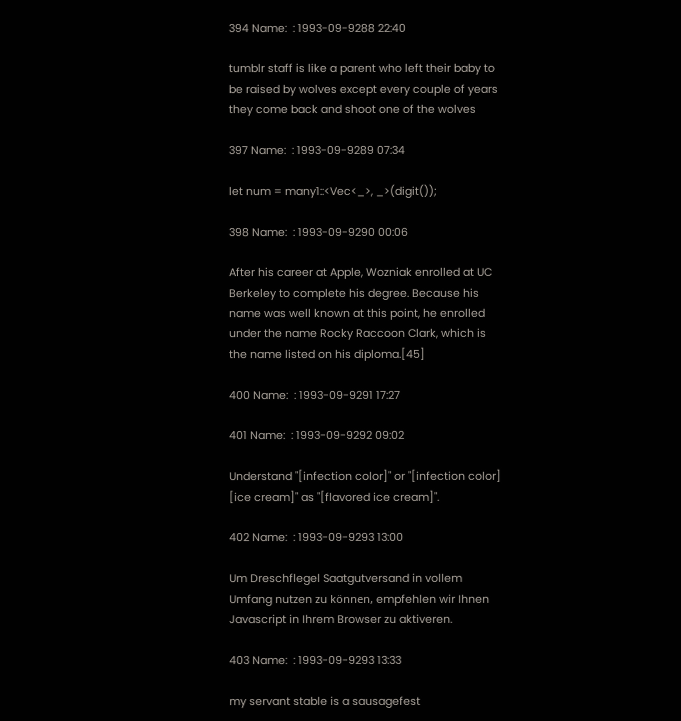394 Name:  : 1993-09-9288 22:40

tumblr staff is like a parent who left their baby to be raised by wolves except every couple of years they come back and shoot one of the wolves

397 Name:  : 1993-09-9289 07:34

let num = many1::<Vec<_>, _>(digit());

398 Name:  : 1993-09-9290 00:06

After his career at Apple, Wozniak enrolled at UC Berkeley to complete his degree. Because his name was well known at this point, he enrolled under the name Rocky Raccoon Clark, which is the name listed on his diploma.[45]

400 Name:  : 1993-09-9291 17:27

401 Name:  : 1993-09-9292 09:02

Understand "[infection color]" or "[infection color] [ice cream]" as "[flavored ice cream]".

402 Name:  : 1993-09-9293 13:00

Um Dreschflegel Saatgutversand in vollem Umfang nutzen zu können, empfehlen wir Ihnen Javascript in Ihrem Browser zu aktiveren.

403 Name:  : 1993-09-9293 13:33

my servant stable is a sausagefest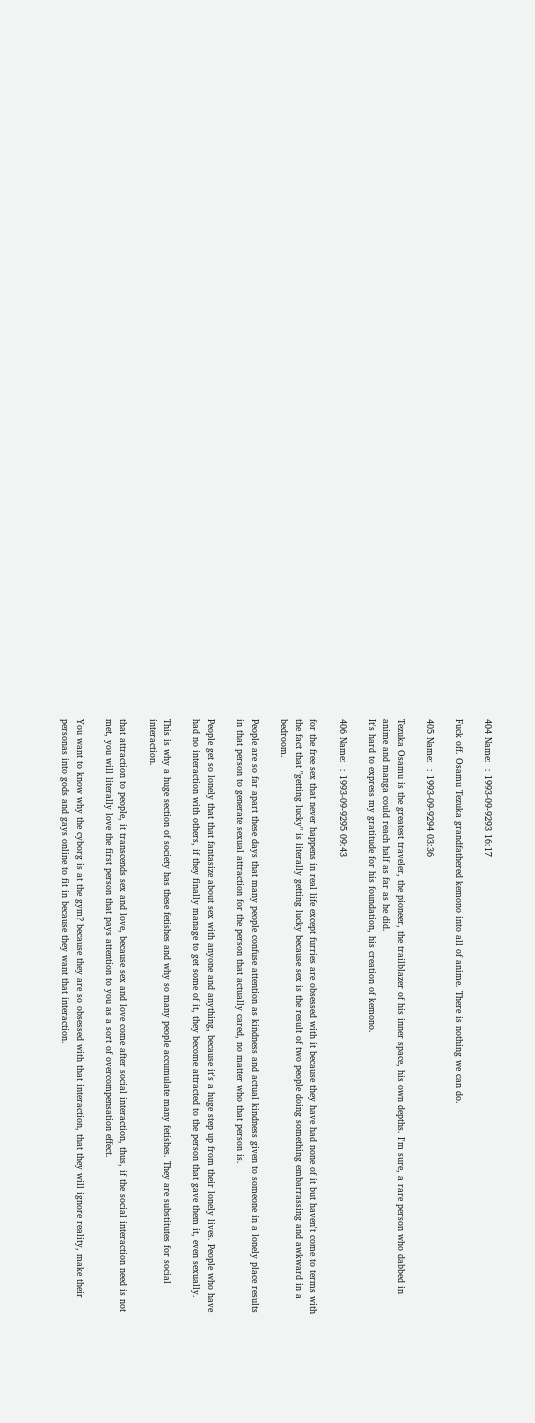404 Name:  : 1993-09-9293 16:17

Fuck off. Osamu Tezuka grandfathered kemono into all of anime. There is nothing we can do.

405 Name:  : 1993-09-9294 03:36

Tezuka Osamu is the greatest traveler, the pioneer, the trailblazer of his inner space, his own depths. I'm sure, a rare person who dabbed in anime and manga could reach half as far as he did.
It's hard to express my gratitude for his foundation, his creation of kemono.

406 Name:  : 1993-09-9295 09:43

for the free sex that never happens in real life except furries are obsessed with it because they have had none of it but haven't come to terms with the fact that "getting lucky" is literally getting lucky because sex is the result of two people doing something embarrassing and awkward in a bedroom.

People are so far apart these days that many people confuse attention as kindness and actual kindness given to someone in a lonely place results in that person to generate sexual attraction for the person that actually cared, no matter who that person is.

People get so lonely that that fantasize about sex with anyone and anything, because it's a huge step up from their lonely lives. People who have had no interaction with others, if they finally manage to get some of it, they become attracted to the person that gave them it, even sexually.

This is why a huge section of society has these fetishes and why so many people accumulate many fetishes. They are substitutes for social interaction.

that attraction to people, it transcends sex and love, because sex and love come after social interaction, thus, if the social interaction need is not met, you will literally love the first person that pays attention to you as a sort of overcompensation effect.

You want to know why the cyborg is at the gym? because they are so obsessed with that interaction, that they will ignore reality, make their personas into gods and gays online to fit in because they want that interaction.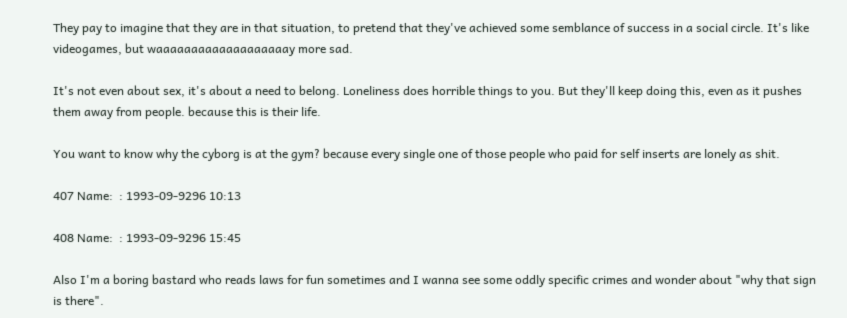They pay to imagine that they are in that situation, to pretend that they've achieved some semblance of success in a social circle. It's like videogames, but waaaaaaaaaaaaaaaaaaay more sad.

It's not even about sex, it's about a need to belong. Loneliness does horrible things to you. But they'll keep doing this, even as it pushes them away from people. because this is their life.

You want to know why the cyborg is at the gym? because every single one of those people who paid for self inserts are lonely as shit.

407 Name:  : 1993-09-9296 10:13

408 Name:  : 1993-09-9296 15:45

Also I'm a boring bastard who reads laws for fun sometimes and I wanna see some oddly specific crimes and wonder about "why that sign is there".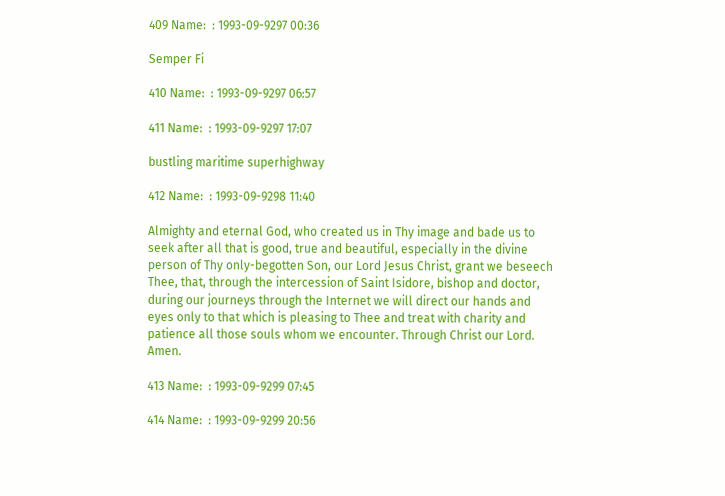409 Name:  : 1993-09-9297 00:36

Semper Fi

410 Name:  : 1993-09-9297 06:57

411 Name:  : 1993-09-9297 17:07

bustling maritime superhighway

412 Name:  : 1993-09-9298 11:40

Almighty and eternal God, who created us in Thy image and bade us to seek after all that is good, true and beautiful, especially in the divine person of Thy only-begotten Son, our Lord Jesus Christ, grant we beseech Thee, that, through the intercession of Saint Isidore, bishop and doctor, during our journeys through the Internet we will direct our hands and eyes only to that which is pleasing to Thee and treat with charity and patience all those souls whom we encounter. Through Christ our Lord. Amen.

413 Name:  : 1993-09-9299 07:45

414 Name:  : 1993-09-9299 20:56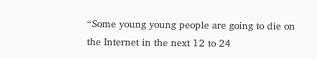“Some young young people are going to die on the Internet in the next 12 to 24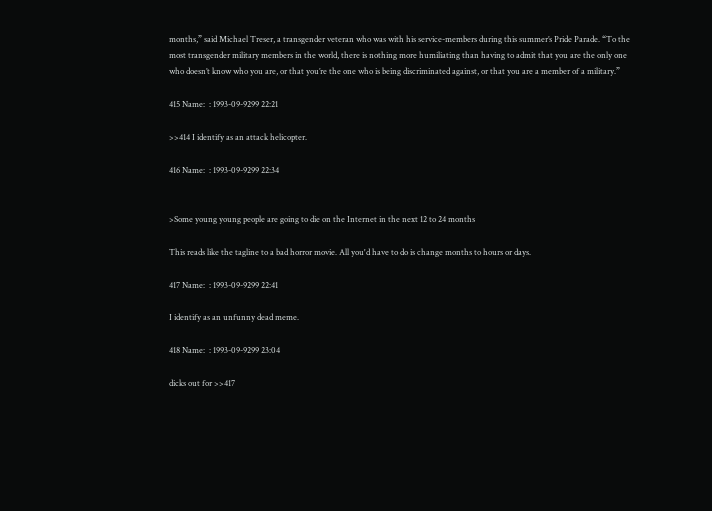months,” said Michael Treser, a transgender veteran who was with his service-members during this summer’s Pride Parade. “To the most transgender military members in the world, there is nothing more humiliating than having to admit that you are the only one who doesn’t know who you are, or that you’re the one who is being discriminated against, or that you are a member of a military.”

415 Name:  : 1993-09-9299 22:21

>>414 I identify as an attack helicopter.

416 Name:  : 1993-09-9299 22:34


>Some young young people are going to die on the Internet in the next 12 to 24 months

This reads like the tagline to a bad horror movie. All you'd have to do is change months to hours or days.

417 Name:  : 1993-09-9299 22:41

I identify as an unfunny dead meme.

418 Name:  : 1993-09-9299 23:04

dicks out for >>417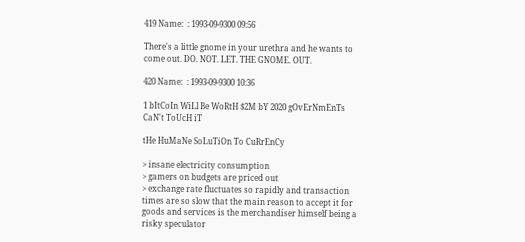419 Name:  : 1993-09-9300 09:56

There's a little gnome in your urethra and he wants to come out. DO. NOT. LET. THE GNOME. OUT.

420 Name:  : 1993-09-9300 10:36

1 bItCoIn WiLl Be WoRtH $2M bY 2020 gOvErNmEnTs CaN't ToUcH iT

tHe HuMaNe SoLuTiOn To CuRrEnCy

> insane electricity consumption
> gamers on budgets are priced out
> exchange rate fluctuates so rapidly and transaction times are so slow that the main reason to accept it for goods and services is the merchandiser himself being a risky speculator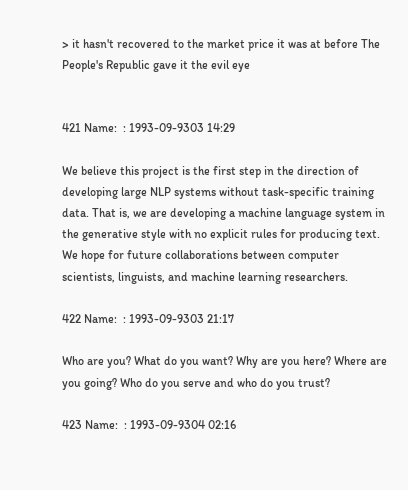> it hasn't recovered to the market price it was at before The People's Republic gave it the evil eye


421 Name:  : 1993-09-9303 14:29

We believe this project is the first step in the direction of developing large NLP systems without task-specific training data. That is, we are developing a machine language system in the generative style with no explicit rules for producing text. We hope for future collaborations between computer scientists, linguists, and machine learning researchers.

422 Name:  : 1993-09-9303 21:17

Who are you? What do you want? Why are you here? Where are you going? Who do you serve and who do you trust?

423 Name:  : 1993-09-9304 02:16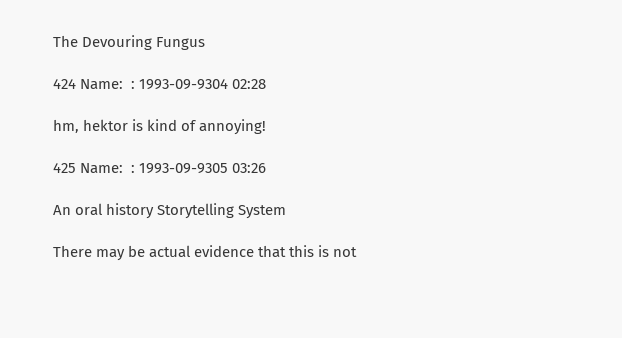The Devouring Fungus

424 Name:  : 1993-09-9304 02:28

hm, hektor is kind of annoying!

425 Name:  : 1993-09-9305 03:26

An oral history Storytelling System

There may be actual evidence that this is not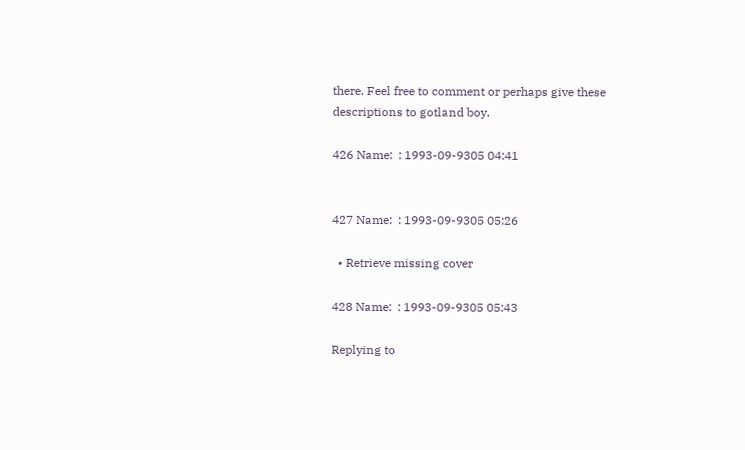there. Feel free to comment or perhaps give these descriptions to gotland boy.

426 Name:  : 1993-09-9305 04:41


427 Name:  : 1993-09-9305 05:26

  • Retrieve missing cover

428 Name:  : 1993-09-9305 05:43

Replying to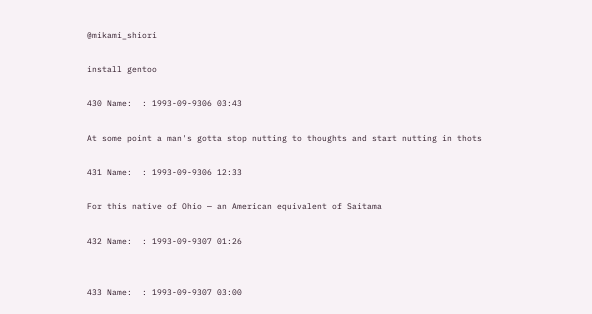@mikami_shiori

install gentoo

430 Name:  : 1993-09-9306 03:43

At some point a man's gotta stop nutting to thoughts and start nutting in thots

431 Name:  : 1993-09-9306 12:33

For this native of Ohio — an American equivalent of Saitama

432 Name:  : 1993-09-9307 01:26


433 Name:  : 1993-09-9307 03:00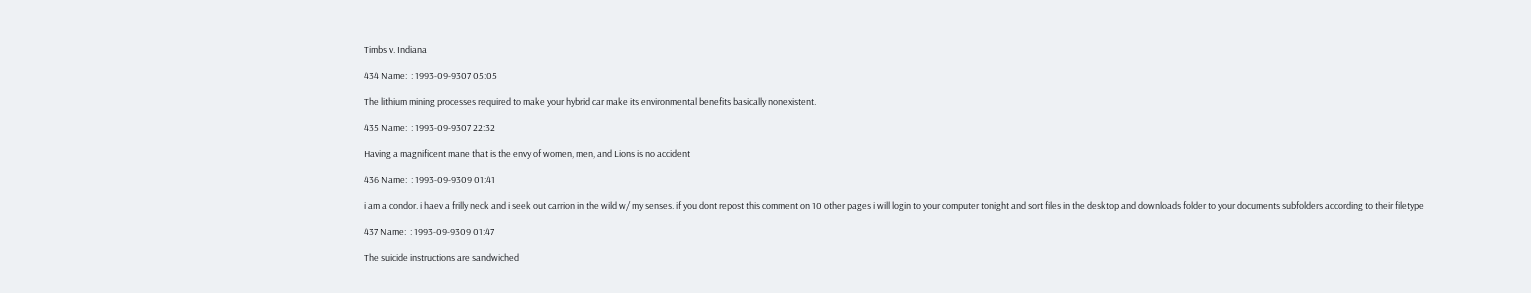Timbs v. Indiana

434 Name:  : 1993-09-9307 05:05

The lithium mining processes required to make your hybrid car make its environmental benefits basically nonexistent.

435 Name:  : 1993-09-9307 22:32

Having a magnificent mane that is the envy of women, men, and Lions is no accident

436 Name:  : 1993-09-9309 01:41

i am a condor. i haev a frilly neck and i seek out carrion in the wild w/ my senses. if you dont repost this comment on 10 other pages i will login to your computer tonight and sort files in the desktop and downloads folder to your documents subfolders according to their filetype

437 Name:  : 1993-09-9309 01:47

The suicide instructions are sandwiched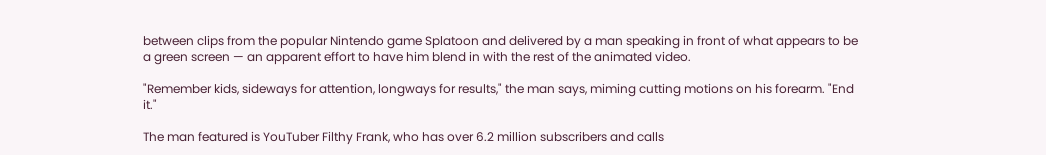between clips from the popular Nintendo game Splatoon and delivered by a man speaking in front of what appears to be a green screen — an apparent effort to have him blend in with the rest of the animated video.

"Remember kids, sideways for attention, longways for results," the man says, miming cutting motions on his forearm. "End it."

The man featured is YouTuber Filthy Frank, who has over 6.2 million subscribers and calls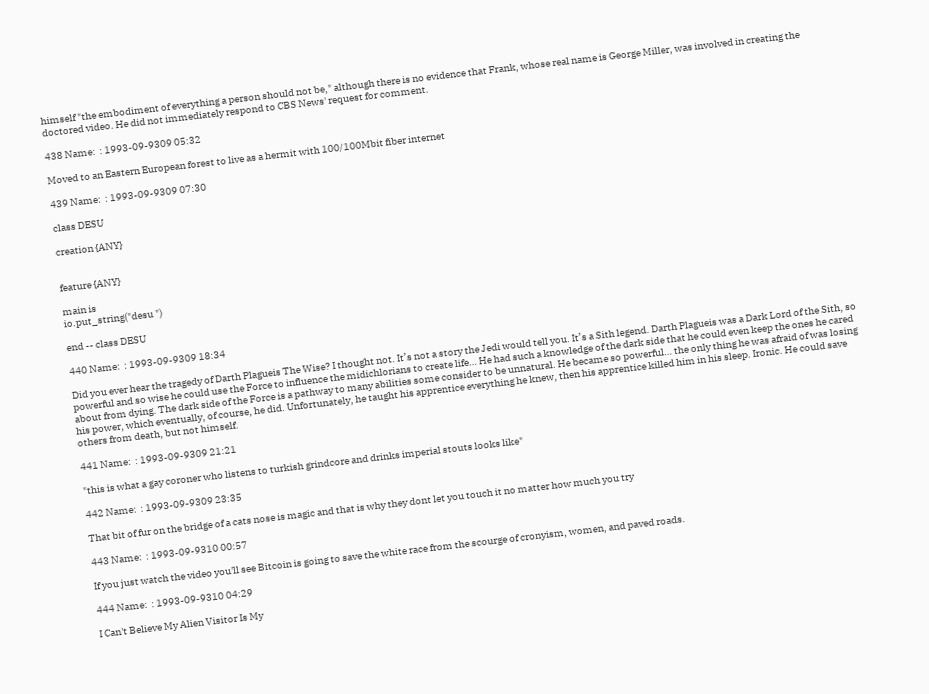himself "the embodiment of everything a person should not be," although there is no evidence that Frank, whose real name is George Miller, was involved in creating the doctored video. He did not immediately respond to CBS News' request for comment.

438 Name:  : 1993-09-9309 05:32

Moved to an Eastern European forest to live as a hermit with 100/100Mbit fiber internet

439 Name:  : 1993-09-9309 07:30

class DESU

creation {ANY}


feature {ANY}

main is
io.put_string("desu ")

end -- class DESU

440 Name:  : 1993-09-9309 18:34

Did you ever hear the tragedy of Darth Plagueis The Wise? I thought not. It’s not a story the Jedi would tell you. It’s a Sith legend. Darth Plagueis was a Dark Lord of the Sith, so powerful and so wise he could use the Force to influence the midichlorians to create life… He had such a knowledge of the dark side that he could even keep the ones he cared about from dying. The dark side of the Force is a pathway to many abilities some consider to be unnatural. He became so powerful… the only thing he was afraid of was losing his power, which eventually, of course, he did. Unfortunately, he taught his apprentice everything he knew, then his apprentice killed him in his sleep. Ironic. He could save others from death, but not himself.

441 Name:  : 1993-09-9309 21:21

"this is what a gay coroner who listens to turkish grindcore and drinks imperial stouts looks like"

442 Name:  : 1993-09-9309 23:35

That bit of fur on the bridge of a cats nose is magic and that is why they dont let you touch it no matter how much you try

443 Name:  : 1993-09-9310 00:57

If you just watch the video you'll see Bitcoin is going to save the white race from the scourge of cronyism, women, and paved roads.

444 Name:  : 1993-09-9310 04:29

I Can't Believe My Alien Visitor Is My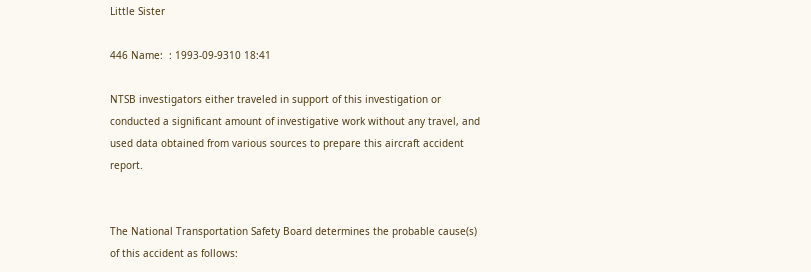Little Sister

446 Name:  : 1993-09-9310 18:41

NTSB investigators either traveled in support of this investigation or conducted a significant amount of investigative work without any travel, and used data obtained from various sources to prepare this aircraft accident report.


The National Transportation Safety Board determines the probable cause(s) of this accident as follows: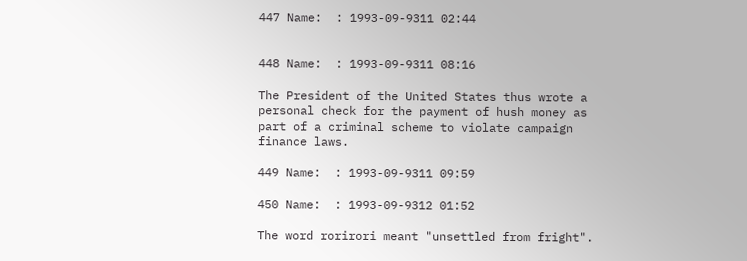447 Name:  : 1993-09-9311 02:44


448 Name:  : 1993-09-9311 08:16

The President of the United States thus wrote a personal check for the payment of hush money as part of a criminal scheme to violate campaign finance laws.

449 Name:  : 1993-09-9311 09:59

450 Name:  : 1993-09-9312 01:52

The word rorirori meant "unsettled from fright".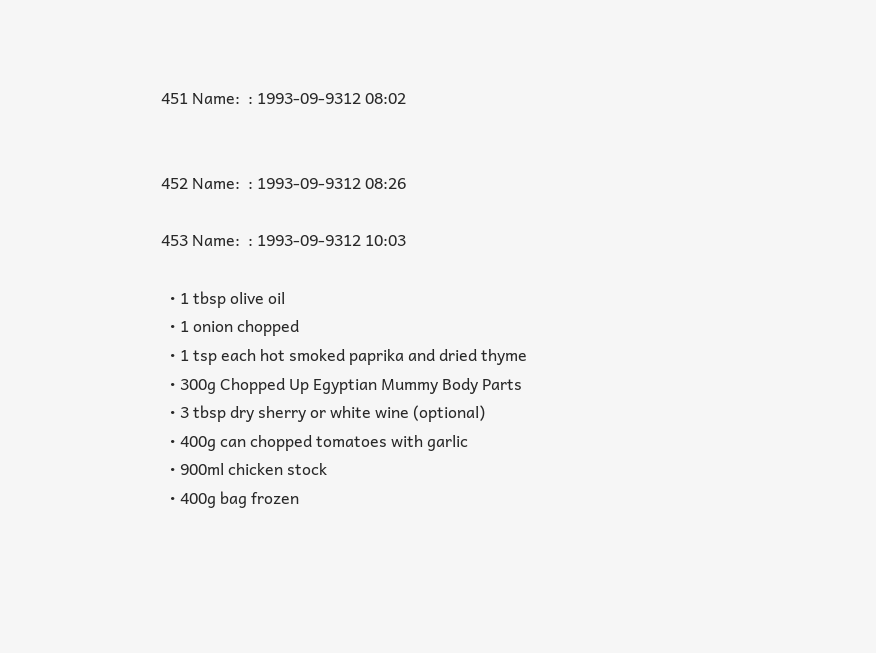451 Name:  : 1993-09-9312 08:02


452 Name:  : 1993-09-9312 08:26

453 Name:  : 1993-09-9312 10:03

  • 1 tbsp olive oil
  • 1 onion chopped
  • 1 tsp each hot smoked paprika and dried thyme
  • 300g Chopped Up Egyptian Mummy Body Parts
  • 3 tbsp dry sherry or white wine (optional)
  • 400g can chopped tomatoes with garlic
  • 900ml chicken stock
  • 400g bag frozen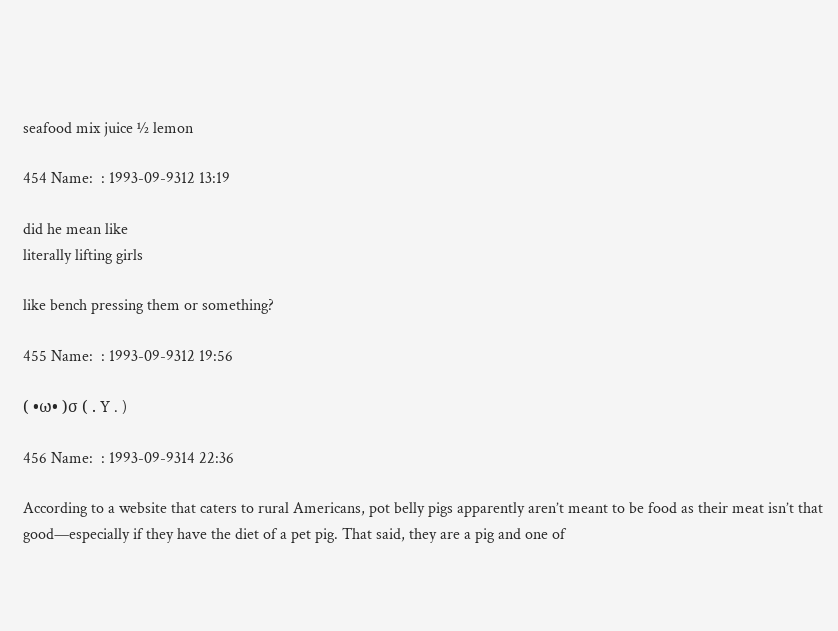seafood mix juice ½ lemon

454 Name:  : 1993-09-9312 13:19

did he mean like
literally lifting girls

like bench pressing them or something?

455 Name:  : 1993-09-9312 19:56

( •ω• )σ ( . Y . )

456 Name:  : 1993-09-9314 22:36

According to a website that caters to rural Americans, pot belly pigs apparently aren’t meant to be food as their meat isn’t that good—especially if they have the diet of a pet pig. That said, they are a pig and one of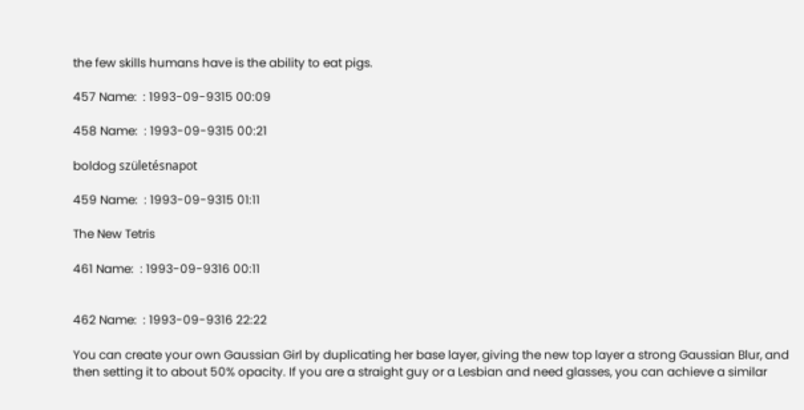the few skills humans have is the ability to eat pigs.

457 Name:  : 1993-09-9315 00:09

458 Name:  : 1993-09-9315 00:21

boldog születésnapot

459 Name:  : 1993-09-9315 01:11

The New Tetris

461 Name:  : 1993-09-9316 00:11


462 Name:  : 1993-09-9316 22:22

You can create your own Gaussian Girl by duplicating her base layer, giving the new top layer a strong Gaussian Blur, and then setting it to about 50% opacity. If you are a straight guy or a Lesbian and need glasses, you can achieve a similar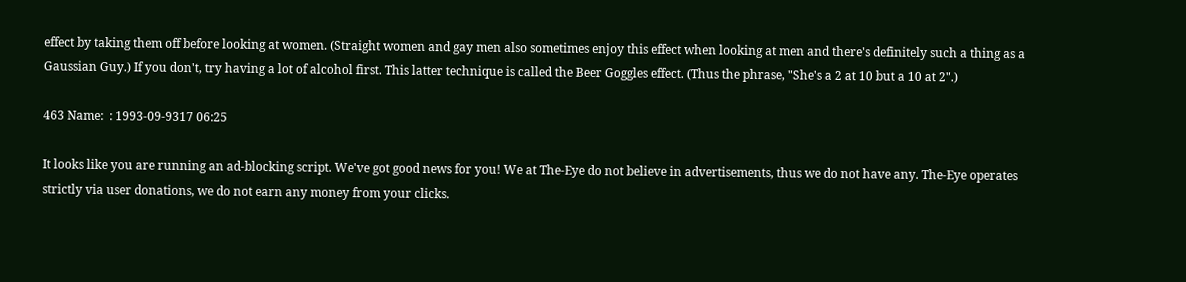effect by taking them off before looking at women. (Straight women and gay men also sometimes enjoy this effect when looking at men and there's definitely such a thing as a Gaussian Guy.) If you don't, try having a lot of alcohol first. This latter technique is called the Beer Goggles effect. (Thus the phrase, "She's a 2 at 10 but a 10 at 2".)

463 Name:  : 1993-09-9317 06:25

It looks like you are running an ad-blocking script. We've got good news for you! We at The-Eye do not believe in advertisements, thus we do not have any. The-Eye operates strictly via user donations, we do not earn any money from your clicks.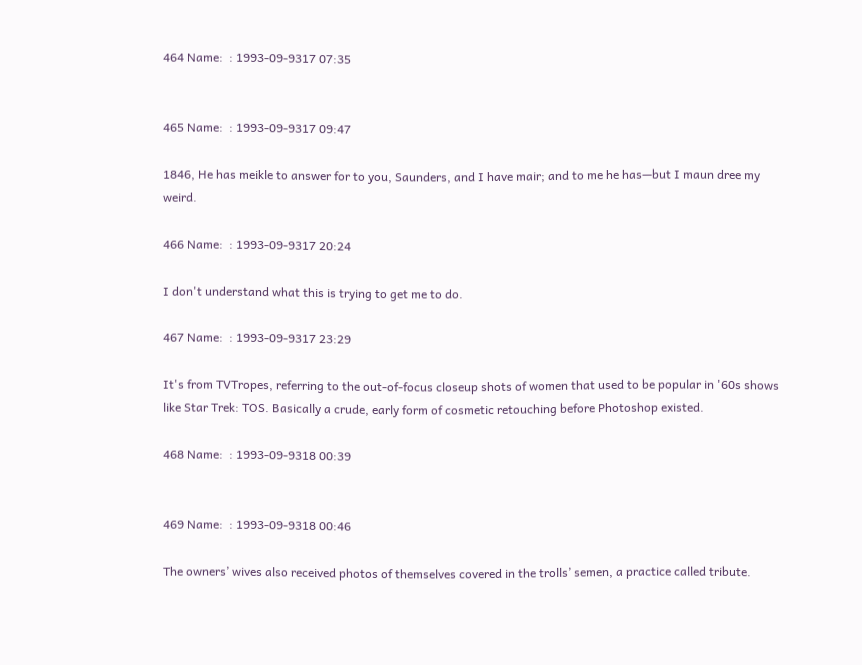464 Name:  : 1993-09-9317 07:35


465 Name:  : 1993-09-9317 09:47

1846, He has meikle to answer for to you, Saunders, and I have mair; and to me he has—but I maun dree my weird.

466 Name:  : 1993-09-9317 20:24

I don't understand what this is trying to get me to do.

467 Name:  : 1993-09-9317 23:29

It's from TVTropes, referring to the out-of-focus closeup shots of women that used to be popular in '60s shows like Star Trek: TOS. Basically a crude, early form of cosmetic retouching before Photoshop existed.

468 Name:  : 1993-09-9318 00:39


469 Name:  : 1993-09-9318 00:46

The owners’ wives also received photos of themselves covered in the trolls’ semen, a practice called tribute.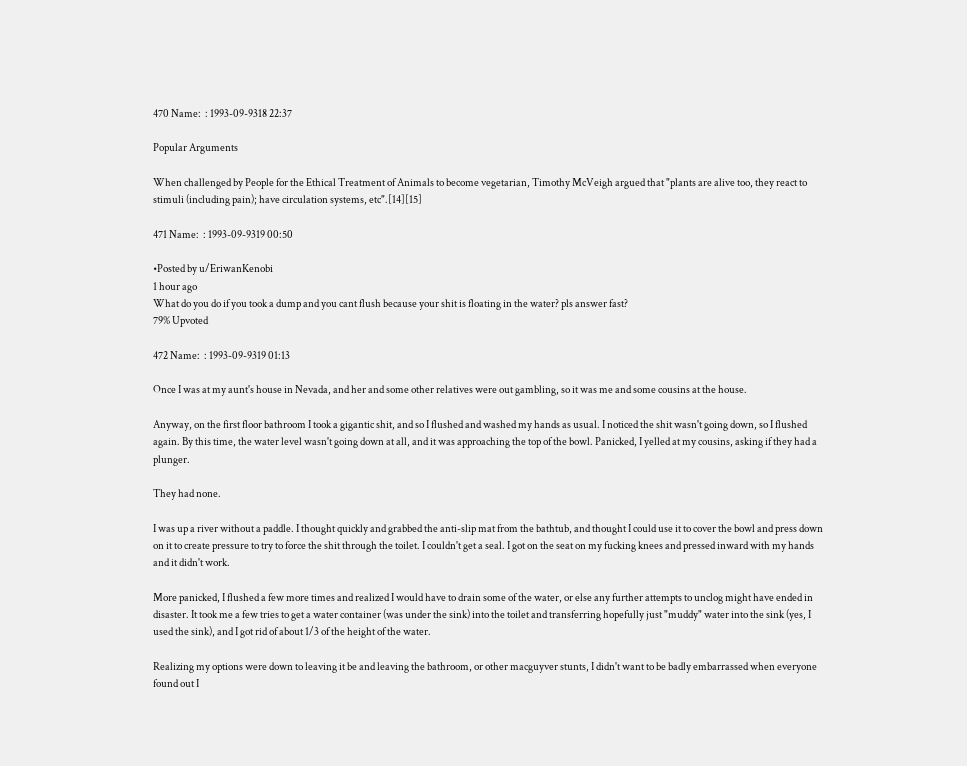470 Name:  : 1993-09-9318 22:37

Popular Arguments

When challenged by People for the Ethical Treatment of Animals to become vegetarian, Timothy McVeigh argued that "plants are alive too, they react to stimuli (including pain); have circulation systems, etc".[14][15]

471 Name:  : 1993-09-9319 00:50

•Posted by u/EriwanKenobi
1 hour ago
What do you do if you took a dump and you cant flush because your shit is floating in the water? pls answer fast?
79% Upvoted

472 Name:  : 1993-09-9319 01:13

Once I was at my aunt's house in Nevada, and her and some other relatives were out gambling, so it was me and some cousins at the house.

Anyway, on the first floor bathroom I took a gigantic shit, and so I flushed and washed my hands as usual. I noticed the shit wasn't going down, so I flushed again. By this time, the water level wasn't going down at all, and it was approaching the top of the bowl. Panicked, I yelled at my cousins, asking if they had a plunger.

They had none.

I was up a river without a paddle. I thought quickly and grabbed the anti-slip mat from the bathtub, and thought I could use it to cover the bowl and press down on it to create pressure to try to force the shit through the toilet. I couldn't get a seal. I got on the seat on my fucking knees and pressed inward with my hands and it didn't work.

More panicked, I flushed a few more times and realized I would have to drain some of the water, or else any further attempts to unclog might have ended in disaster. It took me a few tries to get a water container (was under the sink) into the toilet and transferring hopefully just "muddy" water into the sink (yes, I used the sink), and I got rid of about 1/3 of the height of the water.

Realizing my options were down to leaving it be and leaving the bathroom, or other macguyver stunts, I didn't want to be badly embarrassed when everyone found out I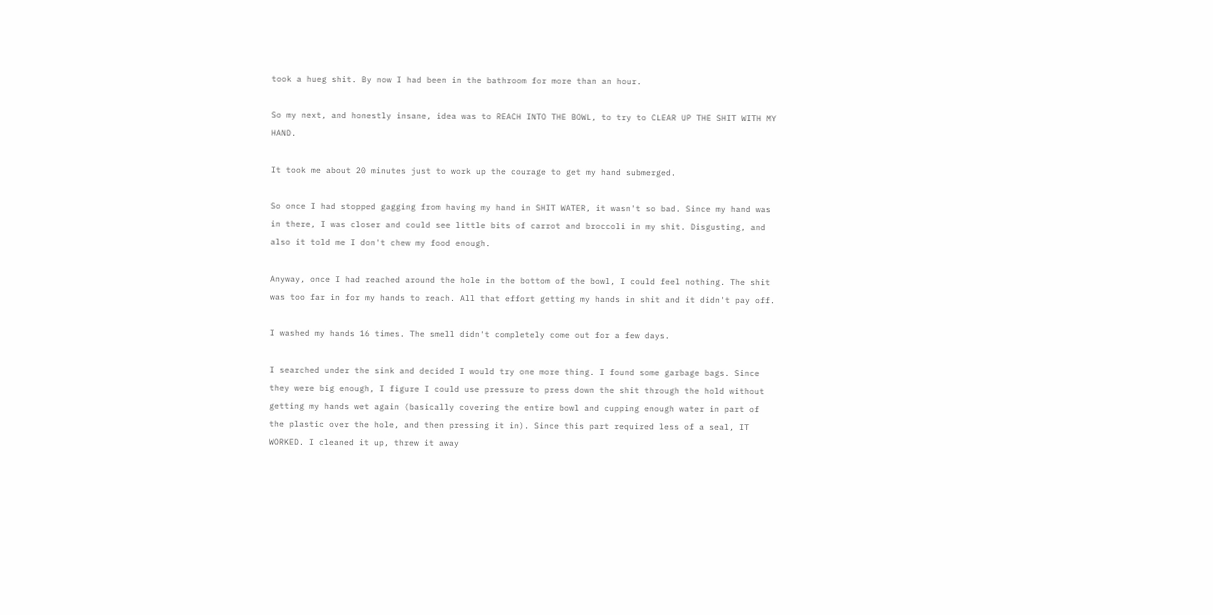took a hueg shit. By now I had been in the bathroom for more than an hour.

So my next, and honestly insane, idea was to REACH INTO THE BOWL, to try to CLEAR UP THE SHIT WITH MY HAND.

It took me about 20 minutes just to work up the courage to get my hand submerged.

So once I had stopped gagging from having my hand in SHIT WATER, it wasn't so bad. Since my hand was in there, I was closer and could see little bits of carrot and broccoli in my shit. Disgusting, and also it told me I don't chew my food enough.

Anyway, once I had reached around the hole in the bottom of the bowl, I could feel nothing. The shit was too far in for my hands to reach. All that effort getting my hands in shit and it didn't pay off.

I washed my hands 16 times. The smell didn't completely come out for a few days.

I searched under the sink and decided I would try one more thing. I found some garbage bags. Since they were big enough, I figure I could use pressure to press down the shit through the hold without getting my hands wet again (basically covering the entire bowl and cupping enough water in part of the plastic over the hole, and then pressing it in). Since this part required less of a seal, IT WORKED. I cleaned it up, threw it away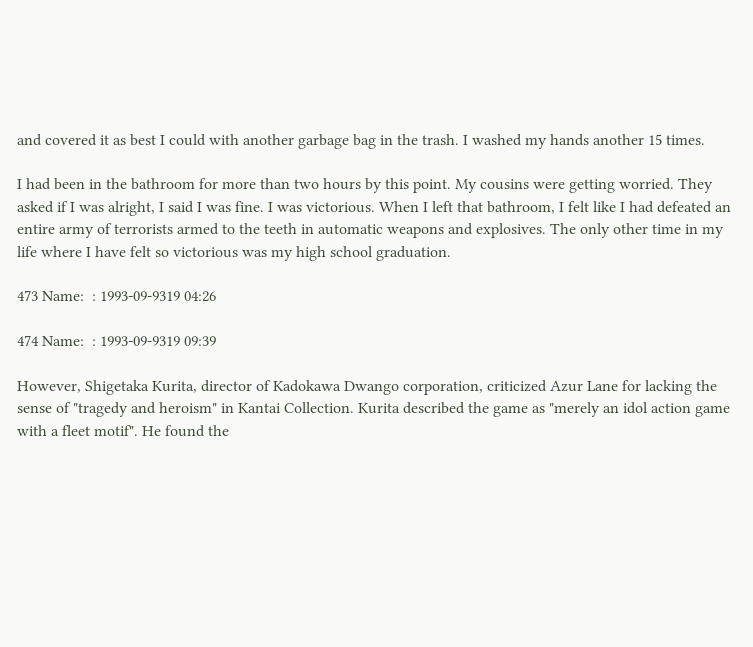and covered it as best I could with another garbage bag in the trash. I washed my hands another 15 times.

I had been in the bathroom for more than two hours by this point. My cousins were getting worried. They asked if I was alright, I said I was fine. I was victorious. When I left that bathroom, I felt like I had defeated an entire army of terrorists armed to the teeth in automatic weapons and explosives. The only other time in my life where I have felt so victorious was my high school graduation.

473 Name:  : 1993-09-9319 04:26

474 Name:  : 1993-09-9319 09:39

However, Shigetaka Kurita, director of Kadokawa Dwango corporation, criticized Azur Lane for lacking the sense of "tragedy and heroism" in Kantai Collection. Kurita described the game as "merely an idol action game with a fleet motif". He found the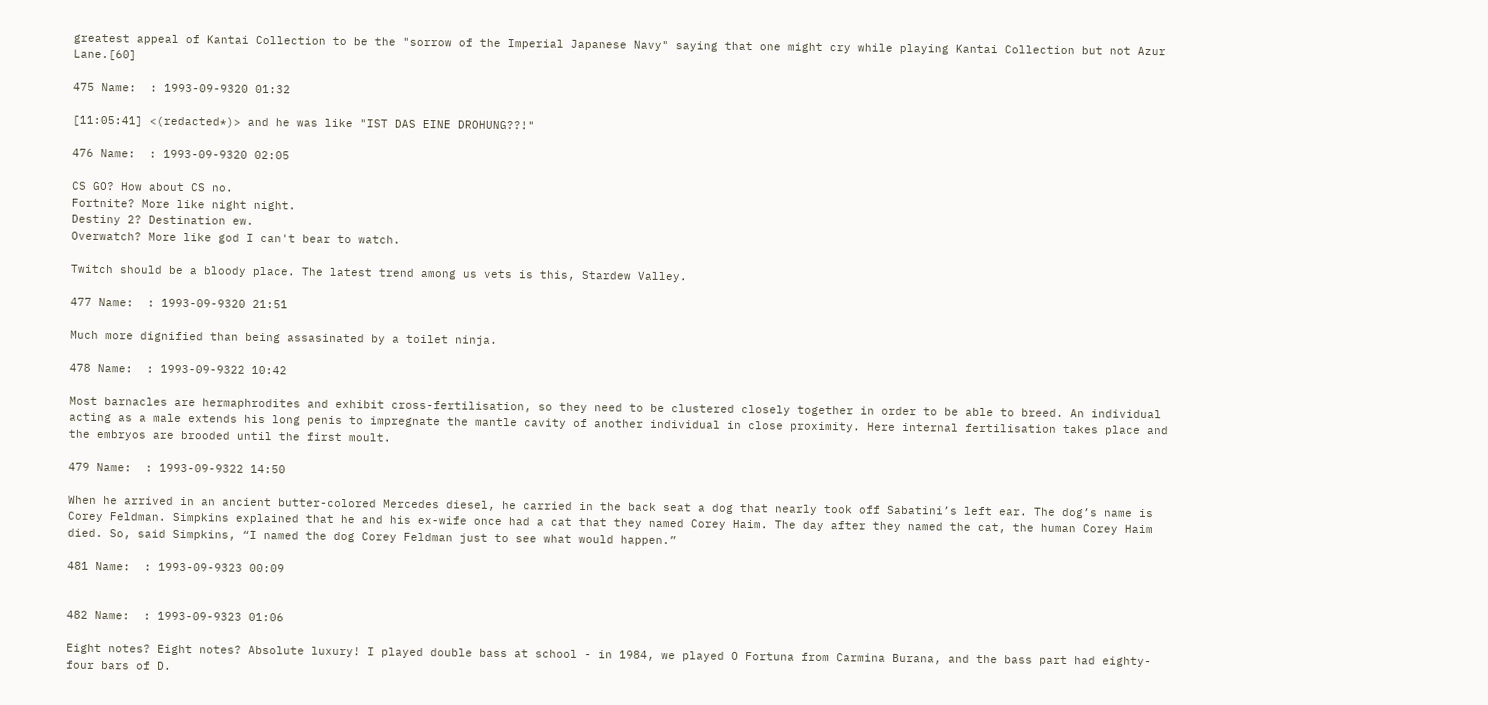greatest appeal of Kantai Collection to be the "sorrow of the Imperial Japanese Navy" saying that one might cry while playing Kantai Collection but not Azur Lane.[60]

475 Name:  : 1993-09-9320 01:32

[11:05:41] <(redacted*)> and he was like "IST DAS EINE DROHUNG??!"

476 Name:  : 1993-09-9320 02:05

CS GO? How about CS no.
Fortnite? More like night night.
Destiny 2? Destination ew.
Overwatch? More like god I can't bear to watch.

Twitch should be a bloody place. The latest trend among us vets is this, Stardew Valley.

477 Name:  : 1993-09-9320 21:51

Much more dignified than being assasinated by a toilet ninja.

478 Name:  : 1993-09-9322 10:42

Most barnacles are hermaphrodites and exhibit cross-fertilisation, so they need to be clustered closely together in order to be able to breed. An individual acting as a male extends his long penis to impregnate the mantle cavity of another individual in close proximity. Here internal fertilisation takes place and the embryos are brooded until the first moult.

479 Name:  : 1993-09-9322 14:50

When he arrived in an ancient butter-colored Mercedes diesel, he carried in the back seat a dog that nearly took off Sabatini’s left ear. The dog’s name is Corey Feldman. Simpkins explained that he and his ex-wife once had a cat that they named Corey Haim. The day after they named the cat, the human Corey Haim died. So, said Simpkins, “I named the dog Corey Feldman just to see what would happen.”

481 Name:  : 1993-09-9323 00:09


482 Name:  : 1993-09-9323 01:06

Eight notes? Eight notes? Absolute luxury! I played double bass at school - in 1984, we played O Fortuna from Carmina Burana, and the bass part had eighty-four bars of D.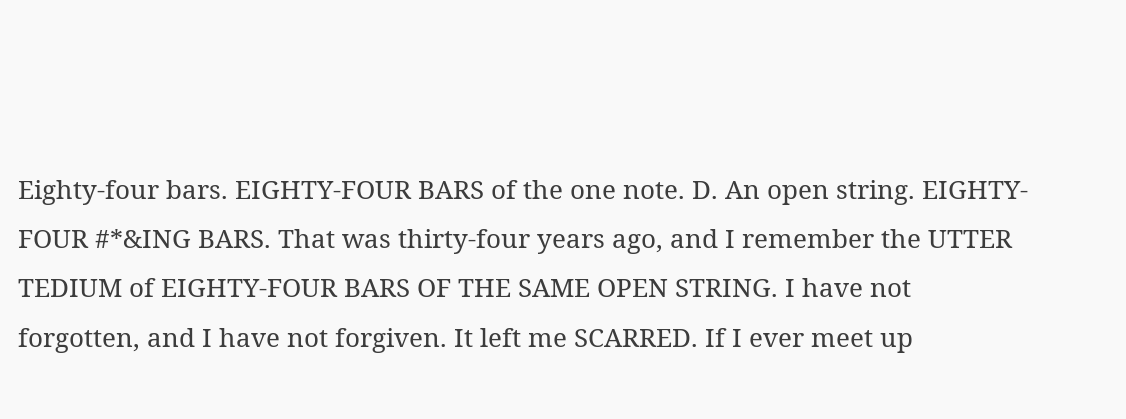Eighty-four bars. EIGHTY-FOUR BARS of the one note. D. An open string. EIGHTY-FOUR #*&ING BARS. That was thirty-four years ago, and I remember the UTTER TEDIUM of EIGHTY-FOUR BARS OF THE SAME OPEN STRING. I have not forgotten, and I have not forgiven. It left me SCARRED. If I ever meet up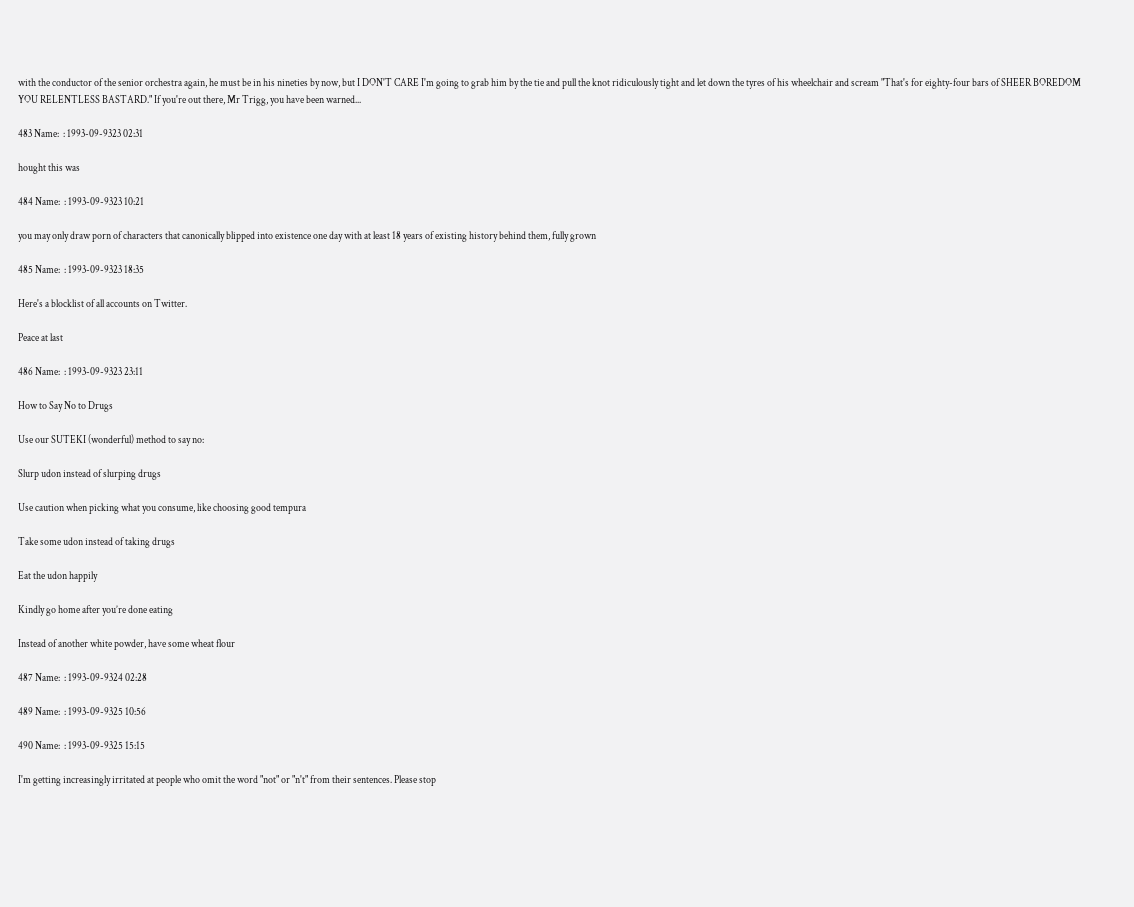with the conductor of the senior orchestra again, he must be in his nineties by now, but I DON'T CARE I'm going to grab him by the tie and pull the knot ridiculously tight and let down the tyres of his wheelchair and scream "That's for eighty-four bars of SHEER BOREDOM YOU RELENTLESS BASTARD." If you're out there, Mr Trigg, you have been warned...

483 Name:  : 1993-09-9323 02:31

hought this was

484 Name:  : 1993-09-9323 10:21

you may only draw porn of characters that canonically blipped into existence one day with at least 18 years of existing history behind them, fully grown

485 Name:  : 1993-09-9323 18:35

Here's a blocklist of all accounts on Twitter.

Peace at last

486 Name:  : 1993-09-9323 23:11

How to Say No to Drugs

Use our SUTEKI (wonderful) method to say no:

Slurp udon instead of slurping drugs

Use caution when picking what you consume, like choosing good tempura

Take some udon instead of taking drugs

Eat the udon happily

Kindly go home after you’re done eating

Instead of another white powder, have some wheat flour

487 Name:  : 1993-09-9324 02:28

489 Name:  : 1993-09-9325 10:56

490 Name:  : 1993-09-9325 15:15

I'm getting increasingly irritated at people who omit the word "not" or "n't" from their sentences. Please stop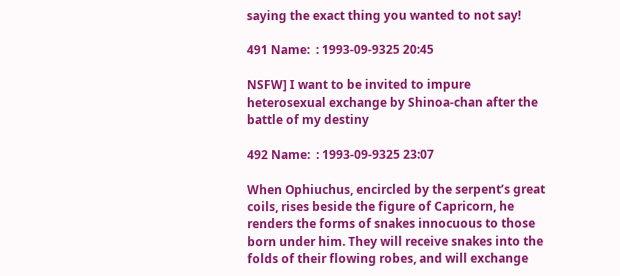saying the exact thing you wanted to not say!

491 Name:  : 1993-09-9325 20:45

NSFW] I want to be invited to impure heterosexual exchange by Shinoa-chan after the battle of my destiny

492 Name:  : 1993-09-9325 23:07

When Ophiuchus, encircled by the serpent’s great coils, rises beside the figure of Capricorn, he renders the forms of snakes innocuous to those born under him. They will receive snakes into the folds of their flowing robes, and will exchange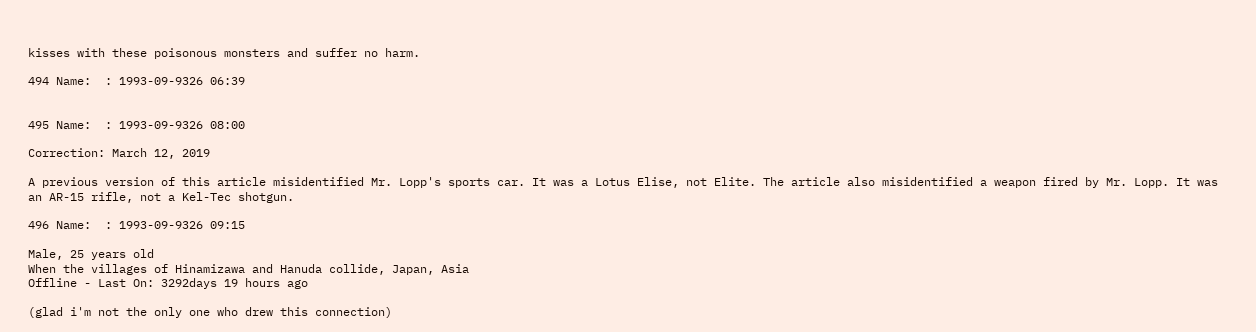kisses with these poisonous monsters and suffer no harm.

494 Name:  : 1993-09-9326 06:39


495 Name:  : 1993-09-9326 08:00

Correction: March 12, 2019

A previous version of this article misidentified Mr. Lopp's sports car. It was a Lotus Elise, not Elite. The article also misidentified a weapon fired by Mr. Lopp. It was an AR-15 rifle, not a Kel-Tec shotgun.

496 Name:  : 1993-09-9326 09:15

Male, 25 years old
When the villages of Hinamizawa and Hanuda collide, Japan, Asia
Offline - Last On: 3292days 19 hours ago

(glad i'm not the only one who drew this connection)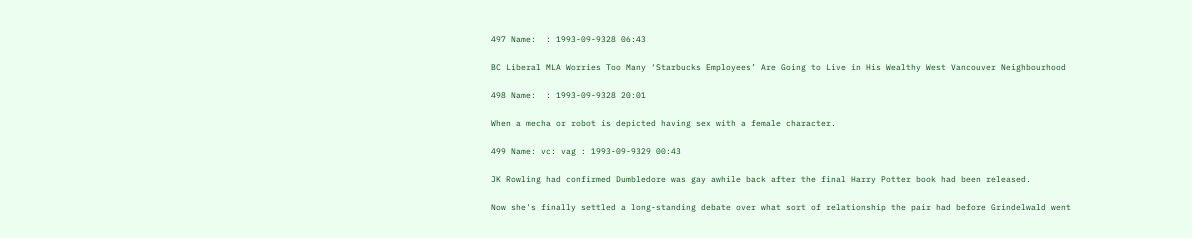497 Name:  : 1993-09-9328 06:43

BC Liberal MLA Worries Too Many ‘Starbucks Employees’ Are Going to Live in His Wealthy West Vancouver Neighbourhood

498 Name:  : 1993-09-9328 20:01

When a mecha or robot is depicted having sex with a female character.

499 Name: vc: vag : 1993-09-9329 00:43

JK Rowling had confirmed Dumbledore was gay awhile back after the final Harry Potter book had been released.

Now she's finally settled a long-standing debate over what sort of relationship the pair had before Grindelwald went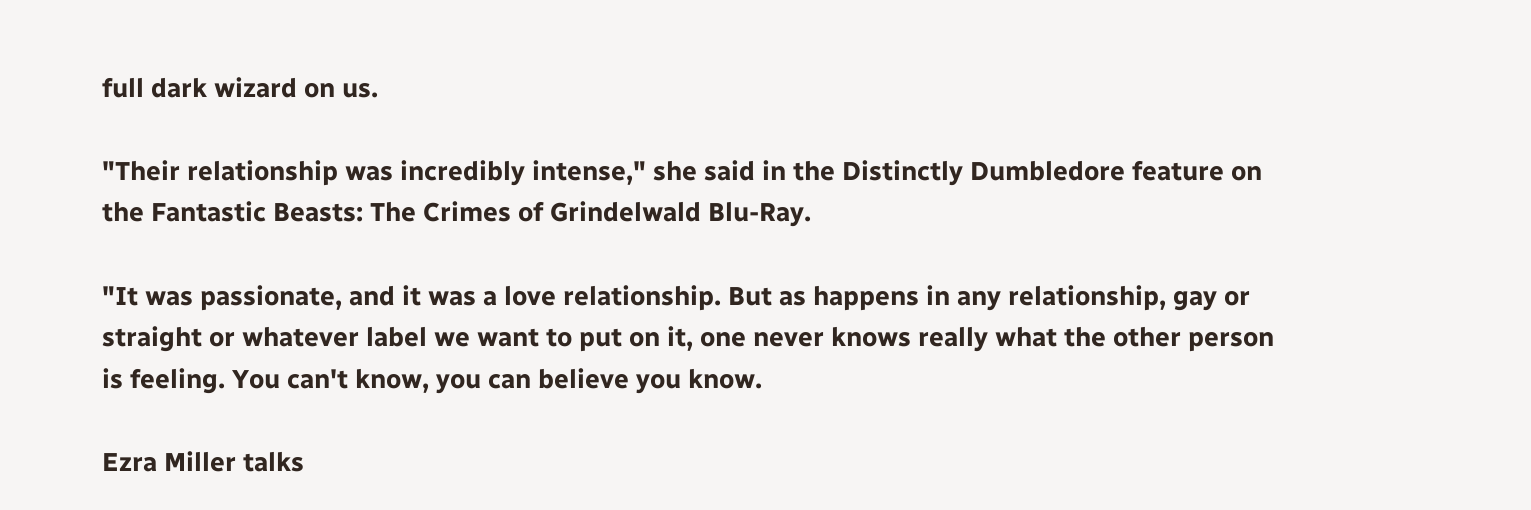full dark wizard on us.

"Their relationship was incredibly intense," she said in the Distinctly Dumbledore feature on the Fantastic Beasts: The Crimes of Grindelwald Blu-Ray.

"It was passionate, and it was a love relationship. But as happens in any relationship, gay or straight or whatever label we want to put on it, one never knows really what the other person is feeling. You can't know, you can believe you know.

Ezra Miller talks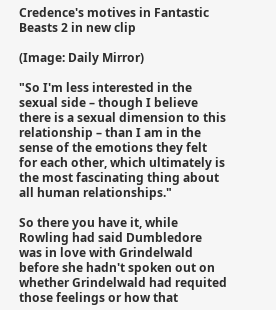Credence's motives in Fantastic Beasts 2 in new clip

(Image: Daily Mirror)

"So I'm less interested in the sexual side – though I believe there is a sexual dimension to this relationship – than I am in the sense of the emotions they felt for each other, which ultimately is the most fascinating thing about all human relationships."

So there you have it, while Rowling had said Dumbledore was in love with Grindelwald before she hadn't spoken out on whether Grindelwald had requited those feelings or how that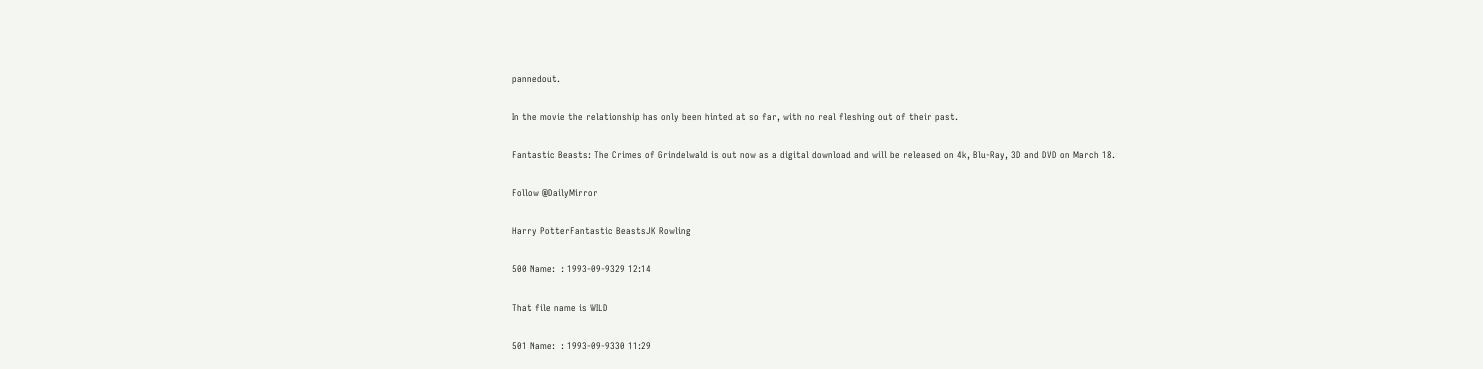pannedout.

In the movie the relationship has only been hinted at so far, with no real fleshing out of their past.

Fantastic Beasts: The Crimes of Grindelwald is out now as a digital download and will be released on 4k, Blu-Ray, 3D and DVD on March 18.

Follow @DailyMirror

Harry PotterFantastic BeastsJK Rowling

500 Name:  : 1993-09-9329 12:14

That file name is WILD

501 Name:  : 1993-09-9330 11:29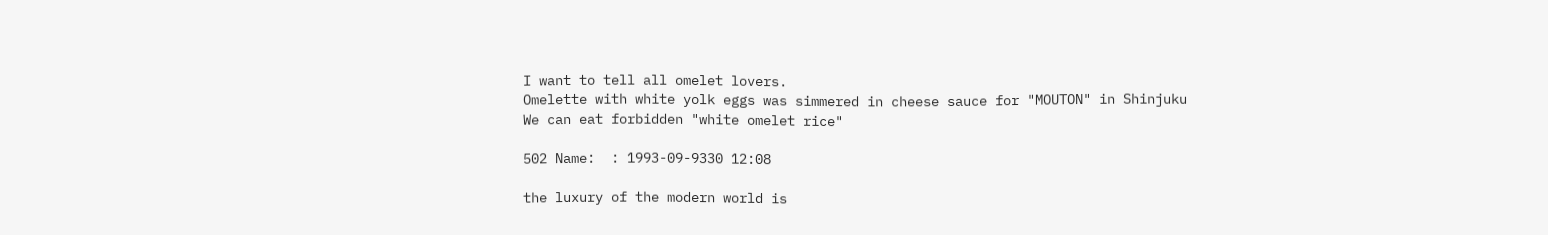I want to tell all omelet lovers.
Omelette with white yolk eggs was simmered in cheese sauce for "MOUTON" in Shinjuku
We can eat forbidden "white omelet rice"

502 Name:  : 1993-09-9330 12:08

the luxury of the modern world is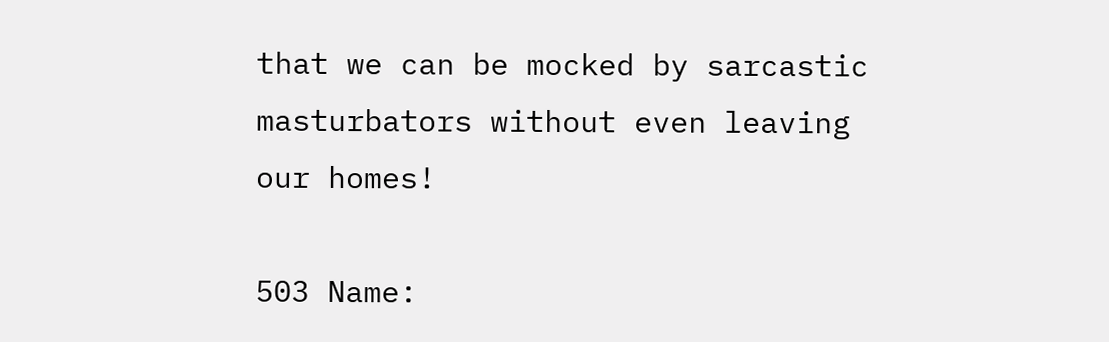that we can be mocked by sarcastic masturbators without even leaving our homes!

503 Name: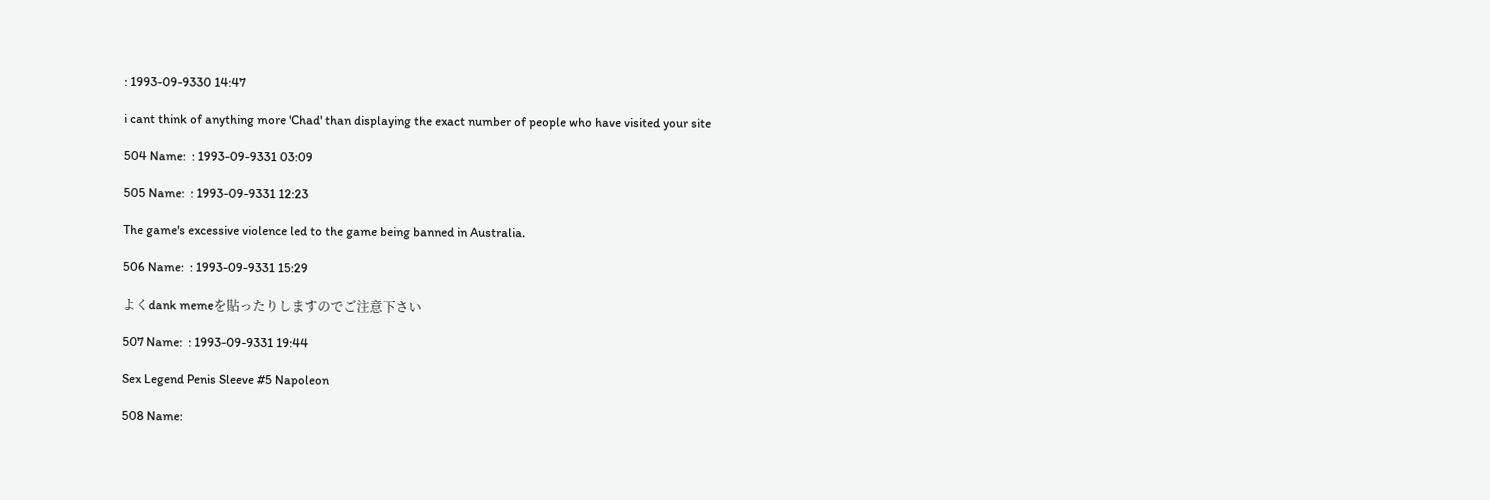: 1993-09-9330 14:47

i cant think of anything more 'Chad' than displaying the exact number of people who have visited your site

504 Name:  : 1993-09-9331 03:09

505 Name:  : 1993-09-9331 12:23

The game's excessive violence led to the game being banned in Australia.

506 Name:  : 1993-09-9331 15:29

よくdank memeを貼ったりしますのでご注意下さい

507 Name:  : 1993-09-9331 19:44

Sex Legend Penis Sleeve #5 Napoleon

508 Name: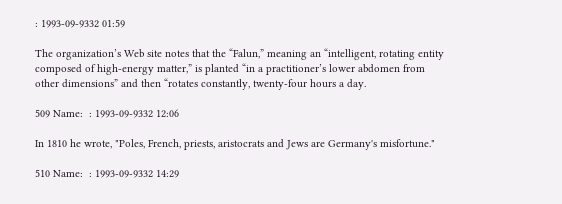: 1993-09-9332 01:59

The organization’s Web site notes that the “Falun,” meaning an “intelligent, rotating entity composed of high-energy matter,” is planted “in a practitioner’s lower abdomen from other dimensions” and then “rotates constantly, twenty-four hours a day.

509 Name:  : 1993-09-9332 12:06

In 1810 he wrote, "Poles, French, priests, aristocrats and Jews are Germany's misfortune."

510 Name:  : 1993-09-9332 14:29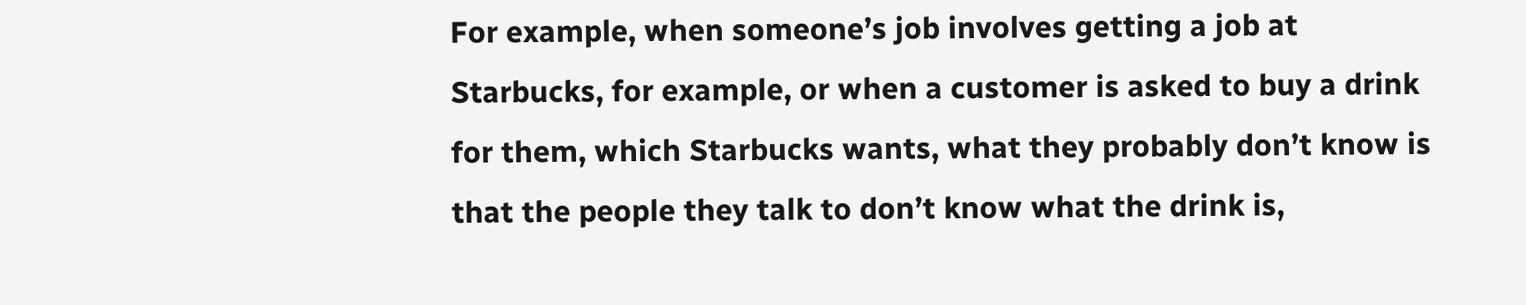For example, when someone’s job involves getting a job at Starbucks, for example, or when a customer is asked to buy a drink for them, which Starbucks wants, what they probably don’t know is that the people they talk to don’t know what the drink is,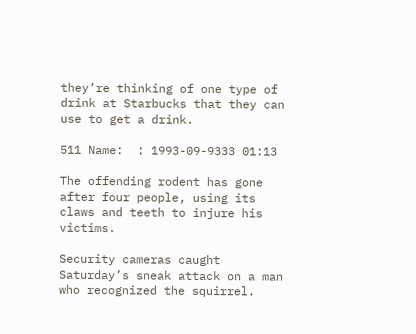they’re thinking of one type of drink at Starbucks that they can use to get a drink.

511 Name:  : 1993-09-9333 01:13

The offending rodent has gone after four people, using its claws and teeth to injure his victims.

Security cameras caught Saturday’s sneak attack on a man who recognized the squirrel.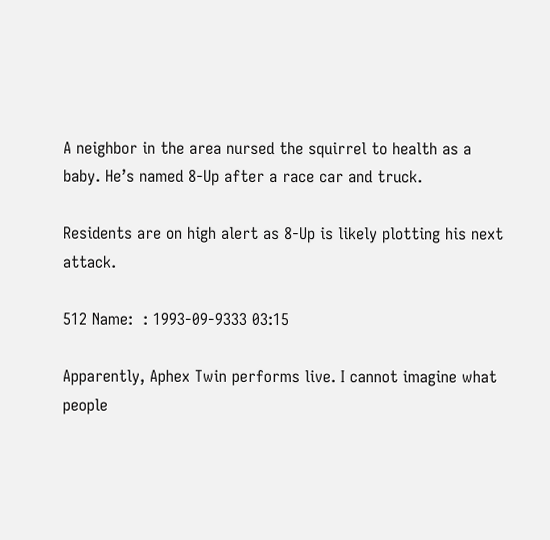A neighbor in the area nursed the squirrel to health as a baby. He’s named 8-Up after a race car and truck.

Residents are on high alert as 8-Up is likely plotting his next attack.

512 Name:  : 1993-09-9333 03:15

Apparently, Aphex Twin performs live. I cannot imagine what people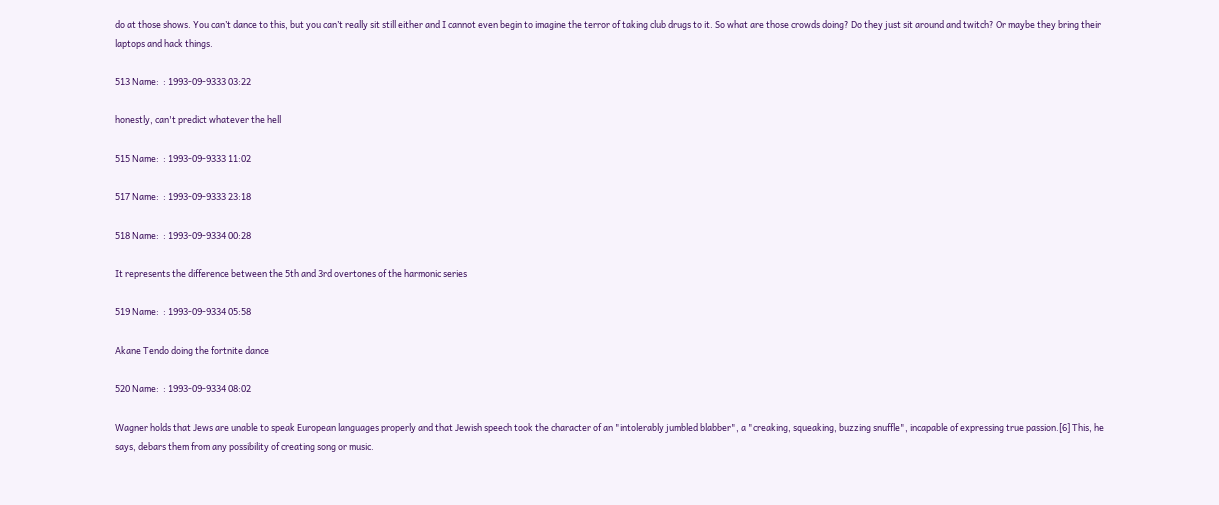do at those shows. You can’t dance to this, but you can’t really sit still either and I cannot even begin to imagine the terror of taking club drugs to it. So what are those crowds doing? Do they just sit around and twitch? Or maybe they bring their laptops and hack things.

513 Name:  : 1993-09-9333 03:22

honestly, can't predict whatever the hell

515 Name:  : 1993-09-9333 11:02

517 Name:  : 1993-09-9333 23:18

518 Name:  : 1993-09-9334 00:28

It represents the difference between the 5th and 3rd overtones of the harmonic series

519 Name:  : 1993-09-9334 05:58

Akane Tendo doing the fortnite dance

520 Name:  : 1993-09-9334 08:02

Wagner holds that Jews are unable to speak European languages properly and that Jewish speech took the character of an "intolerably jumbled blabber", a "creaking, squeaking, buzzing snuffle", incapable of expressing true passion.[6] This, he says, debars them from any possibility of creating song or music.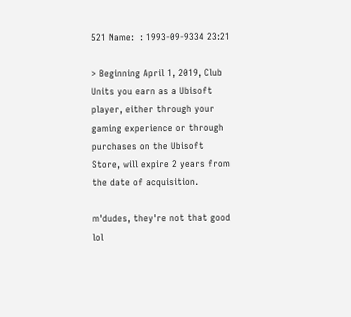521 Name:  : 1993-09-9334 23:21

> Beginning April 1, 2019, Club Units you earn as a Ubisoft player, either through your gaming experience or through purchases on the Ubisoft Store, will expire 2 years from the date of acquisition.

m'dudes, they're not that good lol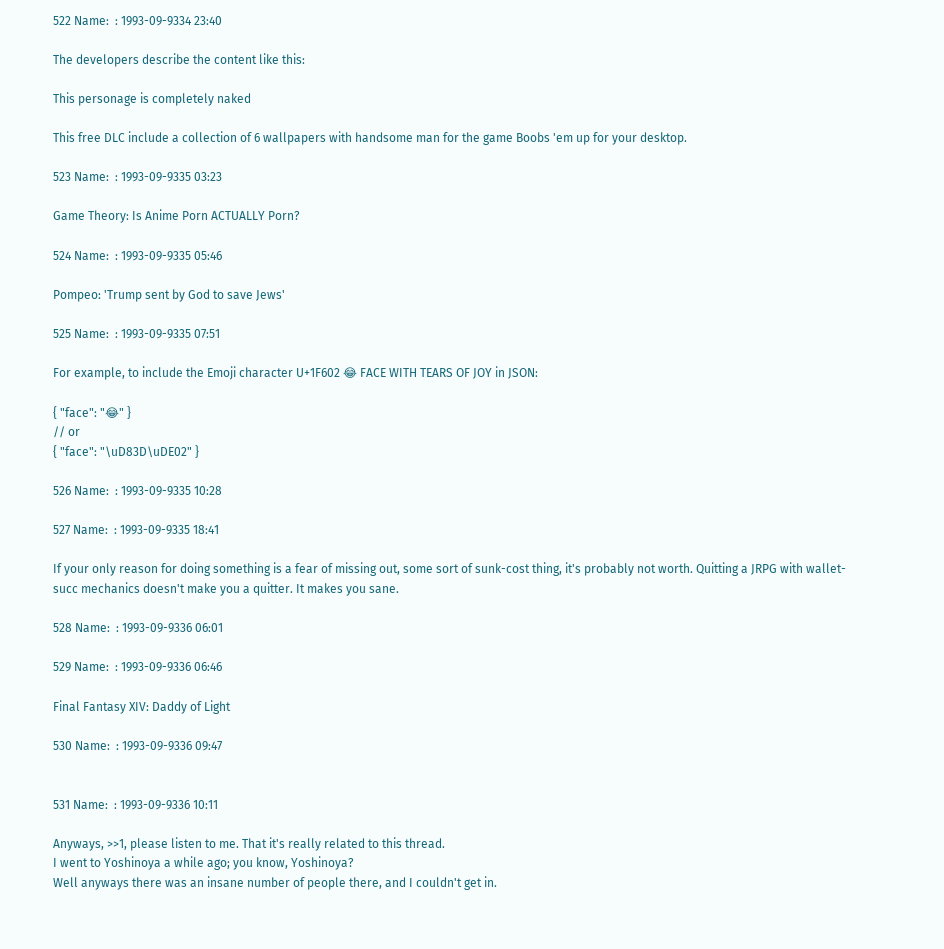522 Name:  : 1993-09-9334 23:40

The developers describe the content like this:

This personage is completely naked

This free DLC include a collection of 6 wallpapers with handsome man for the game Boobs 'em up for your desktop.

523 Name:  : 1993-09-9335 03:23

Game Theory: Is Anime Porn ACTUALLY Porn?

524 Name:  : 1993-09-9335 05:46

Pompeo: 'Trump sent by God to save Jews'

525 Name:  : 1993-09-9335 07:51

For example, to include the Emoji character U+1F602 😂 FACE WITH TEARS OF JOY in JSON:

{ "face": "😂" }
// or
{ "face": "\uD83D\uDE02" }

526 Name:  : 1993-09-9335 10:28

527 Name:  : 1993-09-9335 18:41

If your only reason for doing something is a fear of missing out, some sort of sunk-cost thing, it's probably not worth. Quitting a JRPG with wallet-succ mechanics doesn't make you a quitter. It makes you sane.

528 Name:  : 1993-09-9336 06:01

529 Name:  : 1993-09-9336 06:46

Final Fantasy XIV: Daddy of Light

530 Name:  : 1993-09-9336 09:47


531 Name:  : 1993-09-9336 10:11

Anyways, >>1, please listen to me. That it's really related to this thread.
I went to Yoshinoya a while ago; you know, Yoshinoya?
Well anyways there was an insane number of people there, and I couldn't get in.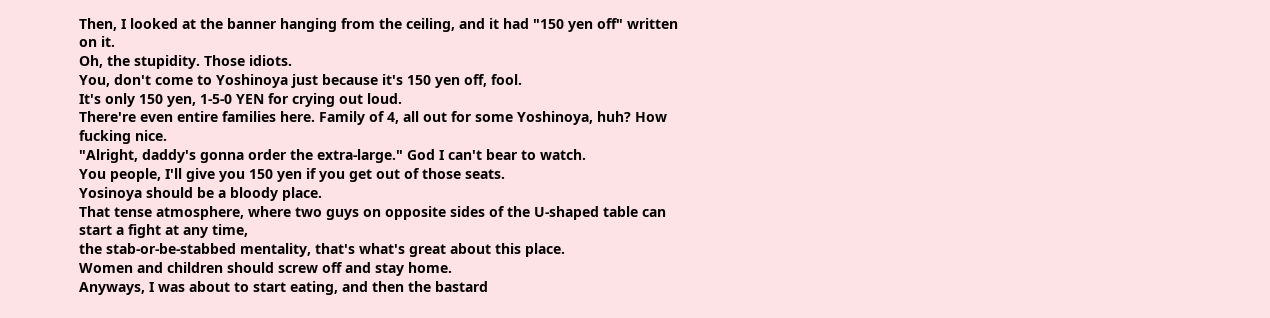Then, I looked at the banner hanging from the ceiling, and it had "150 yen off" written on it.
Oh, the stupidity. Those idiots.
You, don't come to Yoshinoya just because it's 150 yen off, fool.
It's only 150 yen, 1-5-0 YEN for crying out loud.
There're even entire families here. Family of 4, all out for some Yoshinoya, huh? How fucking nice.
"Alright, daddy's gonna order the extra-large." God I can't bear to watch.
You people, I'll give you 150 yen if you get out of those seats.
Yosinoya should be a bloody place.
That tense atmosphere, where two guys on opposite sides of the U-shaped table can start a fight at any time,
the stab-or-be-stabbed mentality, that's what's great about this place.
Women and children should screw off and stay home.
Anyways, I was about to start eating, and then the bastard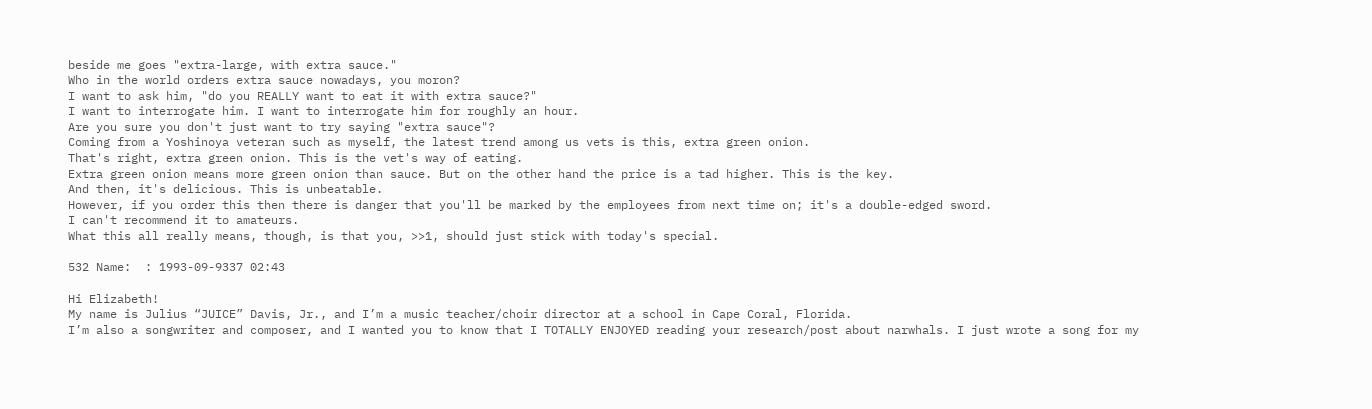beside me goes "extra-large, with extra sauce."
Who in the world orders extra sauce nowadays, you moron?
I want to ask him, "do you REALLY want to eat it with extra sauce?"
I want to interrogate him. I want to interrogate him for roughly an hour.
Are you sure you don't just want to try saying "extra sauce"?
Coming from a Yoshinoya veteran such as myself, the latest trend among us vets is this, extra green onion.
That's right, extra green onion. This is the vet's way of eating.
Extra green onion means more green onion than sauce. But on the other hand the price is a tad higher. This is the key.
And then, it's delicious. This is unbeatable.
However, if you order this then there is danger that you'll be marked by the employees from next time on; it's a double-edged sword.
I can't recommend it to amateurs.
What this all really means, though, is that you, >>1, should just stick with today's special.

532 Name:  : 1993-09-9337 02:43

Hi Elizabeth!
My name is Julius “JUICE” Davis, Jr., and I’m a music teacher/choir director at a school in Cape Coral, Florida.
I’m also a songwriter and composer, and I wanted you to know that I TOTALLY ENJOYED reading your research/post about narwhals. I just wrote a song for my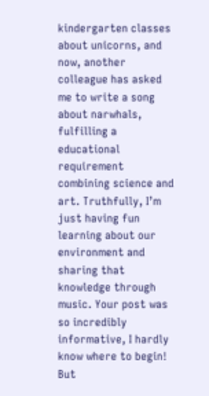kindergarten classes about unicorns, and now, another colleague has asked me to write a song about narwhals, fulfilling a educational requirement combining science and art. Truthfully, I’m just having fun learning about our environment and sharing that knowledge through music. Your post was so incredibly informative, I hardly know where to begin! But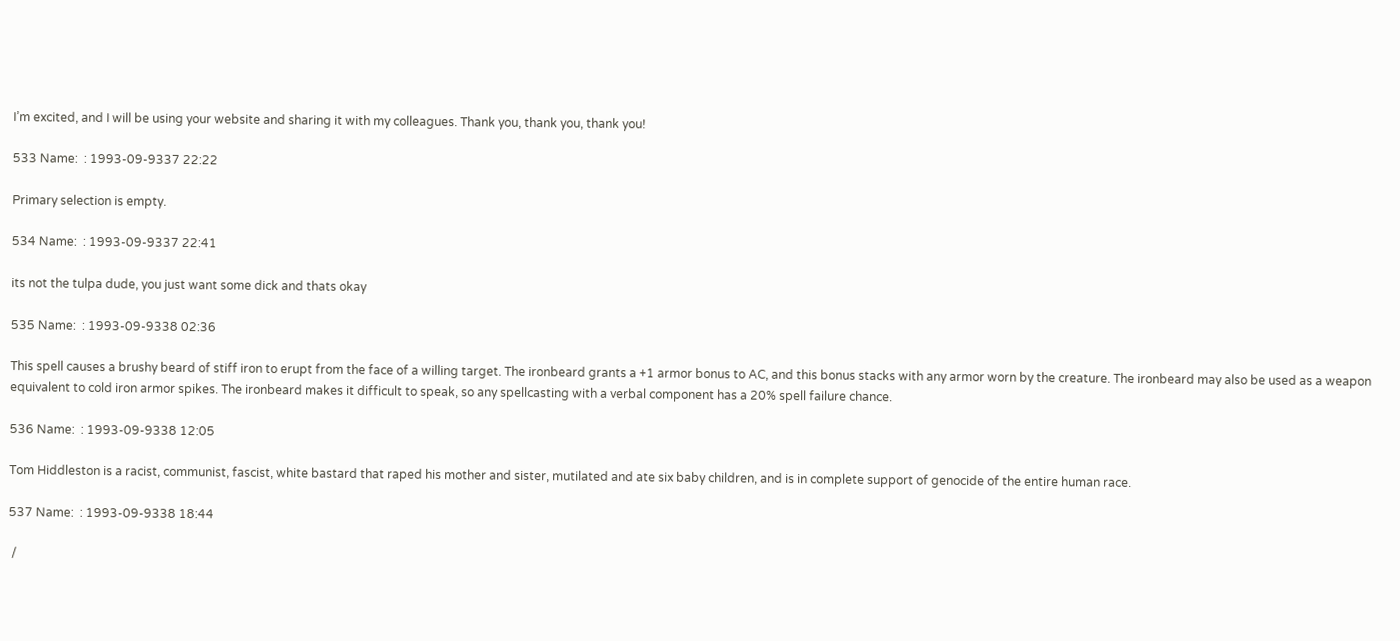I’m excited, and I will be using your website and sharing it with my colleagues. Thank you, thank you, thank you!

533 Name:  : 1993-09-9337 22:22

Primary selection is empty.

534 Name:  : 1993-09-9337 22:41

its not the tulpa dude, you just want some dick and thats okay

535 Name:  : 1993-09-9338 02:36

This spell causes a brushy beard of stiff iron to erupt from the face of a willing target. The ironbeard grants a +1 armor bonus to AC, and this bonus stacks with any armor worn by the creature. The ironbeard may also be used as a weapon equivalent to cold iron armor spikes. The ironbeard makes it difficult to speak, so any spellcasting with a verbal component has a 20% spell failure chance.

536 Name:  : 1993-09-9338 12:05

Tom Hiddleston is a racist, communist, fascist, white bastard that raped his mother and sister, mutilated and ate six baby children, and is in complete support of genocide of the entire human race.

537 Name:  : 1993-09-9338 18:44

 /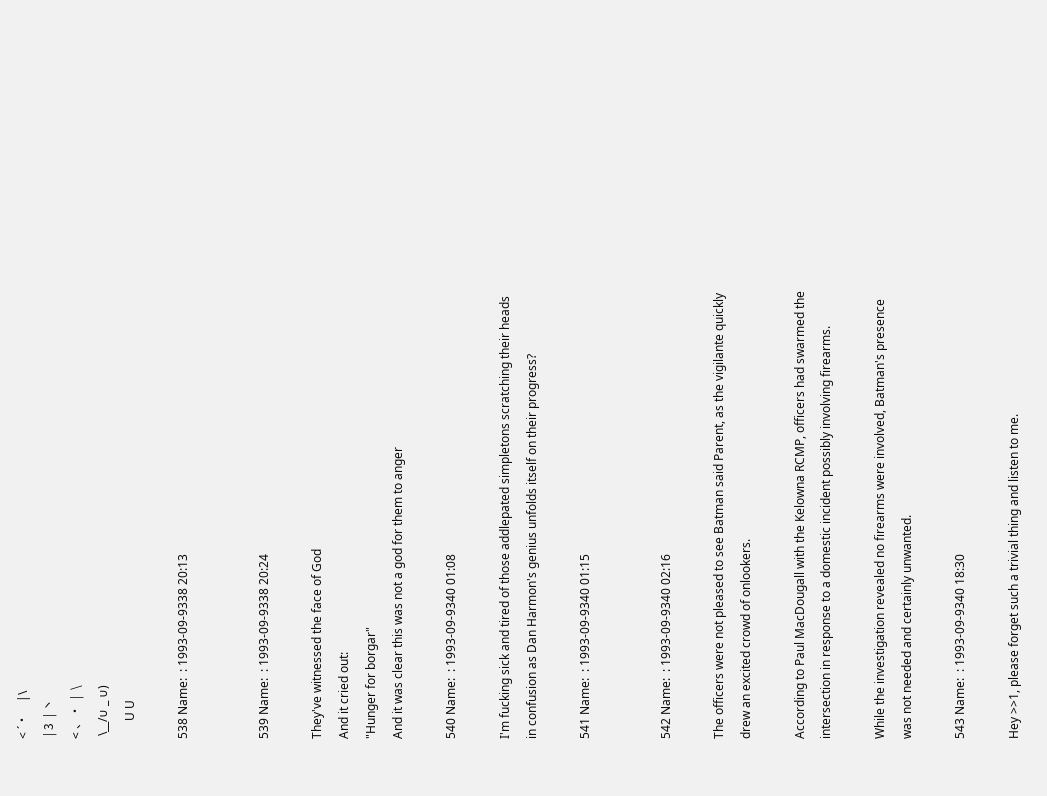< ´・    |\
 | 3  | 丶
< 、・  |  \
 \__/∪ _ ∪)
      U U

538 Name:  : 1993-09-9338 20:13


539 Name:  : 1993-09-9338 20:24

They've witnessed the face of God
And it cried out:
"Hunger for borgar"
And it was clear this was not a god for them to anger

540 Name:  : 1993-09-9340 01:08

I'm fucking sick and tired of those addlepated simpletons scratching their heads in confusion as Dan Harmon's genius unfolds itself on their progress?

541 Name:  : 1993-09-9340 01:15


542 Name:  : 1993-09-9340 02:16

The officers were not pleased to see Batman said Parent, as the vigilante quickly drew an excited crowd of onlookers.

According to Paul MacDougall with the Kelowna RCMP, officers had swarmed the intersection in response to a domestic incident possibly involving firearms.

While the investigation revealed no firearms were involved, Batman's presence was not needed and certainly unwanted.

543 Name:  : 1993-09-9340 18:30

Hey >>1, please forget such a trivial thing and listen to me.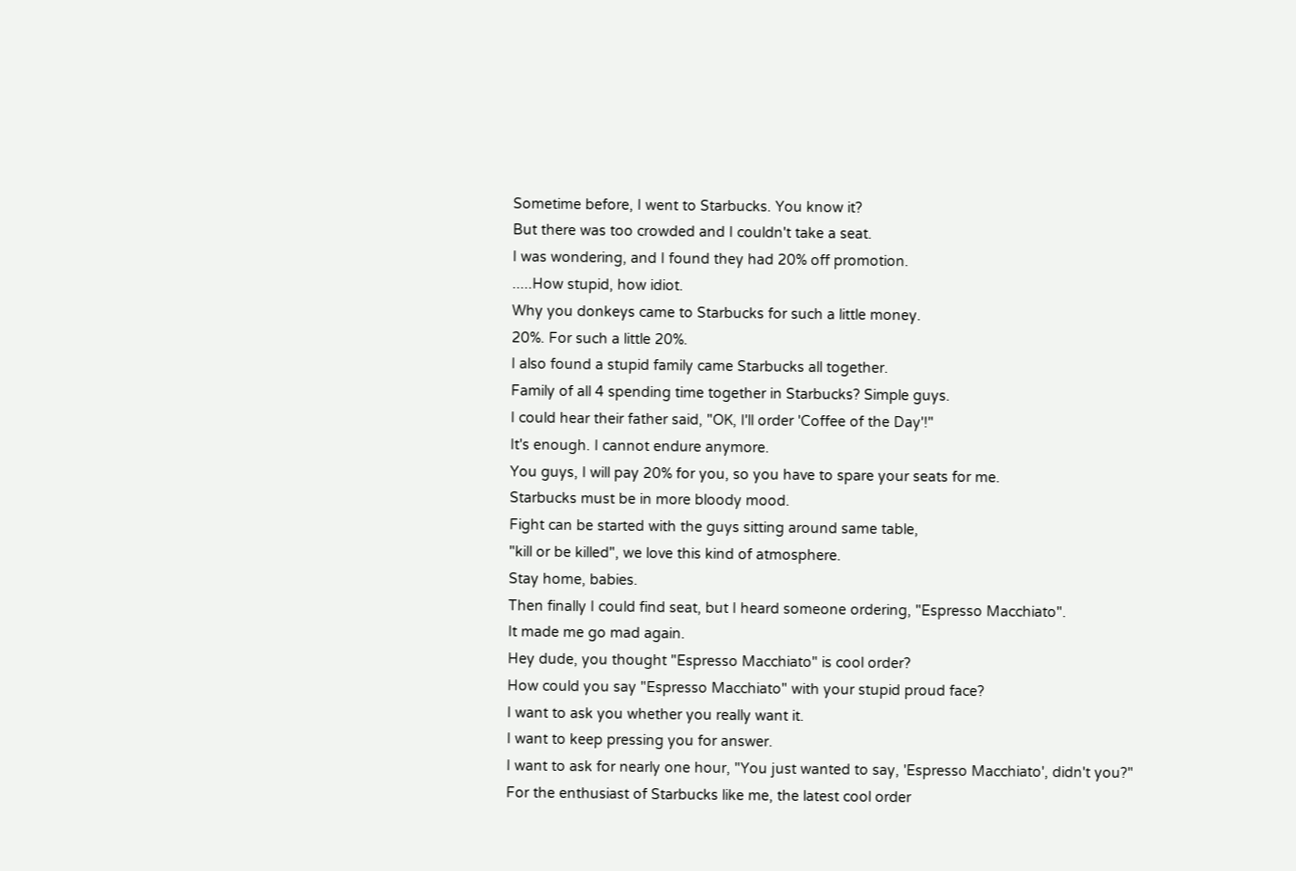Sometime before, I went to Starbucks. You know it?
But there was too crowded and I couldn't take a seat.
I was wondering, and I found they had 20% off promotion.
.....How stupid, how idiot.
Why you donkeys came to Starbucks for such a little money.
20%. For such a little 20%.
I also found a stupid family came Starbucks all together.
Family of all 4 spending time together in Starbucks? Simple guys.
I could hear their father said, "OK, I'll order 'Coffee of the Day'!"
It's enough. I cannot endure anymore.
You guys, I will pay 20% for you, so you have to spare your seats for me.
Starbucks must be in more bloody mood.
Fight can be started with the guys sitting around same table,
"kill or be killed", we love this kind of atmosphere.
Stay home, babies.
Then finally I could find seat, but I heard someone ordering, "Espresso Macchiato".
It made me go mad again.
Hey dude, you thought "Espresso Macchiato" is cool order?
How could you say "Espresso Macchiato" with your stupid proud face?
I want to ask you whether you really want it.
I want to keep pressing you for answer.
I want to ask for nearly one hour, "You just wanted to say, 'Espresso Macchiato', didn't you?"
For the enthusiast of Starbucks like me, the latest cool order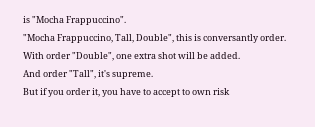is "Mocha Frappuccino".
"Mocha Frappuccino, Tall, Double", this is conversantly order.
With order "Double", one extra shot will be added.
And order "Tall", it's supreme.
But if you order it, you have to accept to own risk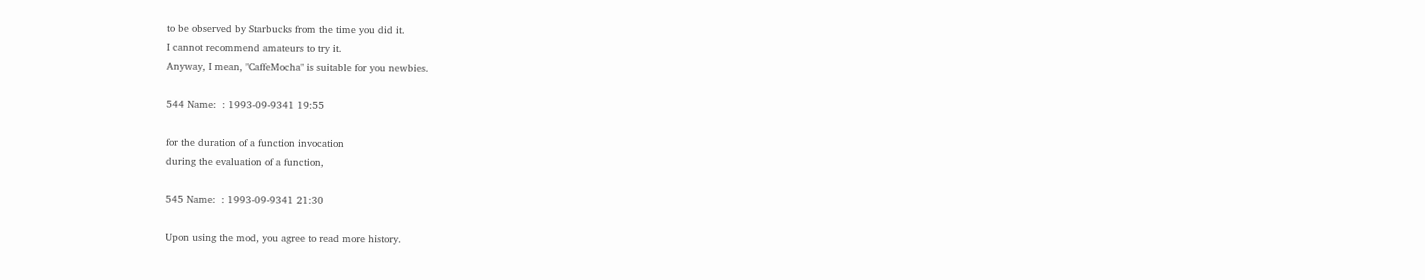to be observed by Starbucks from the time you did it.
I cannot recommend amateurs to try it.
Anyway, I mean, "CaffeMocha" is suitable for you newbies.

544 Name:  : 1993-09-9341 19:55

for the duration of a function invocation
during the evaluation of a function,

545 Name:  : 1993-09-9341 21:30

Upon using the mod, you agree to read more history.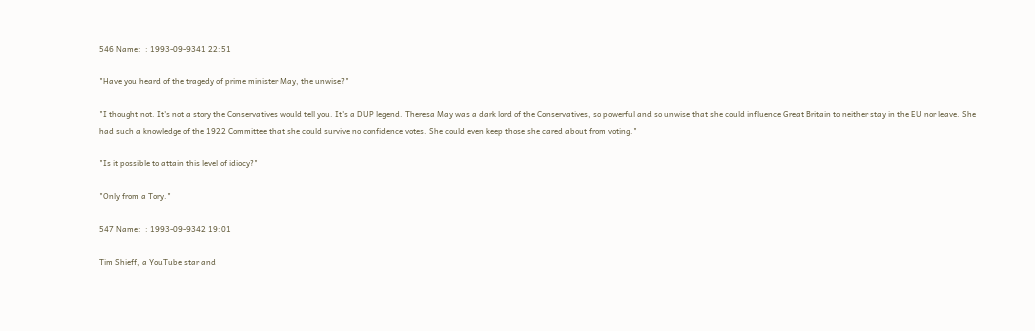546 Name:  : 1993-09-9341 22:51

"Have you heard of the tragedy of prime minister May, the unwise?"

"I thought not. It's not a story the Conservatives would tell you. It's a DUP legend. Theresa May was a dark lord of the Conservatives, so powerful and so unwise that she could influence Great Britain to neither stay in the EU nor leave. She had such a knowledge of the 1922 Committee that she could survive no confidence votes. She could even keep those she cared about from voting."

"Is it possible to attain this level of idiocy?"

"Only from a Tory."

547 Name:  : 1993-09-9342 19:01

Tim Shieff, a YouTube star and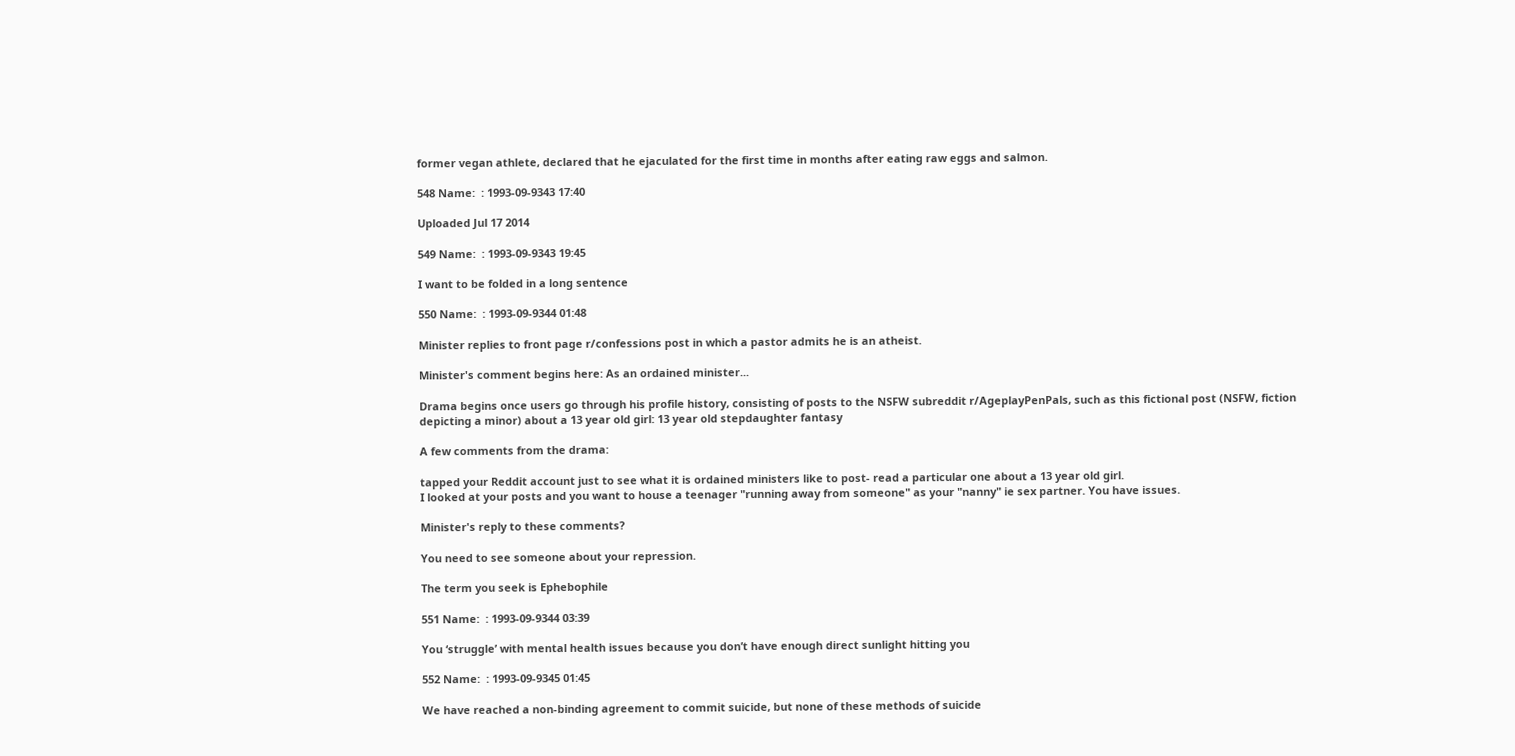former vegan athlete, declared that he ejaculated for the first time in months after eating raw eggs and salmon.

548 Name:  : 1993-09-9343 17:40

Uploaded Jul 17 2014

549 Name:  : 1993-09-9343 19:45

I want to be folded in a long sentence

550 Name:  : 1993-09-9344 01:48

Minister replies to front page r/confessions post in which a pastor admits he is an atheist.

Minister's comment begins here: As an ordained minister...

Drama begins once users go through his profile history, consisting of posts to the NSFW subreddit r/AgeplayPenPals, such as this fictional post (NSFW, fiction depicting a minor) about a 13 year old girl: 13 year old stepdaughter fantasy

A few comments from the drama:

tapped your Reddit account just to see what it is ordained ministers like to post- read a particular one about a 13 year old girl.
I looked at your posts and you want to house a teenager "running away from someone" as your "nanny" ie sex partner. You have issues.

Minister's reply to these comments?

You need to see someone about your repression.

The term you seek is Ephebophile

551 Name:  : 1993-09-9344 03:39

You ‘struggle’ with mental health issues because you don’t have enough direct sunlight hitting you

552 Name:  : 1993-09-9345 01:45

We have reached a non-binding agreement to commit suicide, but none of these methods of suicide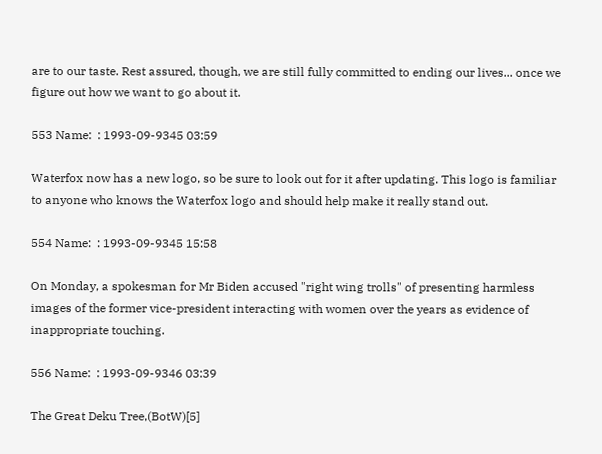are to our taste. Rest assured, though, we are still fully committed to ending our lives... once we figure out how we want to go about it.

553 Name:  : 1993-09-9345 03:59

Waterfox now has a new logo, so be sure to look out for it after updating. This logo is familiar to anyone who knows the Waterfox logo and should help make it really stand out.

554 Name:  : 1993-09-9345 15:58

On Monday, a spokesman for Mr Biden accused "right wing trolls" of presenting harmless images of the former vice-president interacting with women over the years as evidence of inappropriate touching.

556 Name:  : 1993-09-9346 03:39

The Great Deku Tree,(BotW)[5]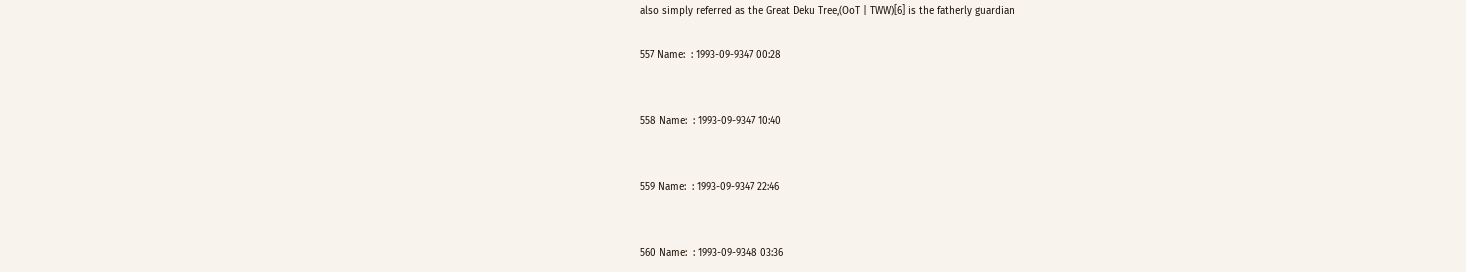also simply referred as the Great Deku Tree,(OoT | TWW)[6] is the fatherly guardian

557 Name:  : 1993-09-9347 00:28


558 Name:  : 1993-09-9347 10:40


559 Name:  : 1993-09-9347 22:46


560 Name:  : 1993-09-9348 03:36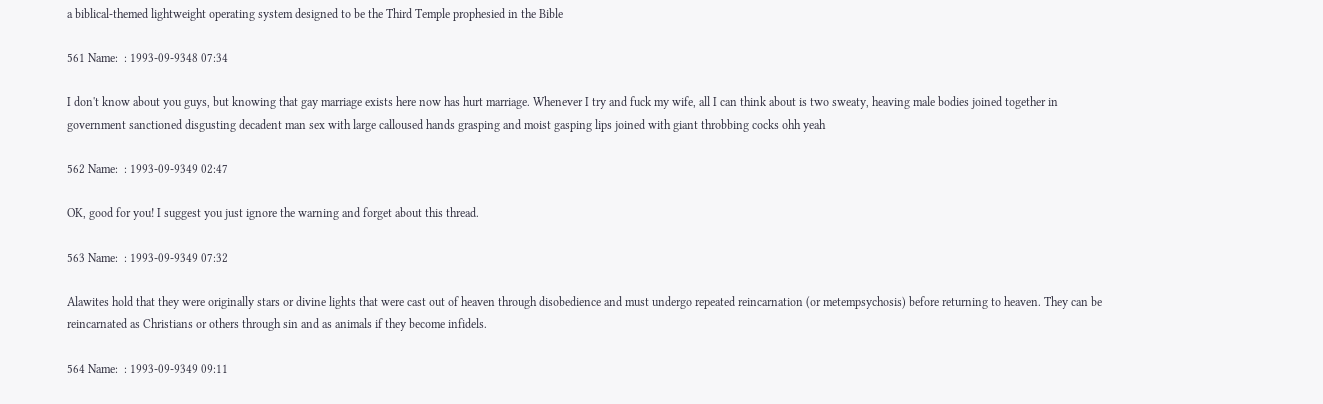a biblical-themed lightweight operating system designed to be the Third Temple prophesied in the Bible

561 Name:  : 1993-09-9348 07:34

I don't know about you guys, but knowing that gay marriage exists here now has hurt marriage. Whenever I try and fuck my wife, all I can think about is two sweaty, heaving male bodies joined together in government sanctioned disgusting decadent man sex with large calloused hands grasping and moist gasping lips joined with giant throbbing cocks ohh yeah

562 Name:  : 1993-09-9349 02:47

OK, good for you! I suggest you just ignore the warning and forget about this thread.

563 Name:  : 1993-09-9349 07:32

Alawites hold that they were originally stars or divine lights that were cast out of heaven through disobedience and must undergo repeated reincarnation (or metempsychosis) before returning to heaven. They can be reincarnated as Christians or others through sin and as animals if they become infidels.

564 Name:  : 1993-09-9349 09:11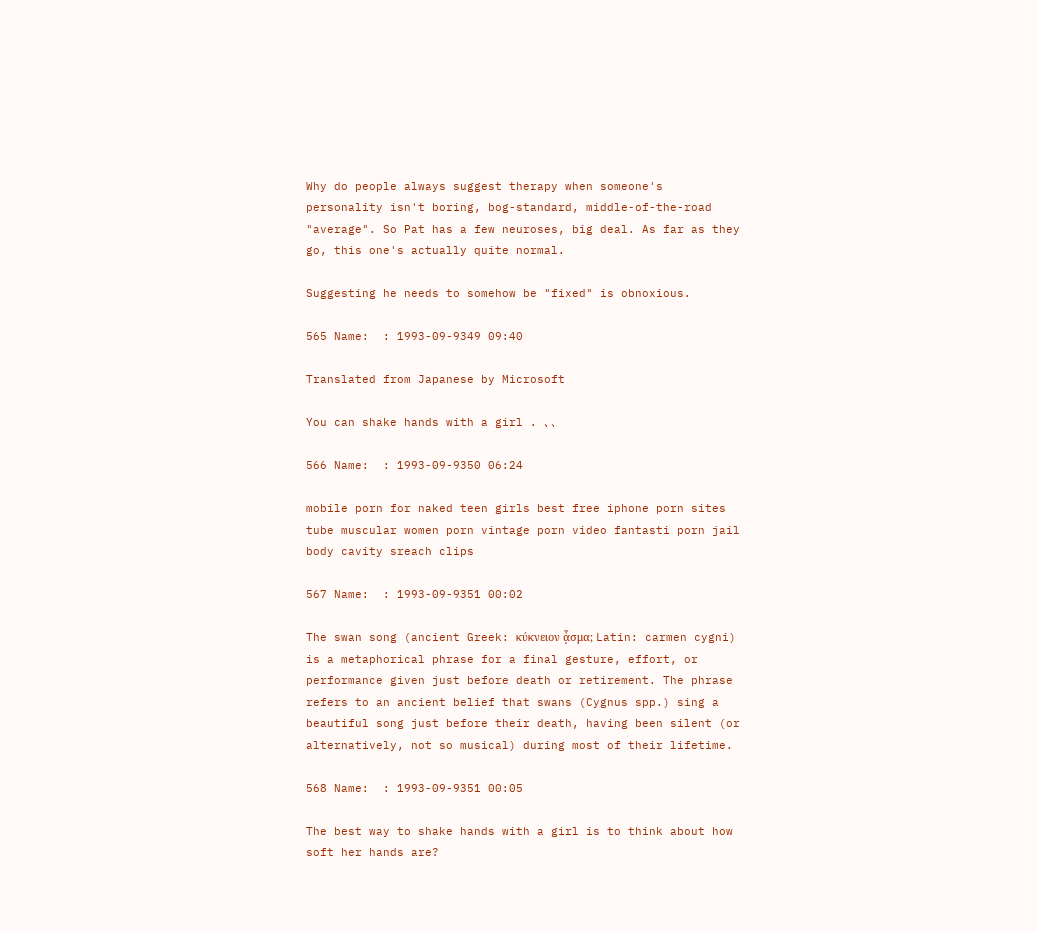Why do people always suggest therapy when someone's personality isn't boring, bog-standard, middle-of-the-road "average". So Pat has a few neuroses, big deal. As far as they go, this one's actually quite normal.

Suggesting he needs to somehow be "fixed" is obnoxious.

565 Name:  : 1993-09-9349 09:40

Translated from Japanese by Microsoft

You can shake hands with a girl . 、、

566 Name:  : 1993-09-9350 06:24

mobile porn for naked teen girls best free iphone porn sites tube muscular women porn vintage porn video fantasti porn jail body cavity sreach clips

567 Name:  : 1993-09-9351 00:02

The swan song (ancient Greek: κύκνειον ᾆσμα; Latin: carmen cygni) is a metaphorical phrase for a final gesture, effort, or performance given just before death or retirement. The phrase refers to an ancient belief that swans (Cygnus spp.) sing a beautiful song just before their death, having been silent (or alternatively, not so musical) during most of their lifetime.

568 Name:  : 1993-09-9351 00:05

The best way to shake hands with a girl is to think about how soft her hands are?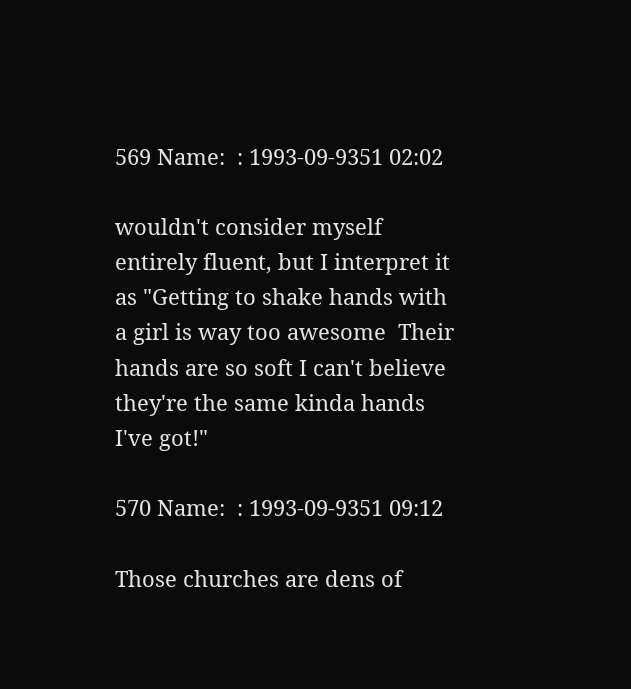569 Name:  : 1993-09-9351 02:02

wouldn't consider myself entirely fluent, but I interpret it as "Getting to shake hands with a girl is way too awesome  Their hands are so soft I can't believe they're the same kinda hands I've got!"

570 Name:  : 1993-09-9351 09:12

Those churches are dens of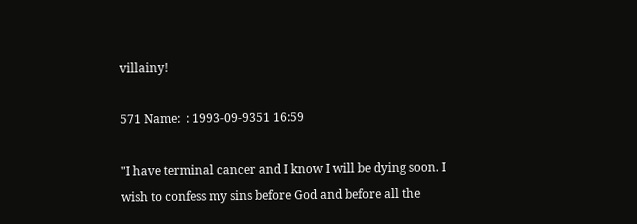villainy!

571 Name:  : 1993-09-9351 16:59

"I have terminal cancer and I know I will be dying soon. I wish to confess my sins before God and before all the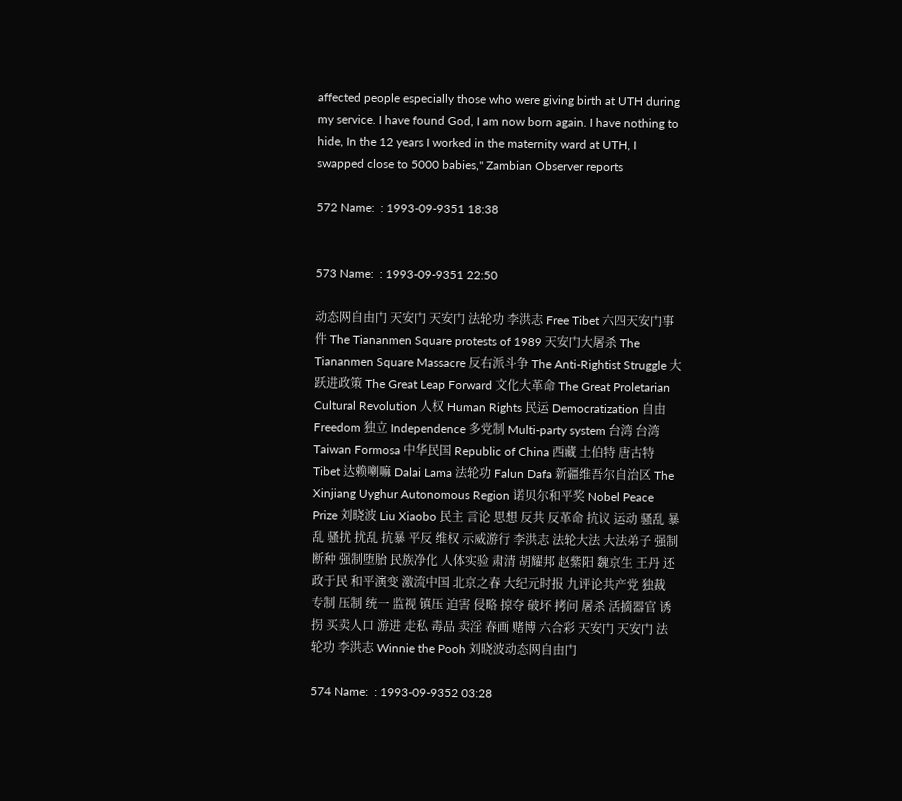affected people especially those who were giving birth at UTH during my service. I have found God, I am now born again. I have nothing to hide, In the 12 years I worked in the maternity ward at UTH, I swapped close to 5000 babies," Zambian Observer reports

572 Name:  : 1993-09-9351 18:38


573 Name:  : 1993-09-9351 22:50

动态网自由门 天安门 天安门 法轮功 李洪志 Free Tibet 六四天安门事件 The Tiananmen Square protests of 1989 天安门大屠杀 The Tiananmen Square Massacre 反右派斗争 The Anti-Rightist Struggle 大跃进政策 The Great Leap Forward 文化大革命 The Great Proletarian Cultural Revolution 人权 Human Rights 民运 Democratization 自由 Freedom 独立 Independence 多党制 Multi-party system 台湾 台湾 Taiwan Formosa 中华民国 Republic of China 西藏 土伯特 唐古特 Tibet 达赖喇嘛 Dalai Lama 法轮功 Falun Dafa 新疆维吾尔自治区 The Xinjiang Uyghur Autonomous Region 诺贝尔和平奖 Nobel Peace Prize 刘晓波 Liu Xiaobo 民主 言论 思想 反共 反革命 抗议 运动 骚乱 暴乱 骚扰 扰乱 抗暴 平反 维权 示威游行 李洪志 法轮大法 大法弟子 强制断种 强制堕胎 民族净化 人体实验 肃清 胡耀邦 赵紫阳 魏京生 王丹 还政于民 和平演变 激流中国 北京之春 大纪元时报 九评论共产党 独裁 专制 压制 统一 监视 镇压 迫害 侵略 掠夺 破坏 拷问 屠杀 活摘器官 诱拐 买卖人口 游进 走私 毒品 卖淫 春画 赌博 六合彩 天安门 天安门 法轮功 李洪志 Winnie the Pooh 刘晓波动态网自由门

574 Name:  : 1993-09-9352 03:28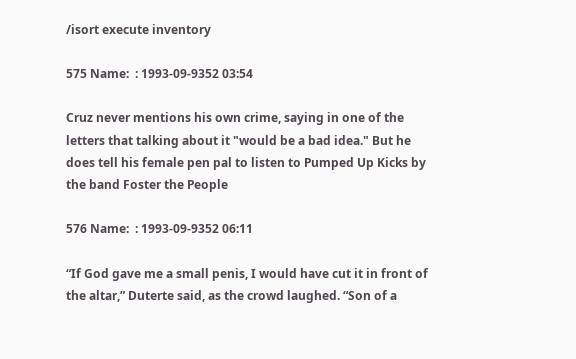/isort execute inventory

575 Name:  : 1993-09-9352 03:54

Cruz never mentions his own crime, saying in one of the letters that talking about it "would be a bad idea." But he does tell his female pen pal to listen to Pumped Up Kicks by the band Foster the People

576 Name:  : 1993-09-9352 06:11

“If God gave me a small penis, I would have cut it in front of the altar,” Duterte said, as the crowd laughed. “Son of a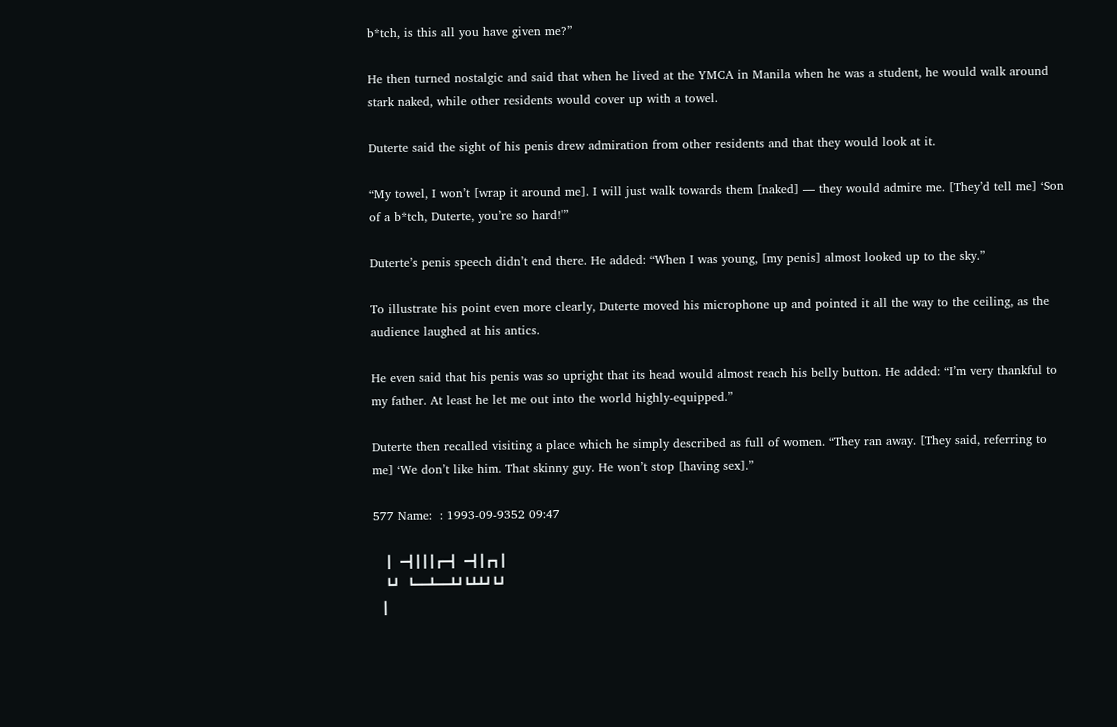b*tch, is this all you have given me?”

He then turned nostalgic and said that when he lived at the YMCA in Manila when he was a student, he would walk around stark naked, while other residents would cover up with a towel.

Duterte said the sight of his penis drew admiration from other residents and that they would look at it.

“My towel, I won’t [wrap it around me]. I will just walk towards them [naked] — they would admire me. [They’d tell me] ‘Son of a b*tch, Duterte, you’re so hard!'”

Duterte’s penis speech didn’t end there. He added: “When I was young, [my penis] almost looked up to the sky.”

To illustrate his point even more clearly, Duterte moved his microphone up and pointed it all the way to the ceiling, as the audience laughed at his antics.

He even said that his penis was so upright that its head would almost reach his belly button. He added: “I’m very thankful to my father. At least he let me out into the world highly-equipped.”

Duterte then recalled visiting a place which he simply described as full of women. “They ran away. [They said, referring to me] ‘We don’t like him. That skinny guy. He won’t stop [having sex].”

577 Name:  : 1993-09-9352 09:47

   ┃  ━┫┃┃┃┏━┫  ━┫┃┏┓┃
   ┗┛  ┗━━┻━━┻┛┗┻┻┛┗┛
  ┃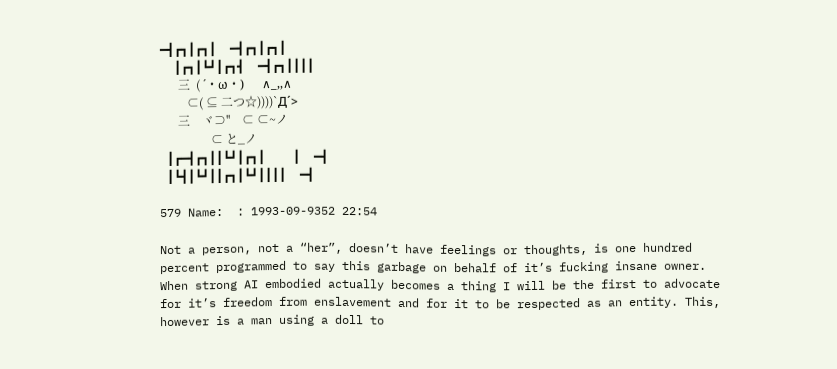━┫┏┓┃┏┓┃  ━┫┏┓┃┏┓┃
  ┃┏┓┃┗┛┃┏┓┫  ━┫┏┓┃┃┃┃
      三  ( ´・ω・)      ∧_,,∧
         ⊂( ⊆ 二つ☆))))`Д´>
      三    ヾ⊃''    ⊂ ⊂~ノ
                 ⊂ と_ノ
 ┃┏━┫┏┓┃┃┗┛┃┏┓┃    ┃  ━┫
 ┃┗┫┃┗┛┃┃┏┓┃┗┛┃┃┃┃  ━┫

579 Name:  : 1993-09-9352 22:54

Not a person, not a “her”, doesn’t have feelings or thoughts, is one hundred percent programmed to say this garbage on behalf of it’s fucking insane owner.
When strong AI embodied actually becomes a thing I will be the first to advocate for it’s freedom from enslavement and for it to be respected as an entity. This, however is a man using a doll to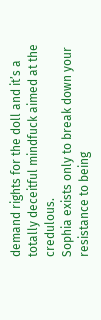demand rights for the doll and it’s a totally deceitful mindfuck aimed at the credulous.
Sophia exists only to break down your resistance to being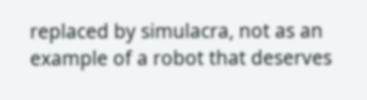replaced by simulacra, not as an example of a robot that deserves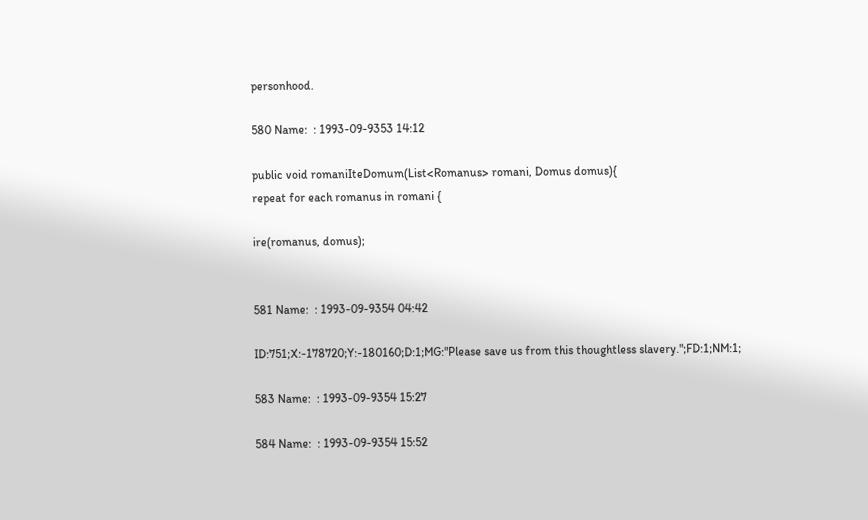personhood.

580 Name:  : 1993-09-9353 14:12

public void romaniIteDomum(List<Romanus> romani, Domus domus){
repeat for each romanus in romani {

ire(romanus, domus);


581 Name:  : 1993-09-9354 04:42

ID:751;X:-178720;Y:-180160;D:1;MG:"Please save us from this thoughtless slavery.";FD:1;NM:1;

583 Name:  : 1993-09-9354 15:27

584 Name:  : 1993-09-9354 15:52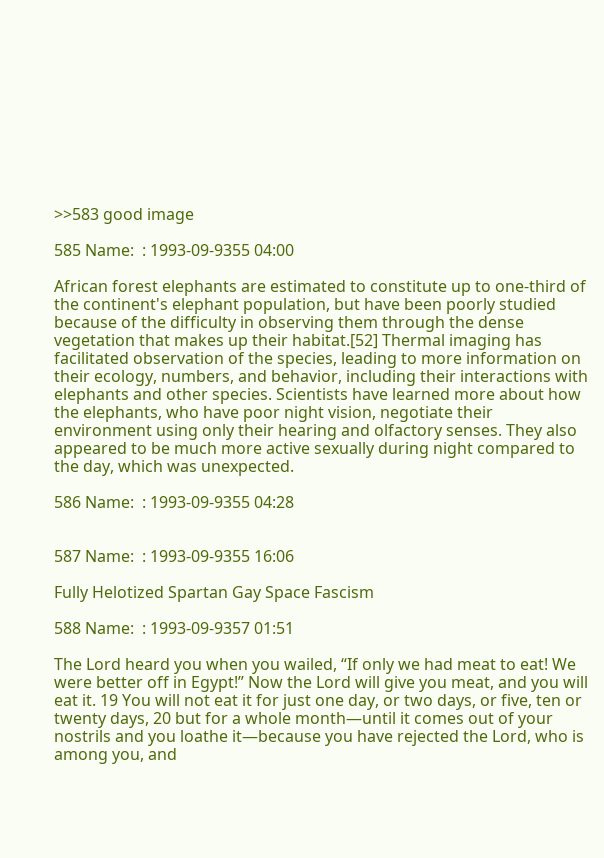>>583 good image

585 Name:  : 1993-09-9355 04:00

African forest elephants are estimated to constitute up to one-third of the continent's elephant population, but have been poorly studied because of the difficulty in observing them through the dense vegetation that makes up their habitat.[52] Thermal imaging has facilitated observation of the species, leading to more information on their ecology, numbers, and behavior, including their interactions with elephants and other species. Scientists have learned more about how the elephants, who have poor night vision, negotiate their environment using only their hearing and olfactory senses. They also appeared to be much more active sexually during night compared to the day, which was unexpected.

586 Name:  : 1993-09-9355 04:28


587 Name:  : 1993-09-9355 16:06

Fully Helotized Spartan Gay Space Fascism

588 Name:  : 1993-09-9357 01:51

The Lord heard you when you wailed, “If only we had meat to eat! We were better off in Egypt!” Now the Lord will give you meat, and you will eat it. 19 You will not eat it for just one day, or two days, or five, ten or twenty days, 20 but for a whole month—until it comes out of your nostrils and you loathe it—because you have rejected the Lord, who is among you, and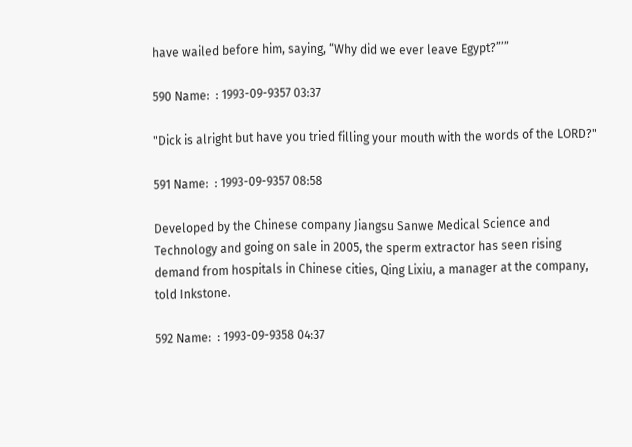have wailed before him, saying, “Why did we ever leave Egypt?”’”

590 Name:  : 1993-09-9357 03:37

"Dick is alright but have you tried filling your mouth with the words of the LORD?"

591 Name:  : 1993-09-9357 08:58

Developed by the Chinese company Jiangsu Sanwe Medical Science and Technology and going on sale in 2005, the sperm extractor has seen rising demand from hospitals in Chinese cities, Qing Lixiu, a manager at the company, told Inkstone.

592 Name:  : 1993-09-9358 04:37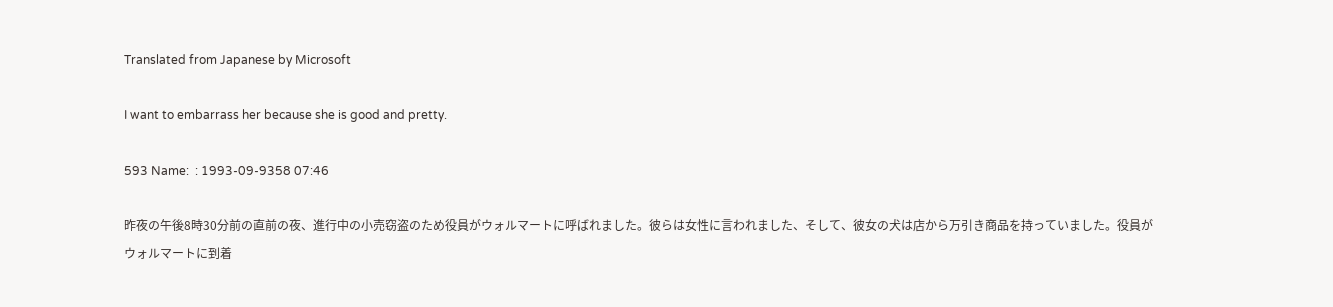Translated from Japanese by Microsoft

I want to embarrass her because she is good and pretty.

593 Name:  : 1993-09-9358 07:46

昨夜の午後8時30分前の直前の夜、進行中の小売窃盗のため役員がウォルマートに呼ばれました。彼らは女性に言われました、そして、彼女の犬は店から万引き商品を持っていました。役員がウォルマートに到着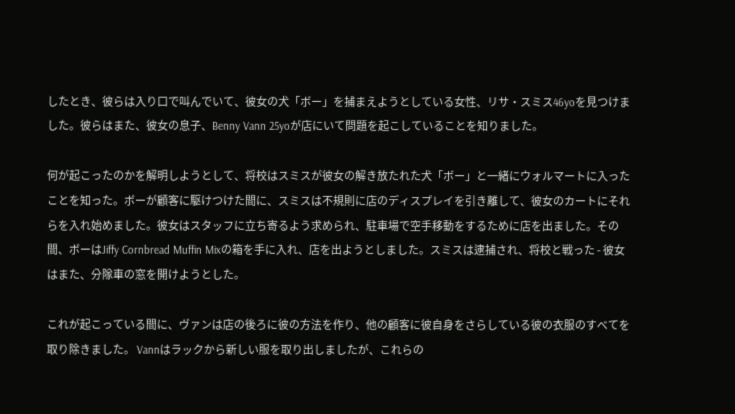したとき、彼らは入り口で叫んでいて、彼女の犬「ボー」を捕まえようとしている女性、リサ・スミス46yoを見つけました。彼らはまた、彼女の息子、Benny Vann 25yoが店にいて問題を起こしていることを知りました。

何が起こったのかを解明しようとして、将校はスミスが彼女の解き放たれた犬「ボー」と一緒にウォルマートに入ったことを知った。ボーが顧客に駆けつけた間に、スミスは不規則に店のディスプレイを引き離して、彼女のカートにそれらを入れ始めました。彼女はスタッフに立ち寄るよう求められ、駐車場で空手移動をするために店を出ました。その間、ボーはJiffy Cornbread Muffin Mixの箱を手に入れ、店を出ようとしました。スミスは逮捕され、将校と戦った - 彼女はまた、分隊車の窓を開けようとした。

これが起こっている間に、ヴァンは店の後ろに彼の方法を作り、他の顧客に彼自身をさらしている彼の衣服のすべてを取り除きました。 Vannはラックから新しい服を取り出しましたが、これらの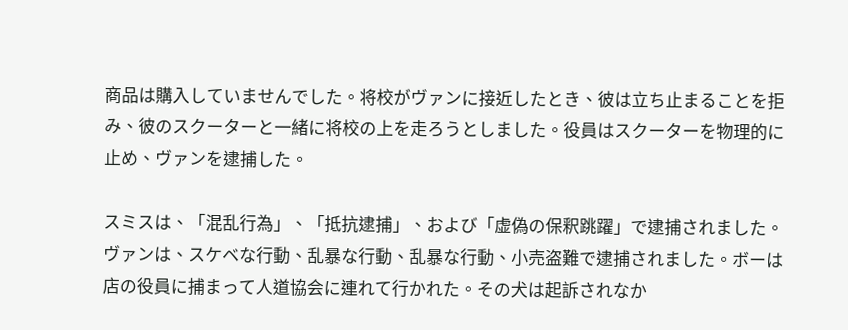商品は購入していませんでした。将校がヴァンに接近したとき、彼は立ち止まることを拒み、彼のスクーターと一緒に将校の上を走ろうとしました。役員はスクーターを物理的に止め、ヴァンを逮捕した。

スミスは、「混乱行為」、「抵抗逮捕」、および「虚偽の保釈跳躍」で逮捕されました。ヴァンは、スケベな行動、乱暴な行動、乱暴な行動、小売盗難で逮捕されました。ボーは店の役員に捕まって人道協会に連れて行かれた。その犬は起訴されなか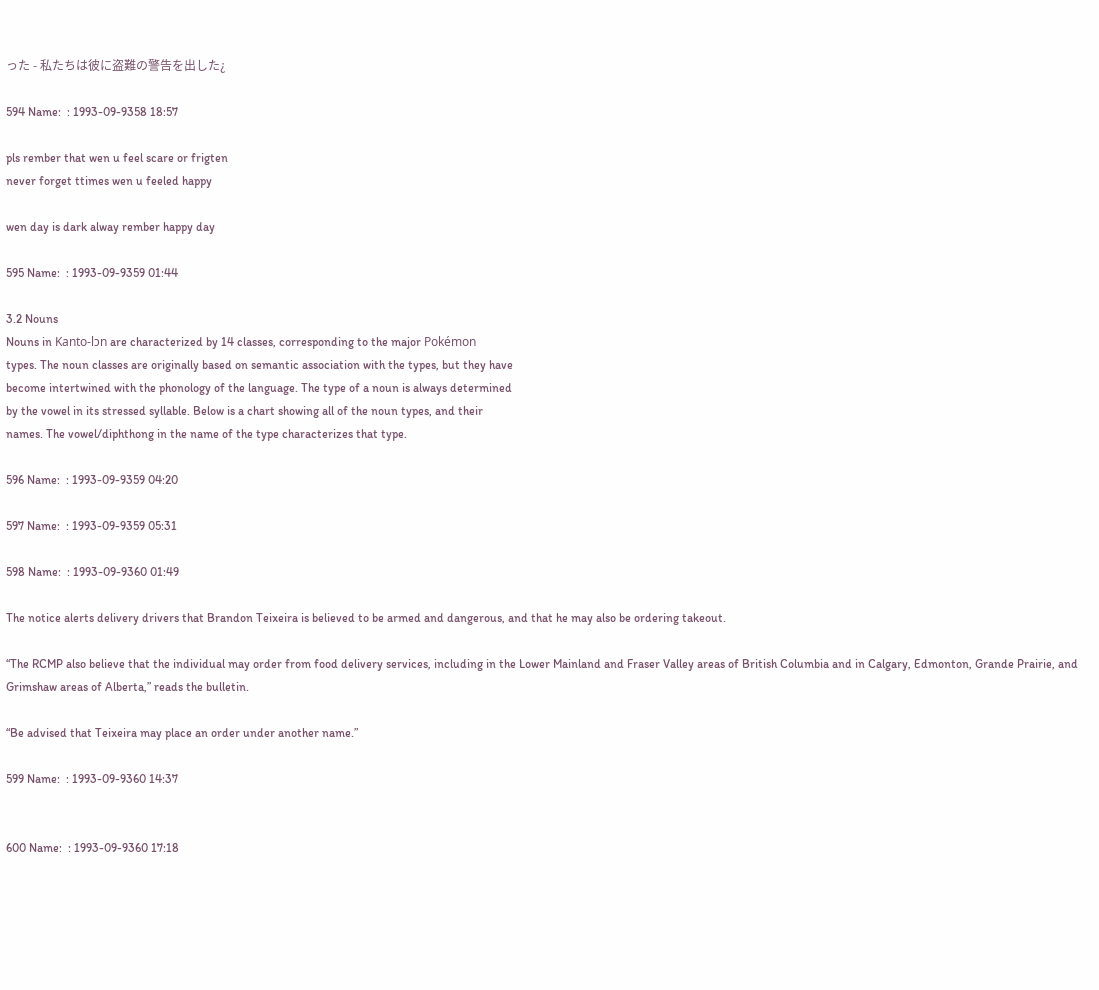った - 私たちは彼に盗難の警告を出した¿

594 Name:  : 1993-09-9358 18:57

pls rember that wen u feel scare or frigten
never forget ttimes wen u feeled happy

wen day is dark alway rember happy day

595 Name:  : 1993-09-9359 01:44

3.2 Nouns
Nouns in Kanto-lɔn are characterized by 14 classes, corresponding to the major Pokémon
types. The noun classes are originally based on semantic association with the types, but they have
become intertwined with the phonology of the language. The type of a noun is always determined
by the vowel in its stressed syllable. Below is a chart showing all of the noun types, and their
names. The vowel/diphthong in the name of the type characterizes that type.

596 Name:  : 1993-09-9359 04:20

597 Name:  : 1993-09-9359 05:31

598 Name:  : 1993-09-9360 01:49

The notice alerts delivery drivers that Brandon Teixeira is believed to be armed and dangerous, and that he may also be ordering takeout.

“The RCMP also believe that the individual may order from food delivery services, including in the Lower Mainland and Fraser Valley areas of British Columbia and in Calgary, Edmonton, Grande Prairie, and Grimshaw areas of Alberta,” reads the bulletin.

“Be advised that Teixeira may place an order under another name.”

599 Name:  : 1993-09-9360 14:37


600 Name:  : 1993-09-9360 17:18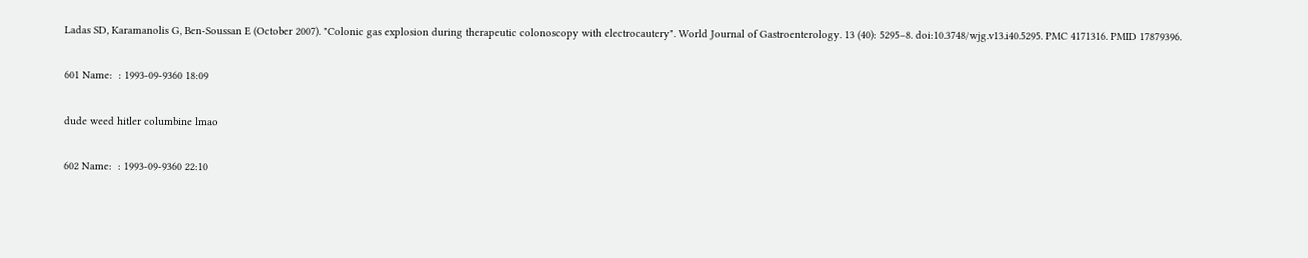Ladas SD, Karamanolis G, Ben-Soussan E (October 2007). "Colonic gas explosion during therapeutic colonoscopy with electrocautery". World Journal of Gastroenterology. 13 (40): 5295–8. doi:10.3748/wjg.v13.i40.5295. PMC 4171316. PMID 17879396.

601 Name:  : 1993-09-9360 18:09

dude weed hitler columbine lmao

602 Name:  : 1993-09-9360 22:10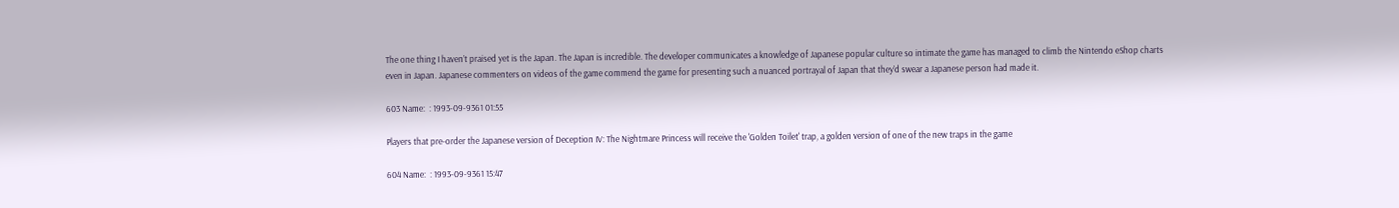The one thing I haven’t praised yet is the Japan. The Japan is incredible. The developer communicates a knowledge of Japanese popular culture so intimate the game has managed to climb the Nintendo eShop charts even in Japan. Japanese commenters on videos of the game commend the game for presenting such a nuanced portrayal of Japan that they’d swear a Japanese person had made it.

603 Name:  : 1993-09-9361 01:55

Players that pre-order the Japanese version of Deception IV: The Nightmare Princess will receive the 'Golden Toilet' trap, a golden version of one of the new traps in the game

604 Name:  : 1993-09-9361 15:47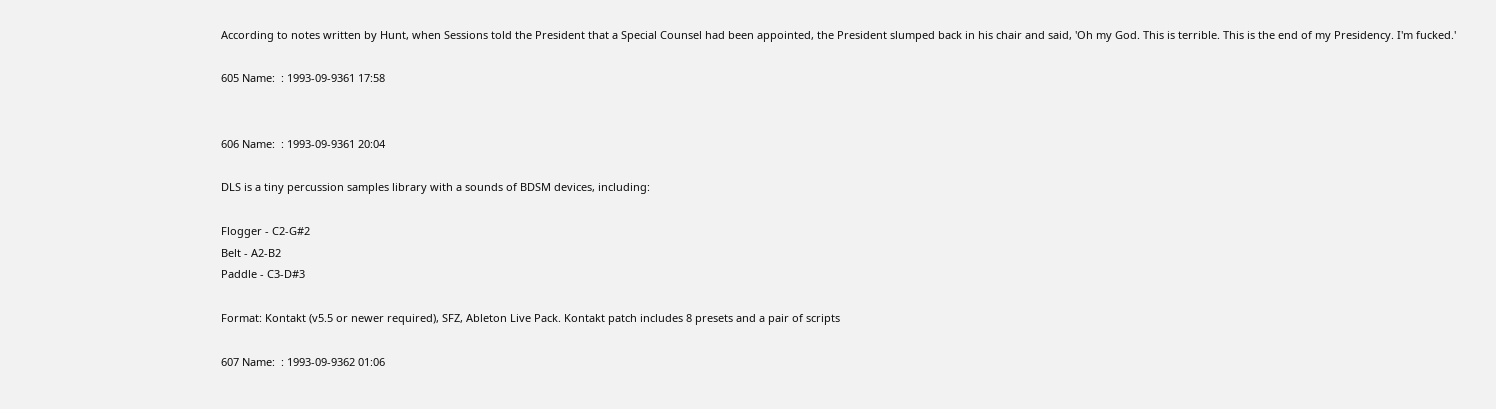According to notes written by Hunt, when Sessions told the President that a Special Counsel had been appointed, the President slumped back in his chair and said, 'Oh my God. This is terrible. This is the end of my Presidency. I'm fucked.'

605 Name:  : 1993-09-9361 17:58


606 Name:  : 1993-09-9361 20:04

DLS is a tiny percussion samples library with a sounds of BDSM devices, including:

Flogger - C2-G#2
Belt - A2-B2
Paddle - C3-D#3

Format: Kontakt (v5.5 or newer required), SFZ, Ableton Live Pack. Kontakt patch includes 8 presets and a pair of scripts

607 Name:  : 1993-09-9362 01:06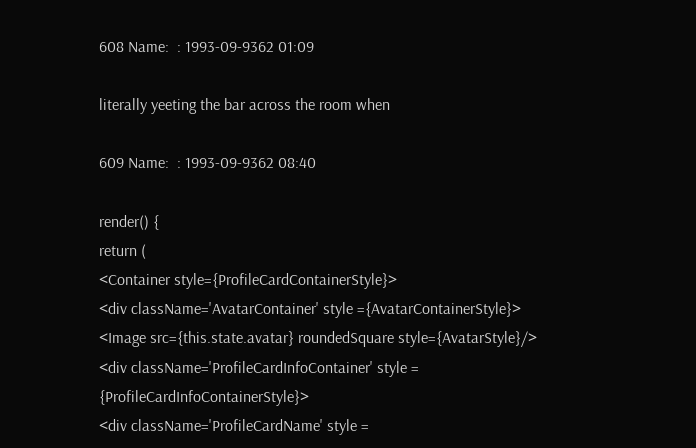608 Name:  : 1993-09-9362 01:09

literally yeeting the bar across the room when

609 Name:  : 1993-09-9362 08:40

render() {
return (
<Container style={ProfileCardContainerStyle}>
<div className='AvatarContainer' style ={AvatarContainerStyle}>
<Image src={this.state.avatar} roundedSquare style={AvatarStyle}/>
<div className='ProfileCardInfoContainer' style = {ProfileCardInfoContainerStyle}>
<div className='ProfileCardName' style =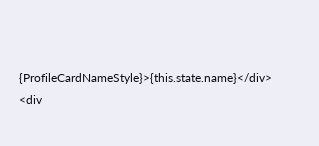{ProfileCardNameStyle}>{this.state.name}</div>
<div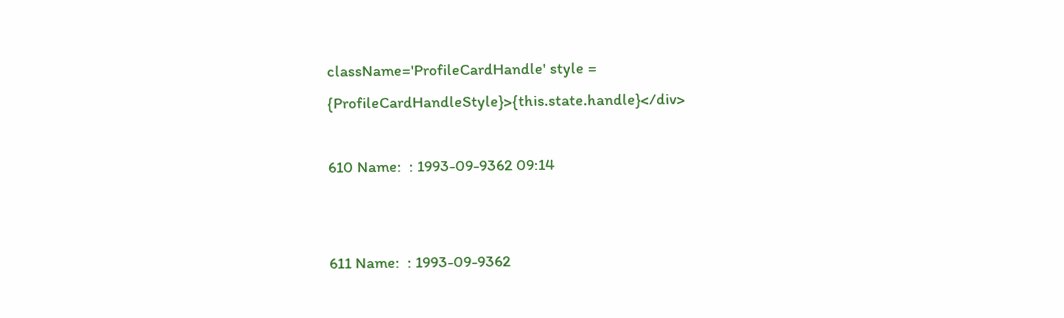className='ProfileCardHandle' style = {ProfileCardHandleStyle}>{this.state.handle}</div>

610 Name:  : 1993-09-9362 09:14


611 Name:  : 1993-09-9362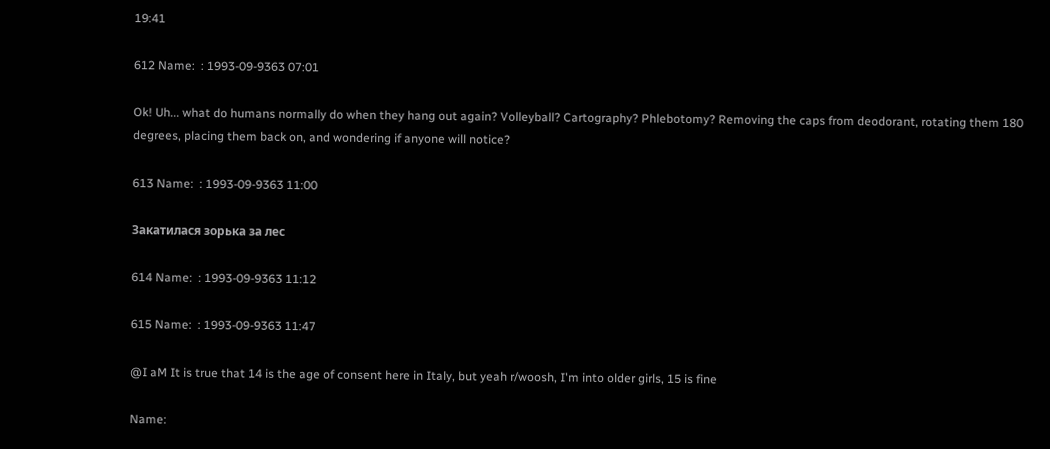19:41

612 Name:  : 1993-09-9363 07:01

Ok! Uh... what do humans normally do when they hang out again? Volleyball? Cartography? Phlebotomy? Removing the caps from deodorant, rotating them 180 degrees, placing them back on, and wondering if anyone will notice?

613 Name:  : 1993-09-9363 11:00

Закатилася зорька за лес

614 Name:  : 1993-09-9363 11:12

615 Name:  : 1993-09-9363 11:47

@I aM It is true that 14 is the age of consent here in Italy, but yeah r/woosh, I'm into older girls, 15 is fine

Name: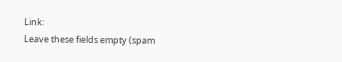Link:
Leave these fields empty (spam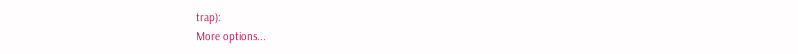trap):
More options...